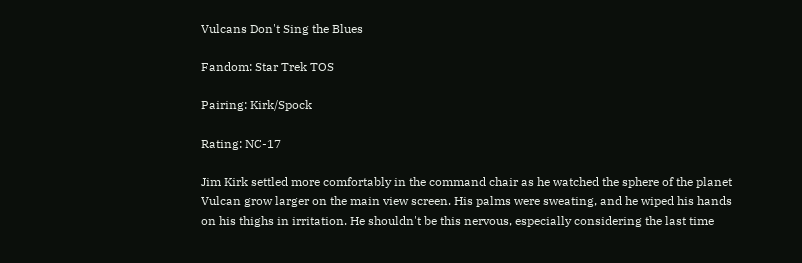Vulcans Don't Sing the Blues

Fandom: Star Trek TOS

Pairing: Kirk/Spock

Rating: NC-17

Jim Kirk settled more comfortably in the command chair as he watched the sphere of the planet Vulcan grow larger on the main view screen. His palms were sweating, and he wiped his hands on his thighs in irritation. He shouldn't be this nervous, especially considering the last time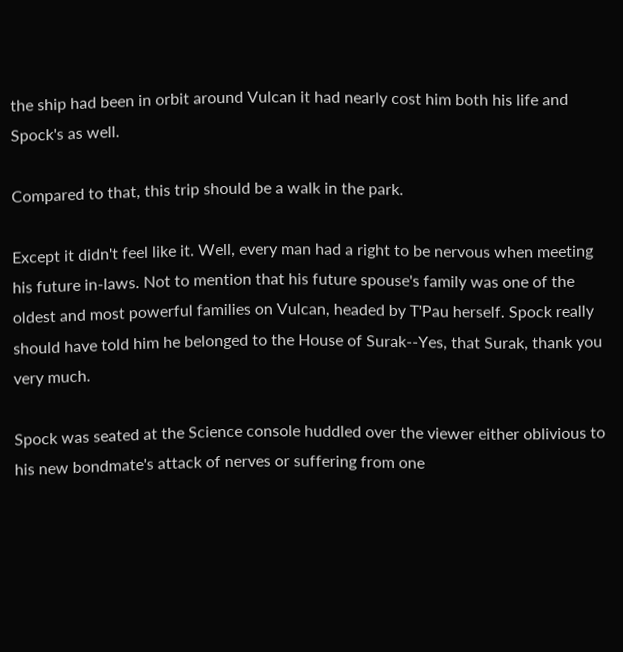the ship had been in orbit around Vulcan it had nearly cost him both his life and Spock's as well.

Compared to that, this trip should be a walk in the park.

Except it didn't feel like it. Well, every man had a right to be nervous when meeting his future in-laws. Not to mention that his future spouse's family was one of the oldest and most powerful families on Vulcan, headed by T'Pau herself. Spock really should have told him he belonged to the House of Surak--Yes, that Surak, thank you very much.

Spock was seated at the Science console huddled over the viewer either oblivious to his new bondmate's attack of nerves or suffering from one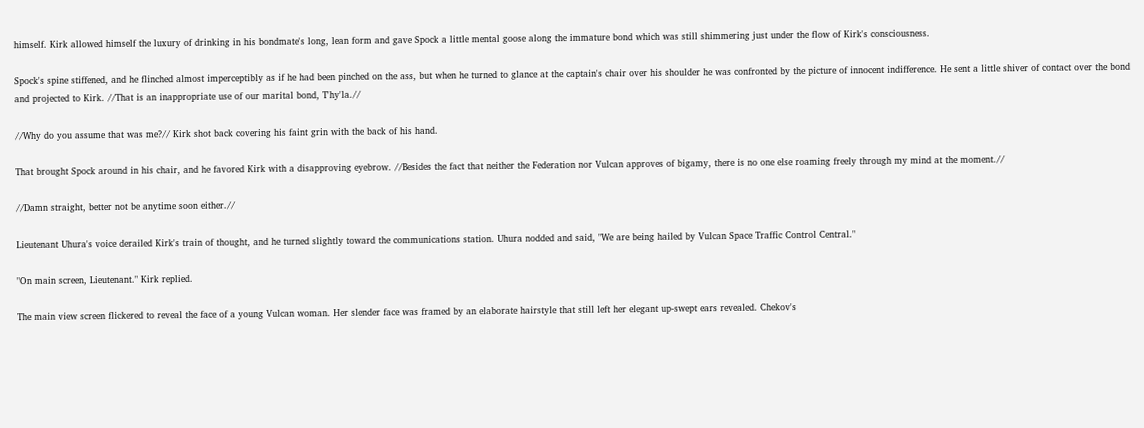himself. Kirk allowed himself the luxury of drinking in his bondmate's long, lean form and gave Spock a little mental goose along the immature bond which was still shimmering just under the flow of Kirk's consciousness.

Spock's spine stiffened, and he flinched almost imperceptibly as if he had been pinched on the ass, but when he turned to glance at the captain's chair over his shoulder he was confronted by the picture of innocent indifference. He sent a little shiver of contact over the bond and projected to Kirk. //That is an inappropriate use of our marital bond, T'hy'la.//

//Why do you assume that was me?// Kirk shot back covering his faint grin with the back of his hand.

That brought Spock around in his chair, and he favored Kirk with a disapproving eyebrow. //Besides the fact that neither the Federation nor Vulcan approves of bigamy, there is no one else roaming freely through my mind at the moment.//

//Damn straight, better not be anytime soon either.//

Lieutenant Uhura's voice derailed Kirk's train of thought, and he turned slightly toward the communications station. Uhura nodded and said, "We are being hailed by Vulcan Space Traffic Control Central."

"On main screen, Lieutenant." Kirk replied.

The main view screen flickered to reveal the face of a young Vulcan woman. Her slender face was framed by an elaborate hairstyle that still left her elegant up-swept ears revealed. Chekov's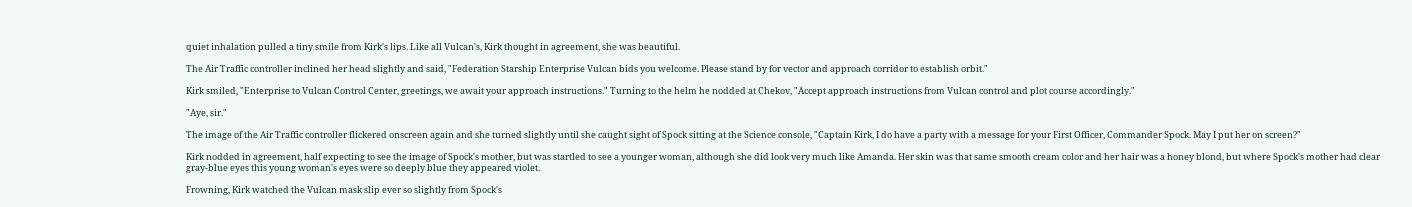quiet inhalation pulled a tiny smile from Kirk's lips. Like all Vulcan's, Kirk thought in agreement, she was beautiful.

The Air Traffic controller inclined her head slightly and said, "Federation Starship Enterprise Vulcan bids you welcome. Please stand by for vector and approach corridor to establish orbit."

Kirk smiled, "Enterprise to Vulcan Control Center, greetings, we await your approach instructions." Turning to the helm he nodded at Chekov, "Accept approach instructions from Vulcan control and plot course accordingly."

"Aye, sir."

The image of the Air Traffic controller flickered onscreen again and she turned slightly until she caught sight of Spock sitting at the Science console, "Captain Kirk, I do have a party with a message for your First Officer, Commander Spock. May I put her on screen?"

Kirk nodded in agreement, half expecting to see the image of Spock's mother, but was startled to see a younger woman, although she did look very much like Amanda. Her skin was that same smooth cream color and her hair was a honey blond, but where Spock's mother had clear gray-blue eyes this young woman's eyes were so deeply blue they appeared violet.

Frowning, Kirk watched the Vulcan mask slip ever so slightly from Spock's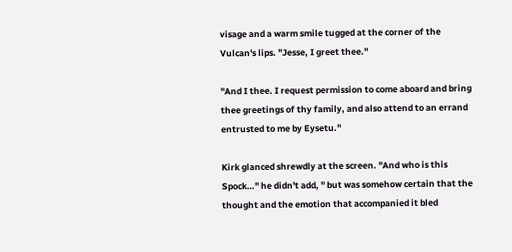visage and a warm smile tugged at the corner of the Vulcan's lips. "Jesse, I greet thee."

"And I thee. I request permission to come aboard and bring thee greetings of thy family, and also attend to an errand entrusted to me by Eysetu."

Kirk glanced shrewdly at the screen. "And who is this Spock…" he didn't add, '' but was somehow certain that the thought and the emotion that accompanied it bled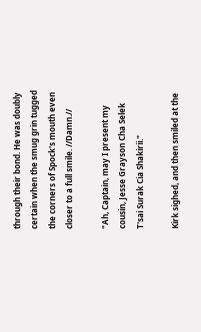through their bond. He was doubly certain when the smug grin tugged the corners of Spock's mouth even closer to a full smile. //Damn.//

"Ah, Captain, may I present my cousin, Jesse Grayson Cha Selek T'sai Surak Cia Shakirii."

Kirk sighed, and then smiled at the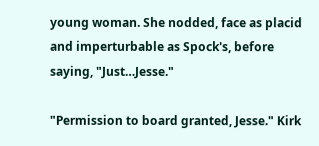young woman. She nodded, face as placid and imperturbable as Spock's, before saying, "Just…Jesse."

"Permission to board granted, Jesse." Kirk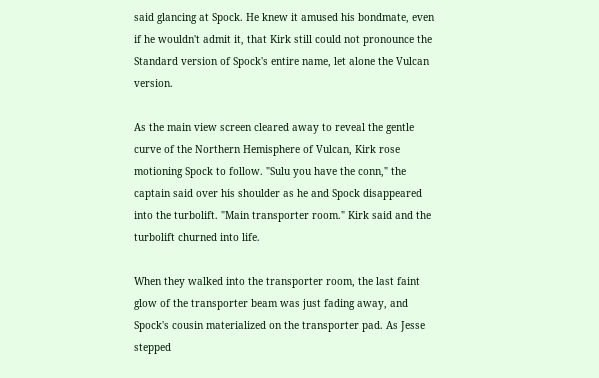said glancing at Spock. He knew it amused his bondmate, even if he wouldn't admit it, that Kirk still could not pronounce the Standard version of Spock's entire name, let alone the Vulcan version.

As the main view screen cleared away to reveal the gentle curve of the Northern Hemisphere of Vulcan, Kirk rose motioning Spock to follow. "Sulu you have the conn," the captain said over his shoulder as he and Spock disappeared into the turbolift. "Main transporter room." Kirk said and the turbolift churned into life.

When they walked into the transporter room, the last faint glow of the transporter beam was just fading away, and Spock's cousin materialized on the transporter pad. As Jesse stepped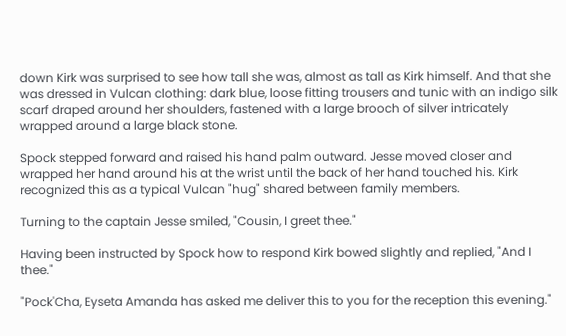down Kirk was surprised to see how tall she was, almost as tall as Kirk himself. And that she was dressed in Vulcan clothing: dark blue, loose fitting trousers and tunic with an indigo silk scarf draped around her shoulders, fastened with a large brooch of silver intricately wrapped around a large black stone.

Spock stepped forward and raised his hand palm outward. Jesse moved closer and wrapped her hand around his at the wrist until the back of her hand touched his. Kirk recognized this as a typical Vulcan "hug" shared between family members.

Turning to the captain Jesse smiled, "Cousin, I greet thee."

Having been instructed by Spock how to respond Kirk bowed slightly and replied, "And I thee."

"Pock'Cha, Eyseta Amanda has asked me deliver this to you for the reception this evening."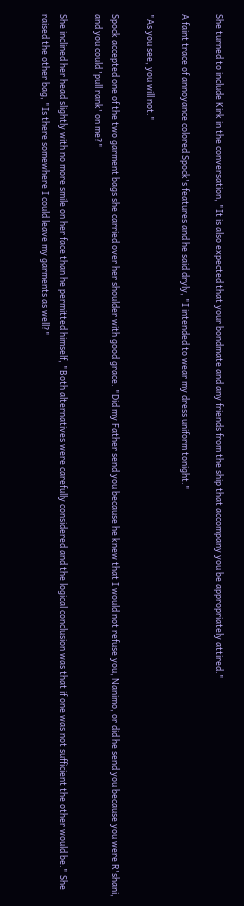She turned to include Kirk in the conversation, "It is also expected that your bondmate and any friends from the ship that accompany you be appropriately attired."

A faint trace of annoyance colored Spock's features and he said dryly, "I intended to wear my dress uniform tonight."

"As you see, you will not."

Spock accepted one of the two garment bags she carried over her shoulder with good grace. "Did my Father send you because he knew that I would not refuse you, Nanimo, or did he send you because you were R'shani, and you could 'pull rank' on me?"

She inclined her head slightly with no more smile on her face than he permitted himself, "Both alternatives were carefully considered and the logical conclusion was that if one was not sufficient the other would be." She raised the other bag, "Is there somewhere I could leave my garments as well?"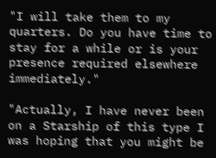"I will take them to my quarters. Do you have time to stay for a while or is your presence required elsewhere immediately."

"Actually, I have never been on a Starship of this type I was hoping that you might be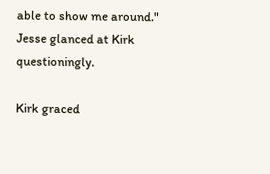able to show me around." Jesse glanced at Kirk questioningly.

Kirk graced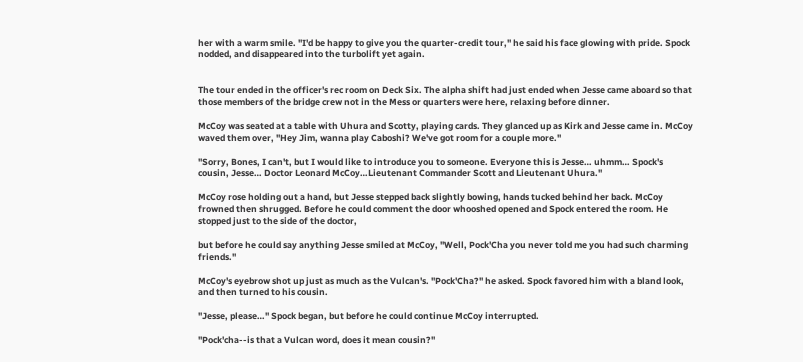her with a warm smile. "I'd be happy to give you the quarter-credit tour," he said his face glowing with pride. Spock nodded, and disappeared into the turbolift yet again.


The tour ended in the officer's rec room on Deck Six. The alpha shift had just ended when Jesse came aboard so that those members of the bridge crew not in the Mess or quarters were here, relaxing before dinner.

McCoy was seated at a table with Uhura and Scotty, playing cards. They glanced up as Kirk and Jesse came in. McCoy waved them over, "Hey Jim, wanna play Caboshi? We've got room for a couple more."

"Sorry, Bones, I can't, but I would like to introduce you to someone. Everyone this is Jesse… uhmm… Spock's cousin, Jesse… Doctor Leonard McCoy…Lieutenant Commander Scott and Lieutenant Uhura."

McCoy rose holding out a hand, but Jesse stepped back slightly bowing, hands tucked behind her back. McCoy frowned then shrugged. Before he could comment the door whooshed opened and Spock entered the room. He stopped just to the side of the doctor,

but before he could say anything Jesse smiled at McCoy, "Well, Pock'Cha you never told me you had such charming friends."

McCoy's eyebrow shot up just as much as the Vulcan's. "Pock'Cha?" he asked. Spock favored him with a bland look, and then turned to his cousin.

"Jesse, please…" Spock began, but before he could continue McCoy interrupted.

"Pock'cha--is that a Vulcan word, does it mean cousin?"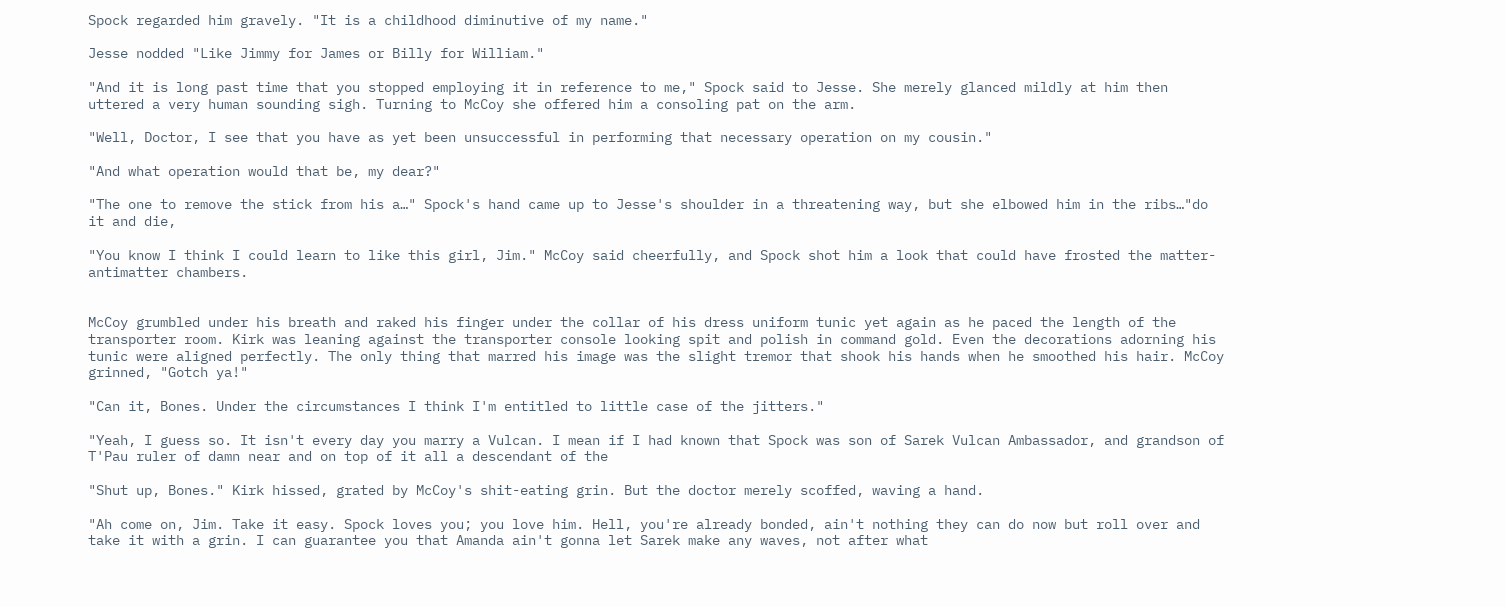Spock regarded him gravely. "It is a childhood diminutive of my name."

Jesse nodded "Like Jimmy for James or Billy for William."

"And it is long past time that you stopped employing it in reference to me," Spock said to Jesse. She merely glanced mildly at him then uttered a very human sounding sigh. Turning to McCoy she offered him a consoling pat on the arm.

"Well, Doctor, I see that you have as yet been unsuccessful in performing that necessary operation on my cousin."

"And what operation would that be, my dear?"

"The one to remove the stick from his a…" Spock's hand came up to Jesse's shoulder in a threatening way, but she elbowed him in the ribs…"do it and die,

"You know I think I could learn to like this girl, Jim." McCoy said cheerfully, and Spock shot him a look that could have frosted the matter-antimatter chambers.


McCoy grumbled under his breath and raked his finger under the collar of his dress uniform tunic yet again as he paced the length of the transporter room. Kirk was leaning against the transporter console looking spit and polish in command gold. Even the decorations adorning his tunic were aligned perfectly. The only thing that marred his image was the slight tremor that shook his hands when he smoothed his hair. McCoy grinned, "Gotch ya!"

"Can it, Bones. Under the circumstances I think I'm entitled to little case of the jitters."

"Yeah, I guess so. It isn't every day you marry a Vulcan. I mean if I had known that Spock was son of Sarek Vulcan Ambassador, and grandson of T'Pau ruler of damn near and on top of it all a descendant of the

"Shut up, Bones." Kirk hissed, grated by McCoy's shit-eating grin. But the doctor merely scoffed, waving a hand.

"Ah come on, Jim. Take it easy. Spock loves you; you love him. Hell, you're already bonded, ain't nothing they can do now but roll over and take it with a grin. I can guarantee you that Amanda ain't gonna let Sarek make any waves, not after what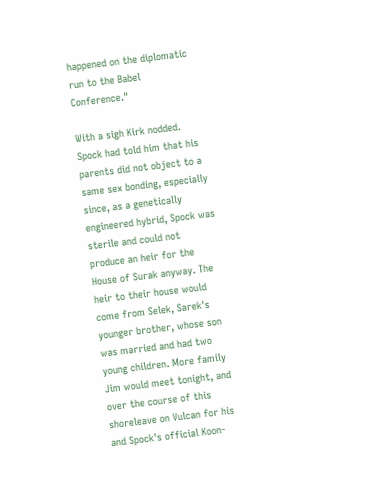happened on the diplomatic run to the Babel Conference."

With a sigh Kirk nodded. Spock had told him that his parents did not object to a same sex bonding, especially since, as a genetically engineered hybrid, Spock was sterile and could not produce an heir for the House of Surak anyway. The heir to their house would come from Selek, Sarek's younger brother, whose son was married and had two young children. More family Jim would meet tonight, and over the course of this shoreleave on Vulcan for his and Spock's official Koon-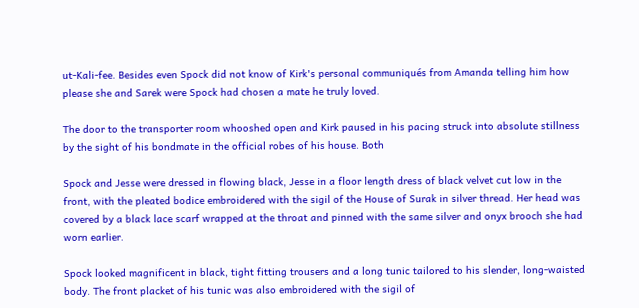ut-Kali-fee. Besides even Spock did not know of Kirk's personal communiqués from Amanda telling him how please she and Sarek were Spock had chosen a mate he truly loved.

The door to the transporter room whooshed open and Kirk paused in his pacing struck into absolute stillness by the sight of his bondmate in the official robes of his house. Both

Spock and Jesse were dressed in flowing black, Jesse in a floor length dress of black velvet cut low in the front, with the pleated bodice embroidered with the sigil of the House of Surak in silver thread. Her head was covered by a black lace scarf wrapped at the throat and pinned with the same silver and onyx brooch she had worn earlier.

Spock looked magnificent in black, tight fitting trousers and a long tunic tailored to his slender, long-waisted body. The front placket of his tunic was also embroidered with the sigil of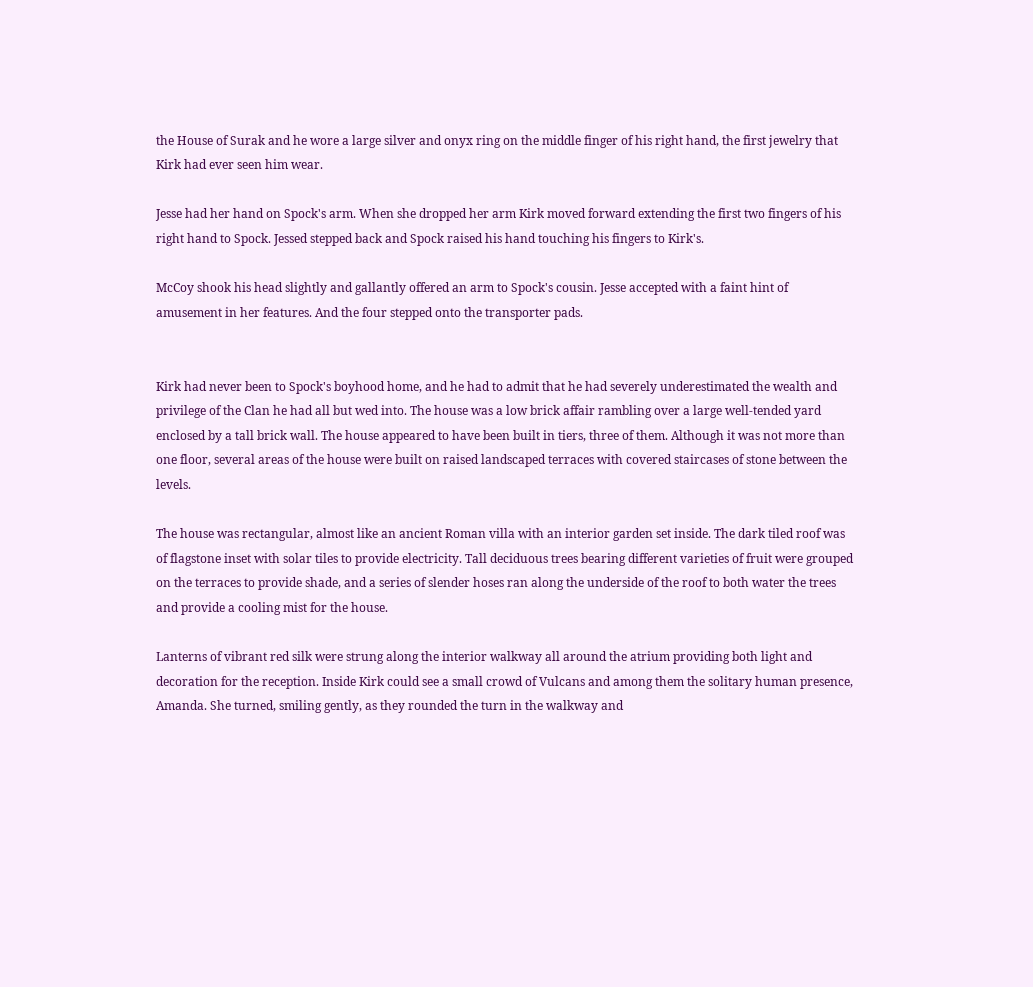the House of Surak and he wore a large silver and onyx ring on the middle finger of his right hand, the first jewelry that Kirk had ever seen him wear.

Jesse had her hand on Spock's arm. When she dropped her arm Kirk moved forward extending the first two fingers of his right hand to Spock. Jessed stepped back and Spock raised his hand touching his fingers to Kirk's.

McCoy shook his head slightly and gallantly offered an arm to Spock's cousin. Jesse accepted with a faint hint of amusement in her features. And the four stepped onto the transporter pads.


Kirk had never been to Spock's boyhood home, and he had to admit that he had severely underestimated the wealth and privilege of the Clan he had all but wed into. The house was a low brick affair rambling over a large well-tended yard enclosed by a tall brick wall. The house appeared to have been built in tiers, three of them. Although it was not more than one floor, several areas of the house were built on raised landscaped terraces with covered staircases of stone between the levels.

The house was rectangular, almost like an ancient Roman villa with an interior garden set inside. The dark tiled roof was of flagstone inset with solar tiles to provide electricity. Tall deciduous trees bearing different varieties of fruit were grouped on the terraces to provide shade, and a series of slender hoses ran along the underside of the roof to both water the trees and provide a cooling mist for the house.

Lanterns of vibrant red silk were strung along the interior walkway all around the atrium providing both light and decoration for the reception. Inside Kirk could see a small crowd of Vulcans and among them the solitary human presence, Amanda. She turned, smiling gently, as they rounded the turn in the walkway and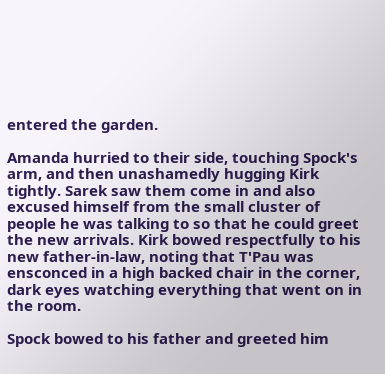entered the garden.

Amanda hurried to their side, touching Spock's arm, and then unashamedly hugging Kirk tightly. Sarek saw them come in and also excused himself from the small cluster of people he was talking to so that he could greet the new arrivals. Kirk bowed respectfully to his new father-in-law, noting that T'Pau was ensconced in a high backed chair in the corner, dark eyes watching everything that went on in the room.

Spock bowed to his father and greeted him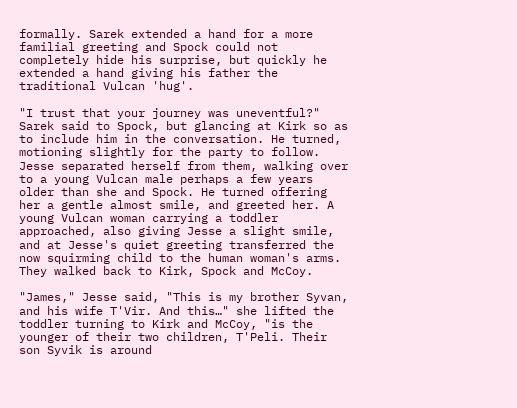formally. Sarek extended a hand for a more familial greeting and Spock could not completely hide his surprise, but quickly he extended a hand giving his father the traditional Vulcan 'hug'.

"I trust that your journey was uneventful?" Sarek said to Spock, but glancing at Kirk so as to include him in the conversation. He turned, motioning slightly for the party to follow. Jesse separated herself from them, walking over to a young Vulcan male perhaps a few years older than she and Spock. He turned offering her a gentle almost smile, and greeted her. A young Vulcan woman carrying a toddler approached, also giving Jesse a slight smile, and at Jesse's quiet greeting transferred the now squirming child to the human woman's arms. They walked back to Kirk, Spock and McCoy.

"James," Jesse said, "This is my brother Syvan, and his wife T'Vir. And this…" she lifted the toddler turning to Kirk and McCoy, "is the younger of their two children, T'Peli. Their son Syvik is around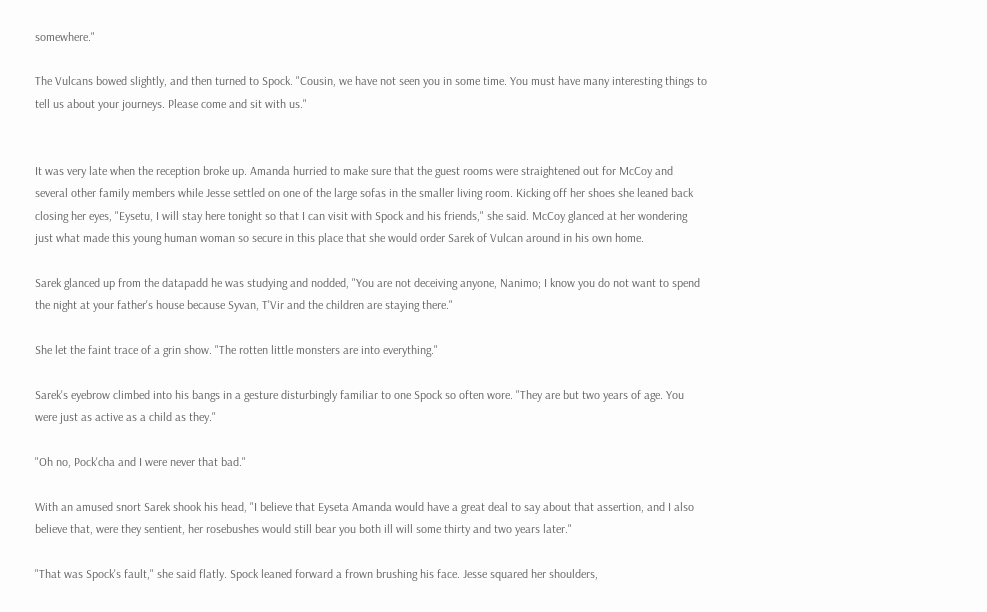somewhere."

The Vulcans bowed slightly, and then turned to Spock. "Cousin, we have not seen you in some time. You must have many interesting things to tell us about your journeys. Please come and sit with us."


It was very late when the reception broke up. Amanda hurried to make sure that the guest rooms were straightened out for McCoy and several other family members while Jesse settled on one of the large sofas in the smaller living room. Kicking off her shoes she leaned back closing her eyes, "Eysetu, I will stay here tonight so that I can visit with Spock and his friends," she said. McCoy glanced at her wondering just what made this young human woman so secure in this place that she would order Sarek of Vulcan around in his own home.

Sarek glanced up from the datapadd he was studying and nodded, "You are not deceiving anyone, Nanimo; I know you do not want to spend the night at your father's house because Syvan, T'Vir and the children are staying there."

She let the faint trace of a grin show. "The rotten little monsters are into everything."

Sarek's eyebrow climbed into his bangs in a gesture disturbingly familiar to one Spock so often wore. "They are but two years of age. You were just as active as a child as they."

"Oh no, Pock'cha and I were never that bad."

With an amused snort Sarek shook his head, "I believe that Eyseta Amanda would have a great deal to say about that assertion, and I also believe that, were they sentient, her rosebushes would still bear you both ill will some thirty and two years later."

"That was Spock's fault," she said flatly. Spock leaned forward a frown brushing his face. Jesse squared her shoulders,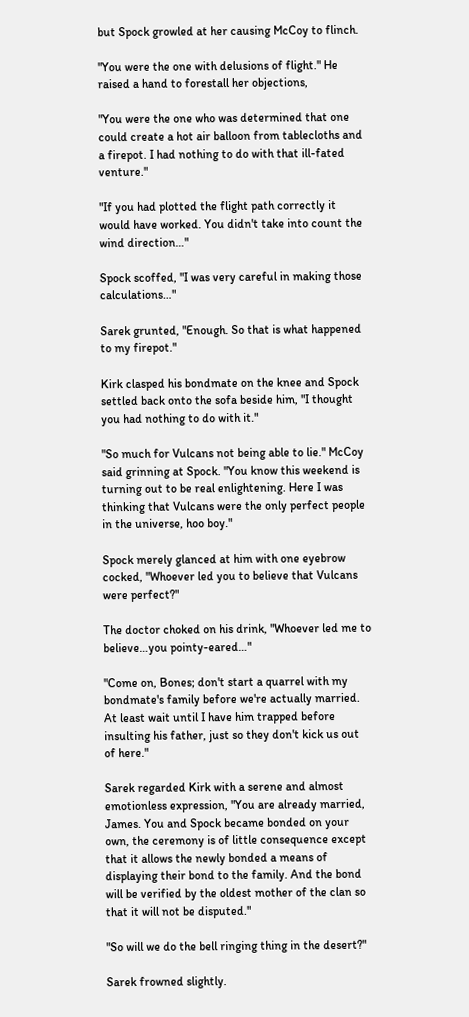but Spock growled at her causing McCoy to flinch.

"You were the one with delusions of flight." He raised a hand to forestall her objections,

"You were the one who was determined that one could create a hot air balloon from tablecloths and a firepot. I had nothing to do with that ill-fated venture."

"If you had plotted the flight path correctly it would have worked. You didn't take into count the wind direction…"

Spock scoffed, "I was very careful in making those calculations…"

Sarek grunted, "Enough. So that is what happened to my firepot."

Kirk clasped his bondmate on the knee and Spock settled back onto the sofa beside him, "I thought you had nothing to do with it."

"So much for Vulcans not being able to lie." McCoy said grinning at Spock. "You know this weekend is turning out to be real enlightening. Here I was thinking that Vulcans were the only perfect people in the universe, hoo boy."

Spock merely glanced at him with one eyebrow cocked, "Whoever led you to believe that Vulcans were perfect?"

The doctor choked on his drink, "Whoever led me to believe…you pointy-eared…"

"Come on, Bones; don't start a quarrel with my bondmate's family before we're actually married. At least wait until I have him trapped before insulting his father, just so they don't kick us out of here."

Sarek regarded Kirk with a serene and almost emotionless expression, "You are already married, James. You and Spock became bonded on your own, the ceremony is of little consequence except that it allows the newly bonded a means of displaying their bond to the family. And the bond will be verified by the oldest mother of the clan so that it will not be disputed."

"So will we do the bell ringing thing in the desert?"

Sarek frowned slightly.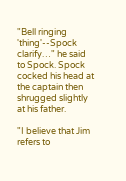"Bell ringing 'thing'--Spock clarify…" he said to Spock. Spock cocked his head at the captain then shrugged slightly at his father.

"I believe that Jim refers to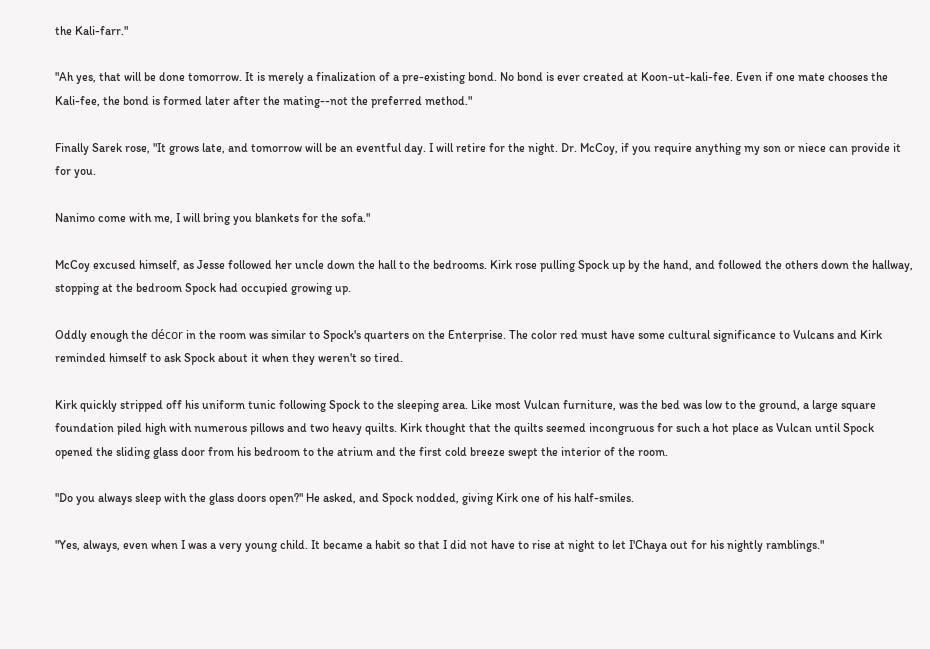the Kali-farr."

"Ah yes, that will be done tomorrow. It is merely a finalization of a pre-existing bond. No bond is ever created at Koon-ut-kali-fee. Even if one mate chooses the Kali-fee, the bond is formed later after the mating--not the preferred method."

Finally Sarek rose, "It grows late, and tomorrow will be an eventful day. I will retire for the night. Dr. McCoy, if you require anything my son or niece can provide it for you.

Nanimo come with me, I will bring you blankets for the sofa."

McCoy excused himself, as Jesse followed her uncle down the hall to the bedrooms. Kirk rose pulling Spock up by the hand, and followed the others down the hallway, stopping at the bedroom Spock had occupied growing up.

Oddly enough the décor in the room was similar to Spock's quarters on the Enterprise. The color red must have some cultural significance to Vulcans and Kirk reminded himself to ask Spock about it when they weren't so tired.

Kirk quickly stripped off his uniform tunic following Spock to the sleeping area. Like most Vulcan furniture, was the bed was low to the ground, a large square foundation piled high with numerous pillows and two heavy quilts. Kirk thought that the quilts seemed incongruous for such a hot place as Vulcan until Spock opened the sliding glass door from his bedroom to the atrium and the first cold breeze swept the interior of the room.

"Do you always sleep with the glass doors open?" He asked, and Spock nodded, giving Kirk one of his half-smiles.

"Yes, always, even when I was a very young child. It became a habit so that I did not have to rise at night to let I'Chaya out for his nightly ramblings."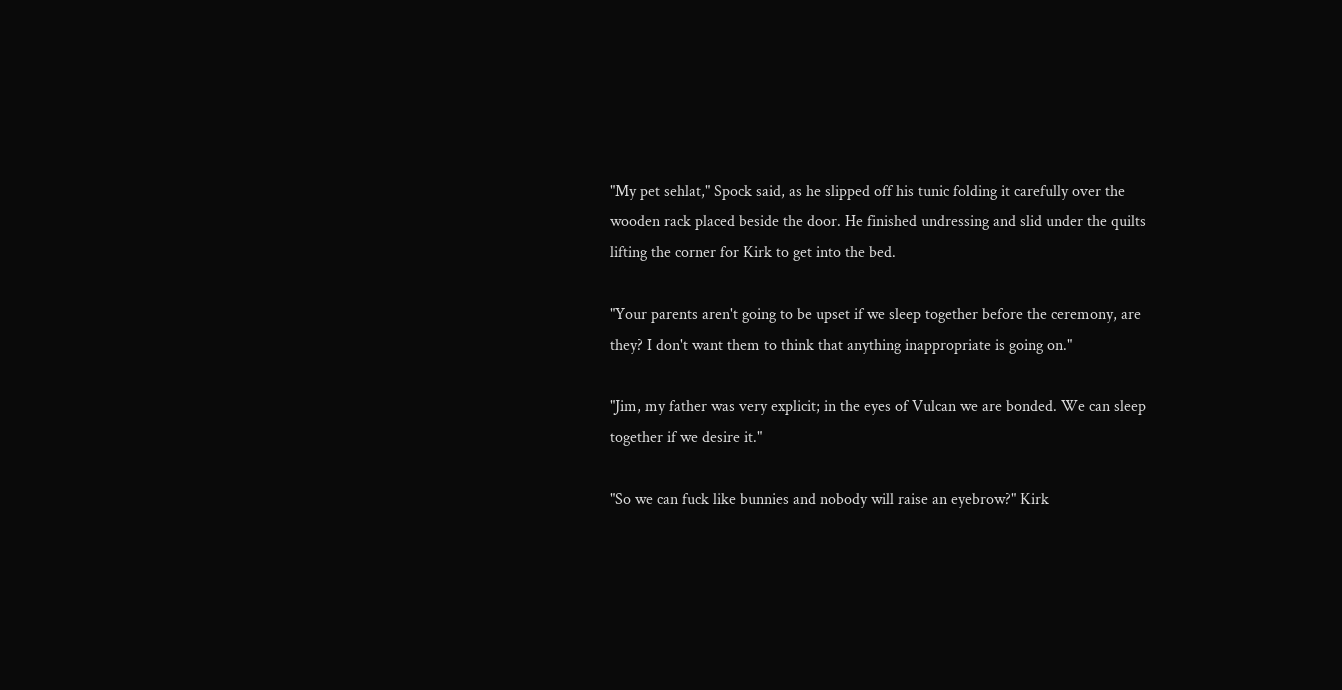"My pet sehlat," Spock said, as he slipped off his tunic folding it carefully over the wooden rack placed beside the door. He finished undressing and slid under the quilts lifting the corner for Kirk to get into the bed.

"Your parents aren't going to be upset if we sleep together before the ceremony, are they? I don't want them to think that anything inappropriate is going on."

"Jim, my father was very explicit; in the eyes of Vulcan we are bonded. We can sleep together if we desire it."

"So we can fuck like bunnies and nobody will raise an eyebrow?" Kirk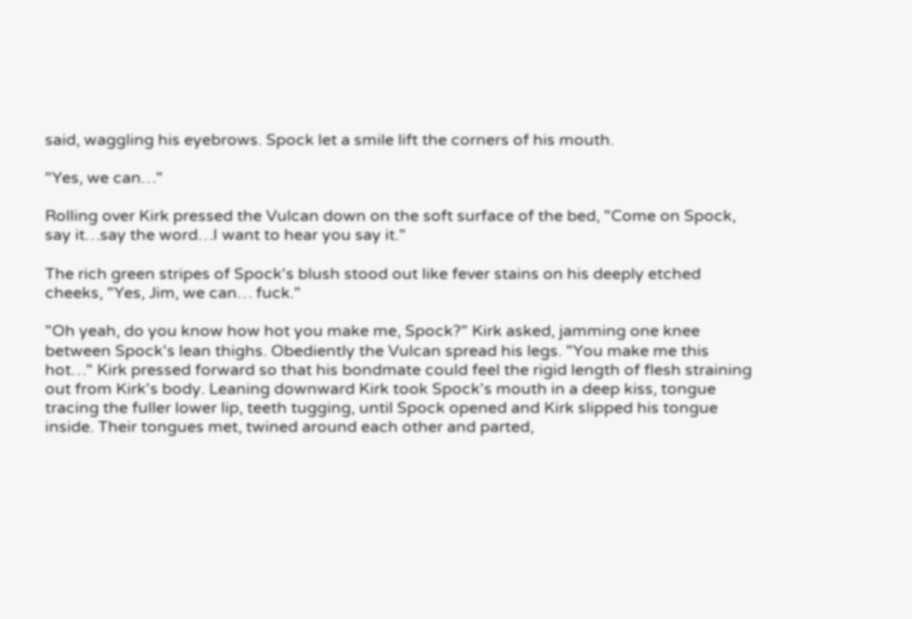said, waggling his eyebrows. Spock let a smile lift the corners of his mouth.

"Yes, we can…"

Rolling over Kirk pressed the Vulcan down on the soft surface of the bed, "Come on Spock, say it…say the word…I want to hear you say it."

The rich green stripes of Spock's blush stood out like fever stains on his deeply etched cheeks, "Yes, Jim, we can… fuck."

"Oh yeah, do you know how hot you make me, Spock?" Kirk asked, jamming one knee between Spock's lean thighs. Obediently the Vulcan spread his legs. "You make me this hot…" Kirk pressed forward so that his bondmate could feel the rigid length of flesh straining out from Kirk's body. Leaning downward Kirk took Spock's mouth in a deep kiss, tongue tracing the fuller lower lip, teeth tugging, until Spock opened and Kirk slipped his tongue inside. Their tongues met, twined around each other and parted,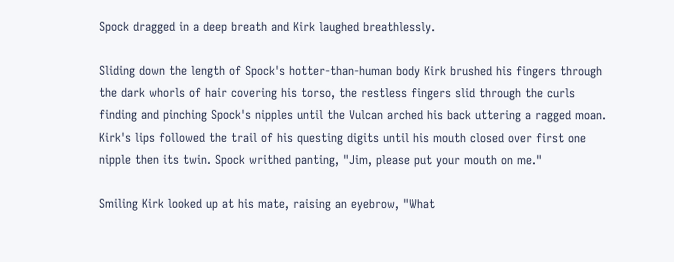Spock dragged in a deep breath and Kirk laughed breathlessly.

Sliding down the length of Spock's hotter-than-human body Kirk brushed his fingers through the dark whorls of hair covering his torso, the restless fingers slid through the curls finding and pinching Spock's nipples until the Vulcan arched his back uttering a ragged moan. Kirk's lips followed the trail of his questing digits until his mouth closed over first one nipple then its twin. Spock writhed panting, "Jim, please put your mouth on me."

Smiling Kirk looked up at his mate, raising an eyebrow, "What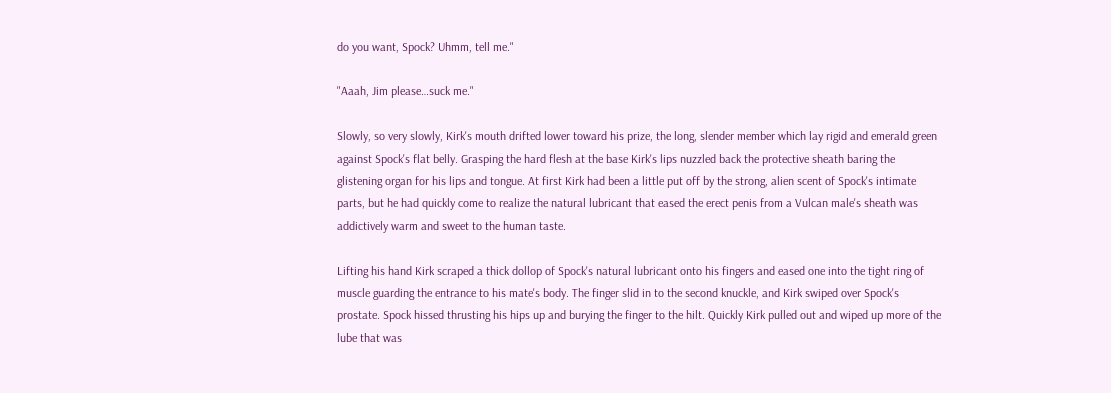do you want, Spock? Uhmm, tell me."

"Aaah, Jim please…suck me."

Slowly, so very slowly, Kirk's mouth drifted lower toward his prize, the long, slender member which lay rigid and emerald green against Spock's flat belly. Grasping the hard flesh at the base Kirk's lips nuzzled back the protective sheath baring the glistening organ for his lips and tongue. At first Kirk had been a little put off by the strong, alien scent of Spock's intimate parts, but he had quickly come to realize the natural lubricant that eased the erect penis from a Vulcan male's sheath was addictively warm and sweet to the human taste.

Lifting his hand Kirk scraped a thick dollop of Spock's natural lubricant onto his fingers and eased one into the tight ring of muscle guarding the entrance to his mate's body. The finger slid in to the second knuckle, and Kirk swiped over Spock's prostate. Spock hissed thrusting his hips up and burying the finger to the hilt. Quickly Kirk pulled out and wiped up more of the lube that was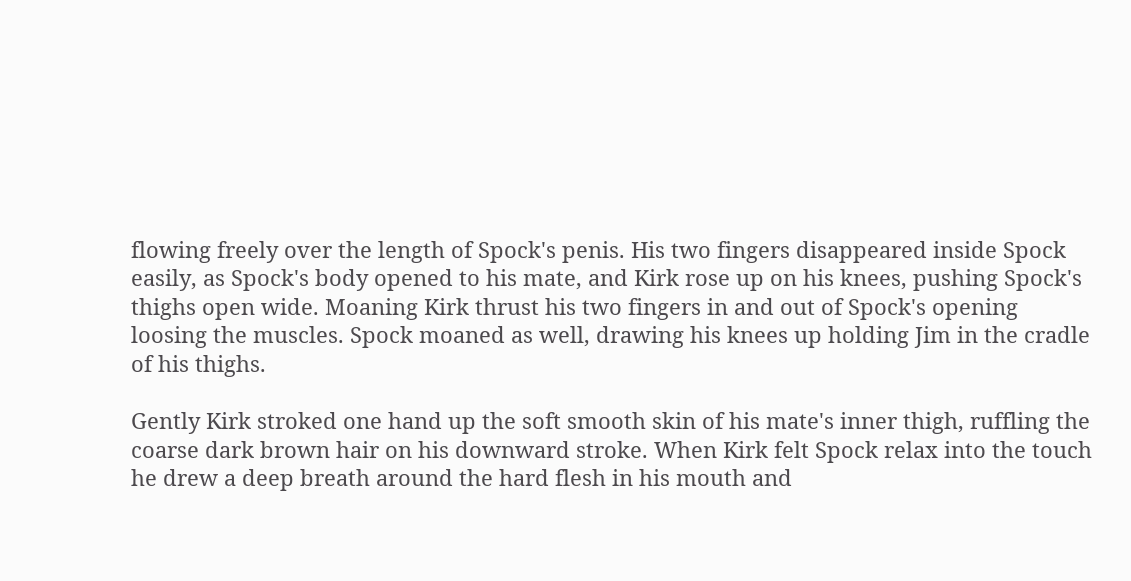flowing freely over the length of Spock's penis. His two fingers disappeared inside Spock easily, as Spock's body opened to his mate, and Kirk rose up on his knees, pushing Spock's thighs open wide. Moaning Kirk thrust his two fingers in and out of Spock's opening loosing the muscles. Spock moaned as well, drawing his knees up holding Jim in the cradle of his thighs.

Gently Kirk stroked one hand up the soft smooth skin of his mate's inner thigh, ruffling the coarse dark brown hair on his downward stroke. When Kirk felt Spock relax into the touch he drew a deep breath around the hard flesh in his mouth and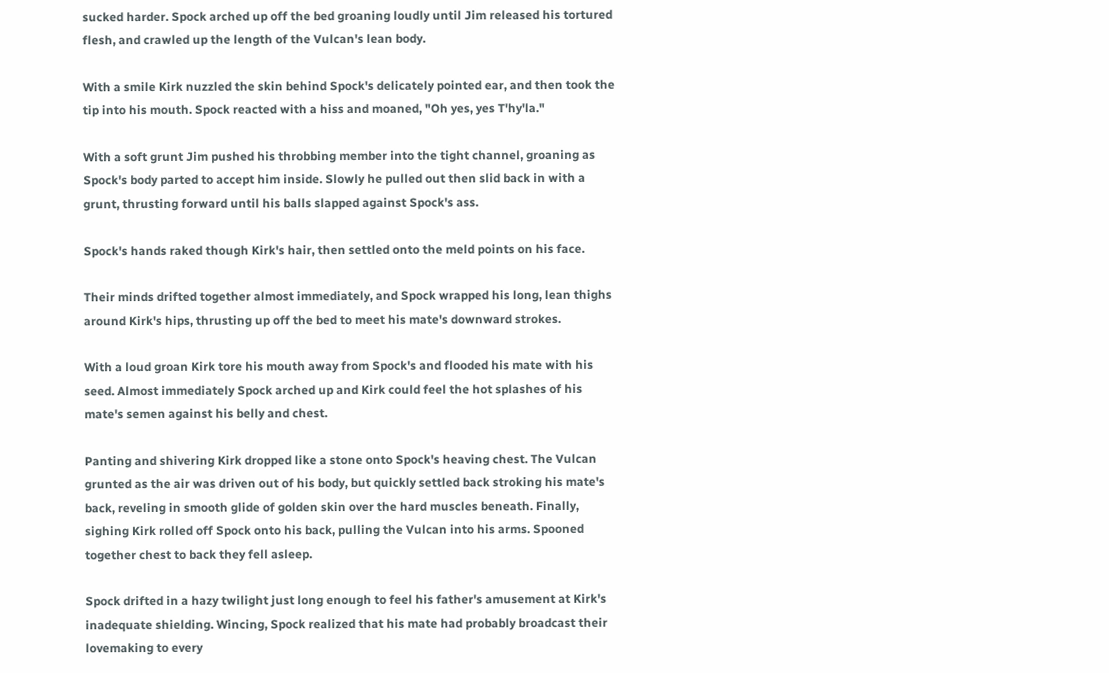sucked harder. Spock arched up off the bed groaning loudly until Jim released his tortured flesh, and crawled up the length of the Vulcan's lean body.

With a smile Kirk nuzzled the skin behind Spock's delicately pointed ear, and then took the tip into his mouth. Spock reacted with a hiss and moaned, "Oh yes, yes T'hy'la."

With a soft grunt Jim pushed his throbbing member into the tight channel, groaning as Spock's body parted to accept him inside. Slowly he pulled out then slid back in with a grunt, thrusting forward until his balls slapped against Spock's ass.

Spock's hands raked though Kirk's hair, then settled onto the meld points on his face.

Their minds drifted together almost immediately, and Spock wrapped his long, lean thighs around Kirk's hips, thrusting up off the bed to meet his mate's downward strokes.

With a loud groan Kirk tore his mouth away from Spock's and flooded his mate with his seed. Almost immediately Spock arched up and Kirk could feel the hot splashes of his mate's semen against his belly and chest.

Panting and shivering Kirk dropped like a stone onto Spock's heaving chest. The Vulcan grunted as the air was driven out of his body, but quickly settled back stroking his mate's back, reveling in smooth glide of golden skin over the hard muscles beneath. Finally, sighing Kirk rolled off Spock onto his back, pulling the Vulcan into his arms. Spooned together chest to back they fell asleep.

Spock drifted in a hazy twilight just long enough to feel his father's amusement at Kirk's inadequate shielding. Wincing, Spock realized that his mate had probably broadcast their lovemaking to every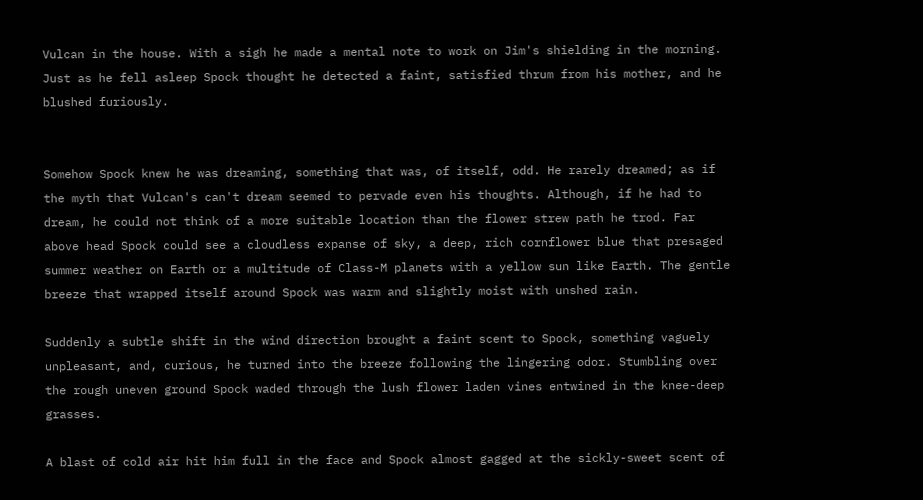Vulcan in the house. With a sigh he made a mental note to work on Jim's shielding in the morning. Just as he fell asleep Spock thought he detected a faint, satisfied thrum from his mother, and he blushed furiously.


Somehow Spock knew he was dreaming, something that was, of itself, odd. He rarely dreamed; as if the myth that Vulcan's can't dream seemed to pervade even his thoughts. Although, if he had to dream, he could not think of a more suitable location than the flower strew path he trod. Far above head Spock could see a cloudless expanse of sky, a deep, rich cornflower blue that presaged summer weather on Earth or a multitude of Class-M planets with a yellow sun like Earth. The gentle breeze that wrapped itself around Spock was warm and slightly moist with unshed rain.

Suddenly a subtle shift in the wind direction brought a faint scent to Spock, something vaguely unpleasant, and, curious, he turned into the breeze following the lingering odor. Stumbling over the rough uneven ground Spock waded through the lush flower laden vines entwined in the knee-deep grasses.

A blast of cold air hit him full in the face and Spock almost gagged at the sickly-sweet scent of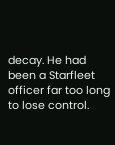decay. He had been a Starfleet officer far too long to lose control.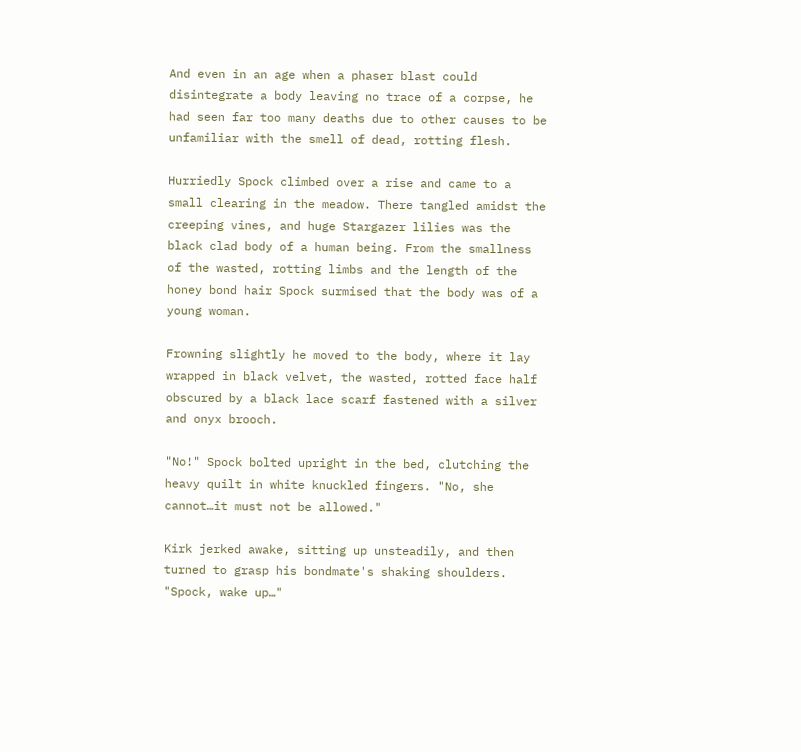And even in an age when a phaser blast could disintegrate a body leaving no trace of a corpse, he had seen far too many deaths due to other causes to be unfamiliar with the smell of dead, rotting flesh.

Hurriedly Spock climbed over a rise and came to a small clearing in the meadow. There tangled amidst the creeping vines, and huge Stargazer lilies was the black clad body of a human being. From the smallness of the wasted, rotting limbs and the length of the honey bond hair Spock surmised that the body was of a young woman.

Frowning slightly he moved to the body, where it lay wrapped in black velvet, the wasted, rotted face half obscured by a black lace scarf fastened with a silver and onyx brooch.

"No!" Spock bolted upright in the bed, clutching the heavy quilt in white knuckled fingers. "No, she cannot…it must not be allowed."

Kirk jerked awake, sitting up unsteadily, and then turned to grasp his bondmate's shaking shoulders. "Spock, wake up…"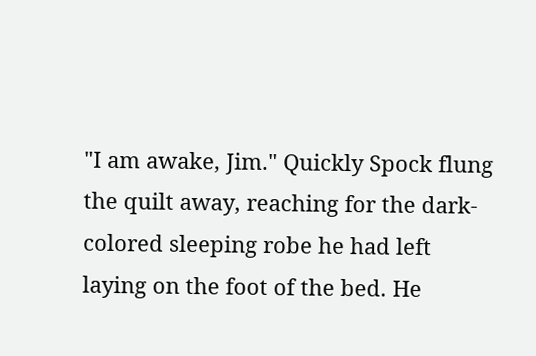"I am awake, Jim." Quickly Spock flung the quilt away, reaching for the dark-colored sleeping robe he had left laying on the foot of the bed. He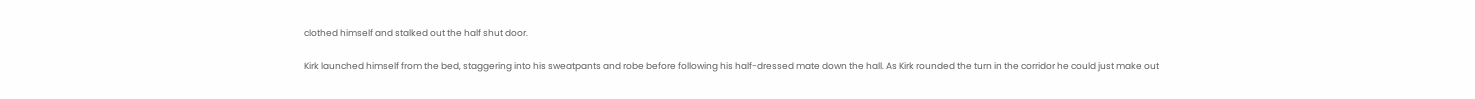clothed himself and stalked out the half shut door.

Kirk launched himself from the bed, staggering into his sweatpants and robe before following his half-dressed mate down the hall. As Kirk rounded the turn in the corridor he could just make out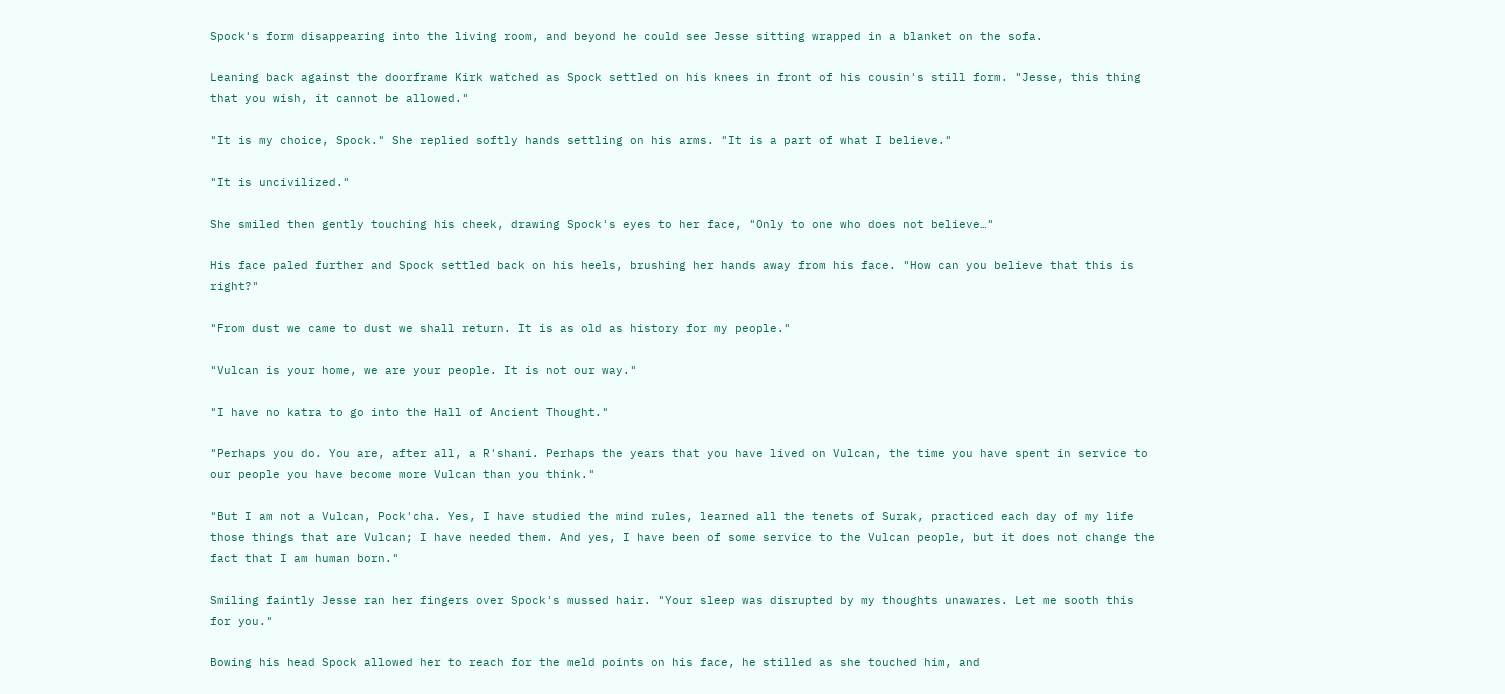Spock's form disappearing into the living room, and beyond he could see Jesse sitting wrapped in a blanket on the sofa.

Leaning back against the doorframe Kirk watched as Spock settled on his knees in front of his cousin's still form. "Jesse, this thing that you wish, it cannot be allowed."

"It is my choice, Spock." She replied softly hands settling on his arms. "It is a part of what I believe."

"It is uncivilized."

She smiled then gently touching his cheek, drawing Spock's eyes to her face, "Only to one who does not believe…"

His face paled further and Spock settled back on his heels, brushing her hands away from his face. "How can you believe that this is right?"

"From dust we came to dust we shall return. It is as old as history for my people."

"Vulcan is your home, we are your people. It is not our way."

"I have no katra to go into the Hall of Ancient Thought."

"Perhaps you do. You are, after all, a R'shani. Perhaps the years that you have lived on Vulcan, the time you have spent in service to our people you have become more Vulcan than you think."

"But I am not a Vulcan, Pock'cha. Yes, I have studied the mind rules, learned all the tenets of Surak, practiced each day of my life those things that are Vulcan; I have needed them. And yes, I have been of some service to the Vulcan people, but it does not change the fact that I am human born."

Smiling faintly Jesse ran her fingers over Spock's mussed hair. "Your sleep was disrupted by my thoughts unawares. Let me sooth this for you."

Bowing his head Spock allowed her to reach for the meld points on his face, he stilled as she touched him, and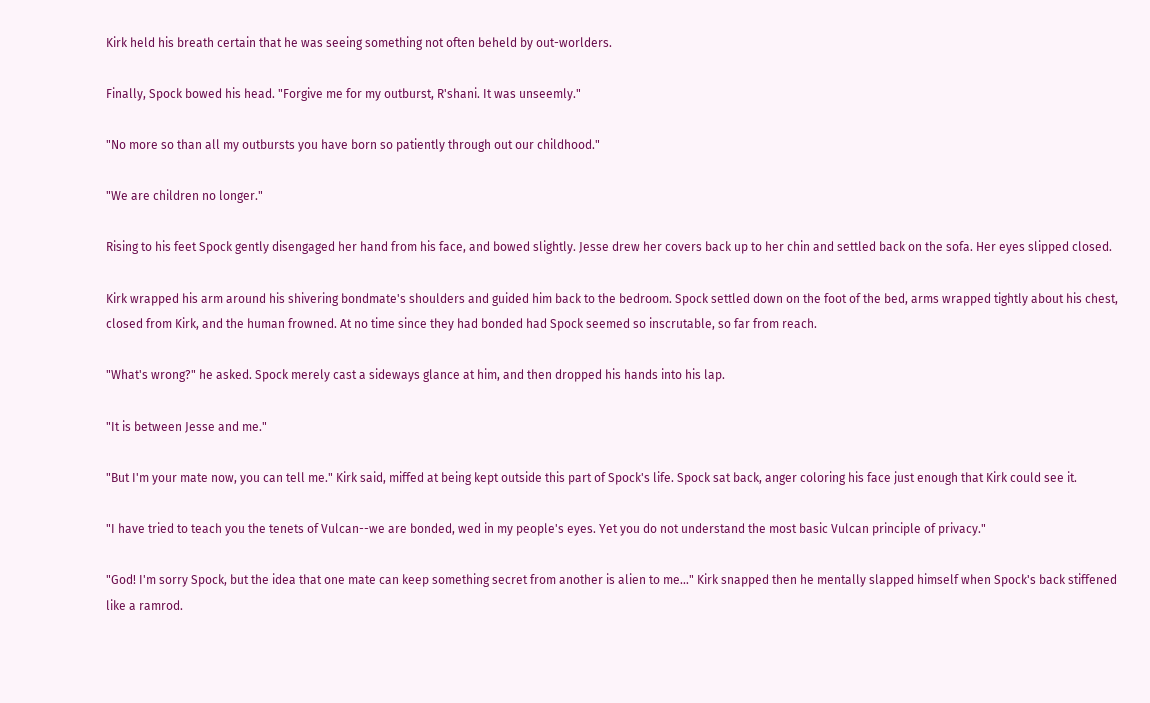Kirk held his breath certain that he was seeing something not often beheld by out-worlders.

Finally, Spock bowed his head. "Forgive me for my outburst, R'shani. It was unseemly."

"No more so than all my outbursts you have born so patiently through out our childhood."

"We are children no longer."

Rising to his feet Spock gently disengaged her hand from his face, and bowed slightly. Jesse drew her covers back up to her chin and settled back on the sofa. Her eyes slipped closed.

Kirk wrapped his arm around his shivering bondmate's shoulders and guided him back to the bedroom. Spock settled down on the foot of the bed, arms wrapped tightly about his chest, closed from Kirk, and the human frowned. At no time since they had bonded had Spock seemed so inscrutable, so far from reach.

"What's wrong?" he asked. Spock merely cast a sideways glance at him, and then dropped his hands into his lap.

"It is between Jesse and me."

"But I'm your mate now, you can tell me." Kirk said, miffed at being kept outside this part of Spock's life. Spock sat back, anger coloring his face just enough that Kirk could see it.

"I have tried to teach you the tenets of Vulcan--we are bonded, wed in my people's eyes. Yet you do not understand the most basic Vulcan principle of privacy."

"God! I'm sorry Spock, but the idea that one mate can keep something secret from another is alien to me…" Kirk snapped then he mentally slapped himself when Spock's back stiffened like a ramrod.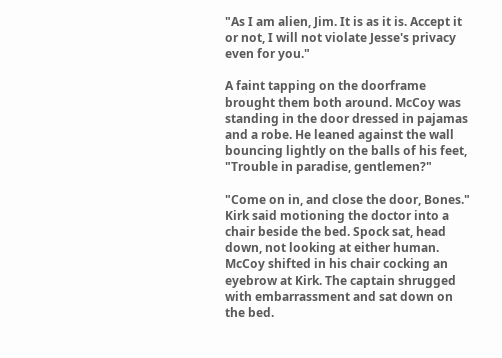"As I am alien, Jim. It is as it is. Accept it or not, I will not violate Jesse's privacy even for you."

A faint tapping on the doorframe brought them both around. McCoy was standing in the door dressed in pajamas and a robe. He leaned against the wall bouncing lightly on the balls of his feet, "Trouble in paradise, gentlemen?"

"Come on in, and close the door, Bones." Kirk said motioning the doctor into a chair beside the bed. Spock sat, head down, not looking at either human. McCoy shifted in his chair cocking an eyebrow at Kirk. The captain shrugged with embarrassment and sat down on the bed.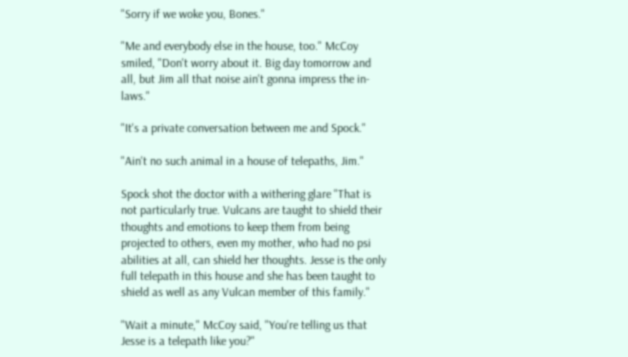"Sorry if we woke you, Bones."

"Me and everybody else in the house, too." McCoy smiled, "Don't worry about it. Big day tomorrow and all, but Jim all that noise ain't gonna impress the in-laws."

"It's a private conversation between me and Spock."

"Ain't no such animal in a house of telepaths, Jim."

Spock shot the doctor with a withering glare "That is not particularly true. Vulcans are taught to shield their thoughts and emotions to keep them from being projected to others, even my mother, who had no psi abilities at all, can shield her thoughts. Jesse is the only full telepath in this house and she has been taught to shield as well as any Vulcan member of this family."

"Wait a minute," McCoy said, "You're telling us that Jesse is a telepath like you?"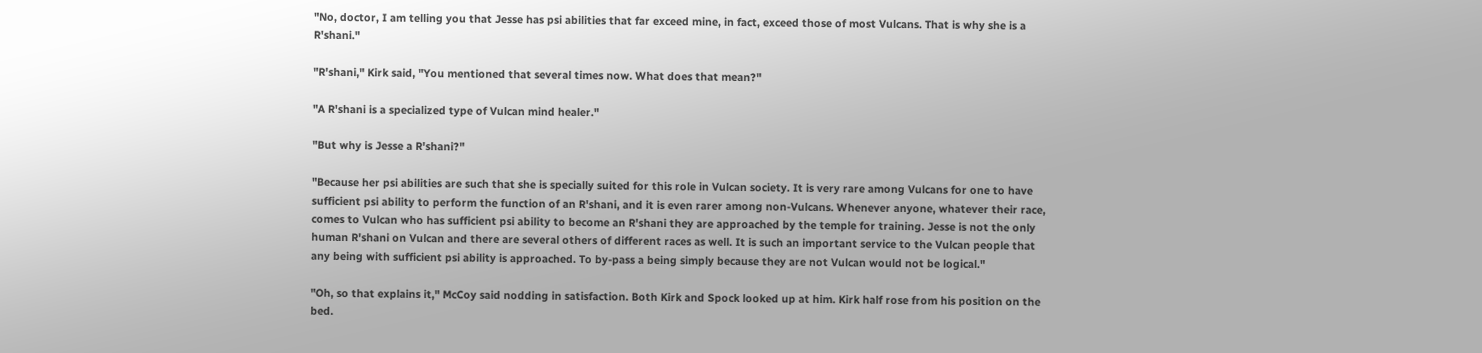"No, doctor, I am telling you that Jesse has psi abilities that far exceed mine, in fact, exceed those of most Vulcans. That is why she is a R'shani."

"R'shani," Kirk said, "You mentioned that several times now. What does that mean?"

"A R'shani is a specialized type of Vulcan mind healer."

"But why is Jesse a R'shani?"

"Because her psi abilities are such that she is specially suited for this role in Vulcan society. It is very rare among Vulcans for one to have sufficient psi ability to perform the function of an R'shani, and it is even rarer among non-Vulcans. Whenever anyone, whatever their race, comes to Vulcan who has sufficient psi ability to become an R'shani they are approached by the temple for training. Jesse is not the only human R'shani on Vulcan and there are several others of different races as well. It is such an important service to the Vulcan people that any being with sufficient psi ability is approached. To by-pass a being simply because they are not Vulcan would not be logical."

"Oh, so that explains it," McCoy said nodding in satisfaction. Both Kirk and Spock looked up at him. Kirk half rose from his position on the bed.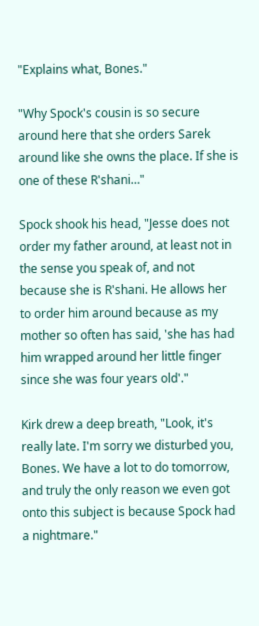"Explains what, Bones."

"Why Spock's cousin is so secure around here that she orders Sarek around like she owns the place. If she is one of these R'shani…"

Spock shook his head, "Jesse does not order my father around, at least not in the sense you speak of, and not because she is R'shani. He allows her to order him around because as my mother so often has said, 'she has had him wrapped around her little finger since she was four years old'."

Kirk drew a deep breath, "Look, it's really late. I'm sorry we disturbed you, Bones. We have a lot to do tomorrow, and truly the only reason we even got onto this subject is because Spock had a nightmare."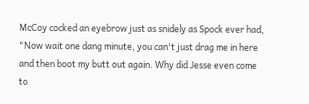McCoy cocked an eyebrow just as snidely as Spock ever had, "Now wait one dang minute, you can't just drag me in here and then boot my butt out again. Why did Jesse even come to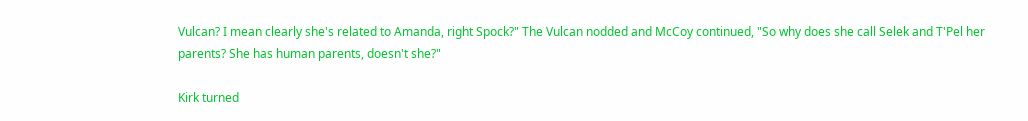Vulcan? I mean clearly she's related to Amanda, right Spock?" The Vulcan nodded and McCoy continued, "So why does she call Selek and T'Pel her parents? She has human parents, doesn't she?"

Kirk turned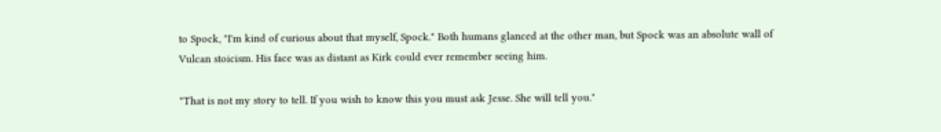to Spock, "I'm kind of curious about that myself, Spock." Both humans glanced at the other man, but Spock was an absolute wall of Vulcan stoicism. His face was as distant as Kirk could ever remember seeing him.

"That is not my story to tell. If you wish to know this you must ask Jesse. She will tell you."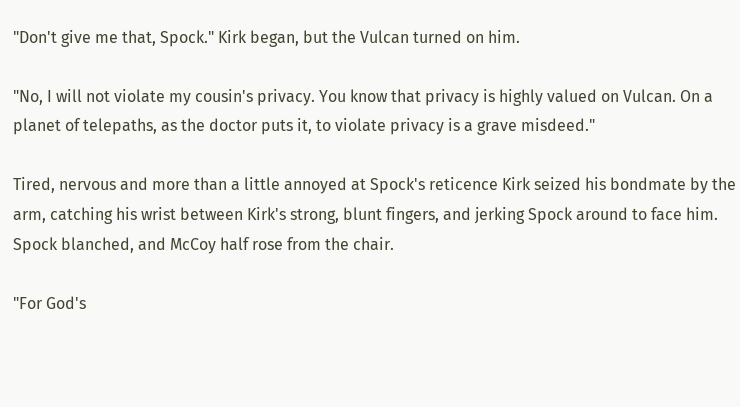"Don't give me that, Spock." Kirk began, but the Vulcan turned on him.

"No, I will not violate my cousin's privacy. You know that privacy is highly valued on Vulcan. On a planet of telepaths, as the doctor puts it, to violate privacy is a grave misdeed."

Tired, nervous and more than a little annoyed at Spock's reticence Kirk seized his bondmate by the arm, catching his wrist between Kirk's strong, blunt fingers, and jerking Spock around to face him. Spock blanched, and McCoy half rose from the chair.

"For God's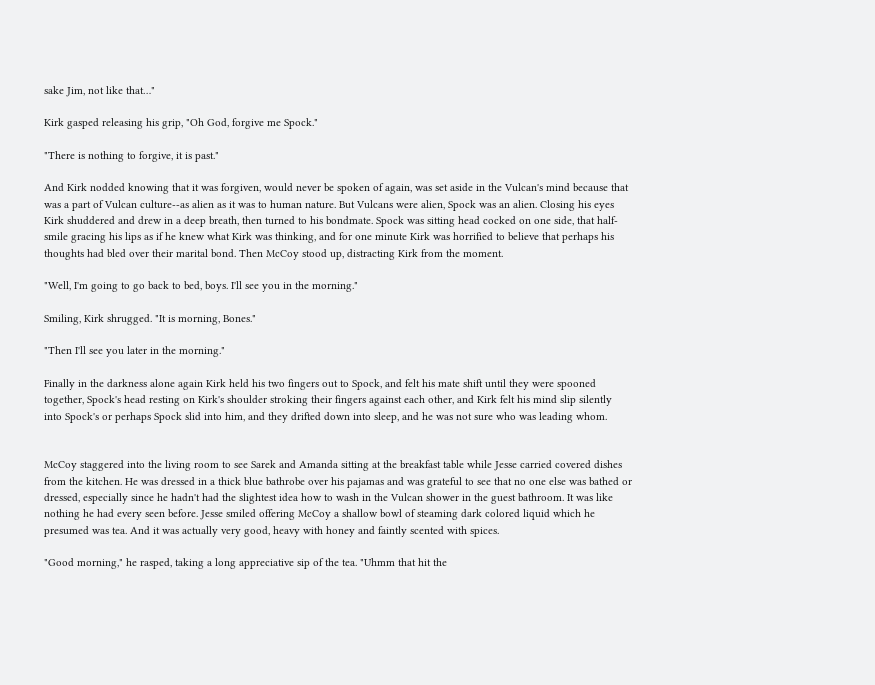sake Jim, not like that…"

Kirk gasped releasing his grip, "Oh God, forgive me Spock."

"There is nothing to forgive, it is past."

And Kirk nodded knowing that it was forgiven, would never be spoken of again, was set aside in the Vulcan's mind because that was a part of Vulcan culture--as alien as it was to human nature. But Vulcans were alien, Spock was an alien. Closing his eyes Kirk shuddered and drew in a deep breath, then turned to his bondmate. Spock was sitting head cocked on one side, that half-smile gracing his lips as if he knew what Kirk was thinking, and for one minute Kirk was horrified to believe that perhaps his thoughts had bled over their marital bond. Then McCoy stood up, distracting Kirk from the moment.

"Well, I'm going to go back to bed, boys. I'll see you in the morning."

Smiling, Kirk shrugged. "It is morning, Bones."

"Then I'll see you later in the morning."

Finally in the darkness alone again Kirk held his two fingers out to Spock, and felt his mate shift until they were spooned together, Spock's head resting on Kirk's shoulder stroking their fingers against each other, and Kirk felt his mind slip silently into Spock's or perhaps Spock slid into him, and they drifted down into sleep, and he was not sure who was leading whom.


McCoy staggered into the living room to see Sarek and Amanda sitting at the breakfast table while Jesse carried covered dishes from the kitchen. He was dressed in a thick blue bathrobe over his pajamas and was grateful to see that no one else was bathed or dressed, especially since he hadn't had the slightest idea how to wash in the Vulcan shower in the guest bathroom. It was like nothing he had every seen before. Jesse smiled offering McCoy a shallow bowl of steaming dark colored liquid which he presumed was tea. And it was actually very good, heavy with honey and faintly scented with spices.

"Good morning," he rasped, taking a long appreciative sip of the tea. "Uhmm that hit the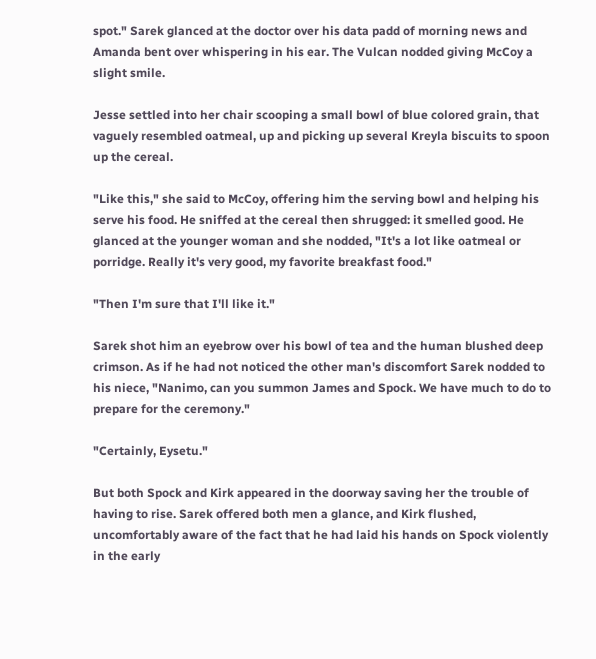spot." Sarek glanced at the doctor over his data padd of morning news and Amanda bent over whispering in his ear. The Vulcan nodded giving McCoy a slight smile.

Jesse settled into her chair scooping a small bowl of blue colored grain, that vaguely resembled oatmeal, up and picking up several Kreyla biscuits to spoon up the cereal.

"Like this," she said to McCoy, offering him the serving bowl and helping his serve his food. He sniffed at the cereal then shrugged: it smelled good. He glanced at the younger woman and she nodded, "It's a lot like oatmeal or porridge. Really it's very good, my favorite breakfast food."

"Then I'm sure that I'll like it."

Sarek shot him an eyebrow over his bowl of tea and the human blushed deep crimson. As if he had not noticed the other man's discomfort Sarek nodded to his niece, "Nanimo, can you summon James and Spock. We have much to do to prepare for the ceremony."

"Certainly, Eysetu."

But both Spock and Kirk appeared in the doorway saving her the trouble of having to rise. Sarek offered both men a glance, and Kirk flushed, uncomfortably aware of the fact that he had laid his hands on Spock violently in the early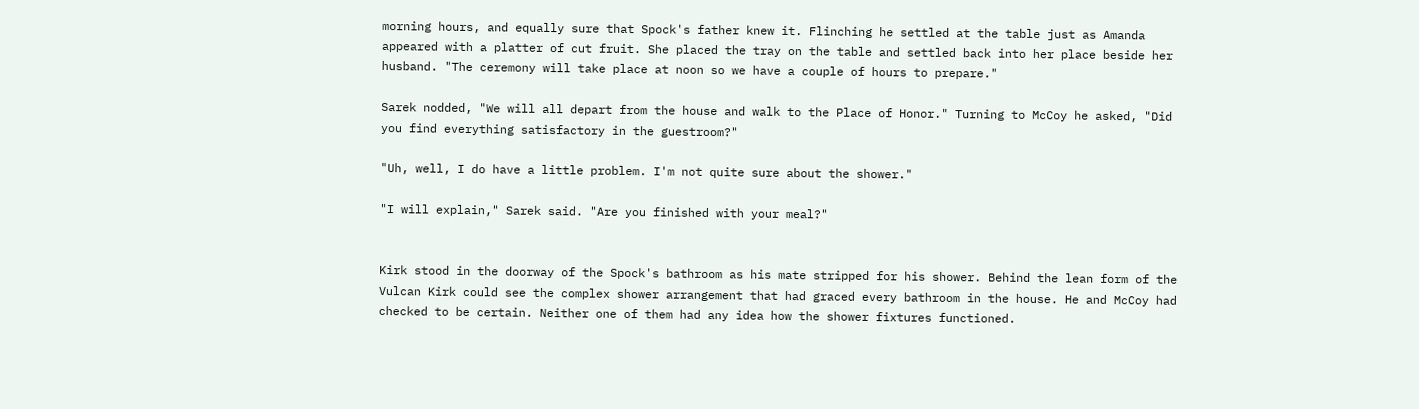morning hours, and equally sure that Spock's father knew it. Flinching he settled at the table just as Amanda appeared with a platter of cut fruit. She placed the tray on the table and settled back into her place beside her husband. "The ceremony will take place at noon so we have a couple of hours to prepare."

Sarek nodded, "We will all depart from the house and walk to the Place of Honor." Turning to McCoy he asked, "Did you find everything satisfactory in the guestroom?"

"Uh, well, I do have a little problem. I'm not quite sure about the shower."

"I will explain," Sarek said. "Are you finished with your meal?"


Kirk stood in the doorway of the Spock's bathroom as his mate stripped for his shower. Behind the lean form of the Vulcan Kirk could see the complex shower arrangement that had graced every bathroom in the house. He and McCoy had checked to be certain. Neither one of them had any idea how the shower fixtures functioned.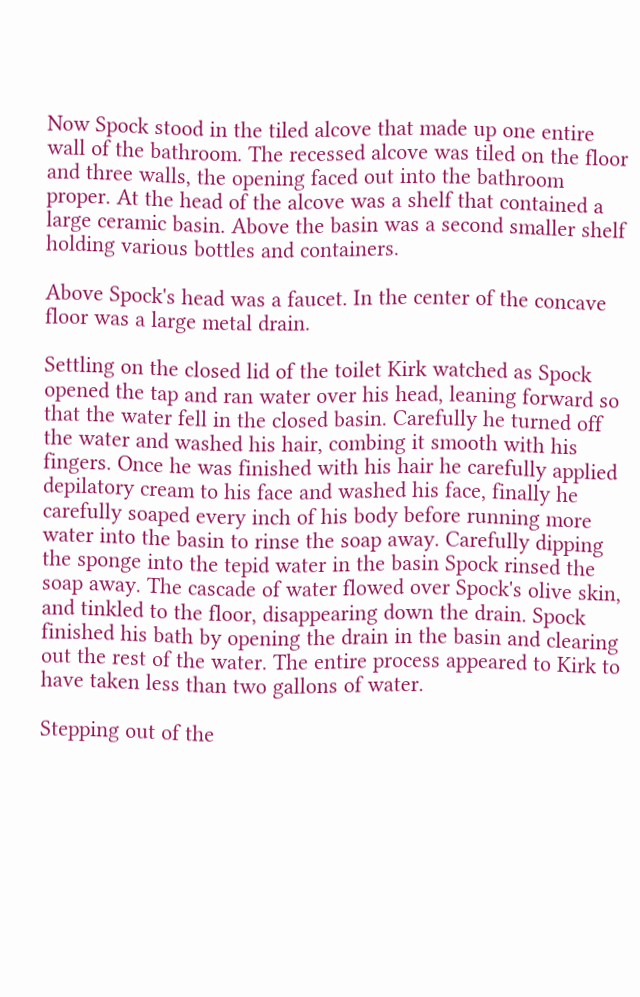Now Spock stood in the tiled alcove that made up one entire wall of the bathroom. The recessed alcove was tiled on the floor and three walls, the opening faced out into the bathroom proper. At the head of the alcove was a shelf that contained a large ceramic basin. Above the basin was a second smaller shelf holding various bottles and containers.

Above Spock's head was a faucet. In the center of the concave floor was a large metal drain.

Settling on the closed lid of the toilet Kirk watched as Spock opened the tap and ran water over his head, leaning forward so that the water fell in the closed basin. Carefully he turned off the water and washed his hair, combing it smooth with his fingers. Once he was finished with his hair he carefully applied depilatory cream to his face and washed his face, finally he carefully soaped every inch of his body before running more water into the basin to rinse the soap away. Carefully dipping the sponge into the tepid water in the basin Spock rinsed the soap away. The cascade of water flowed over Spock's olive skin, and tinkled to the floor, disappearing down the drain. Spock finished his bath by opening the drain in the basin and clearing out the rest of the water. The entire process appeared to Kirk to have taken less than two gallons of water.

Stepping out of the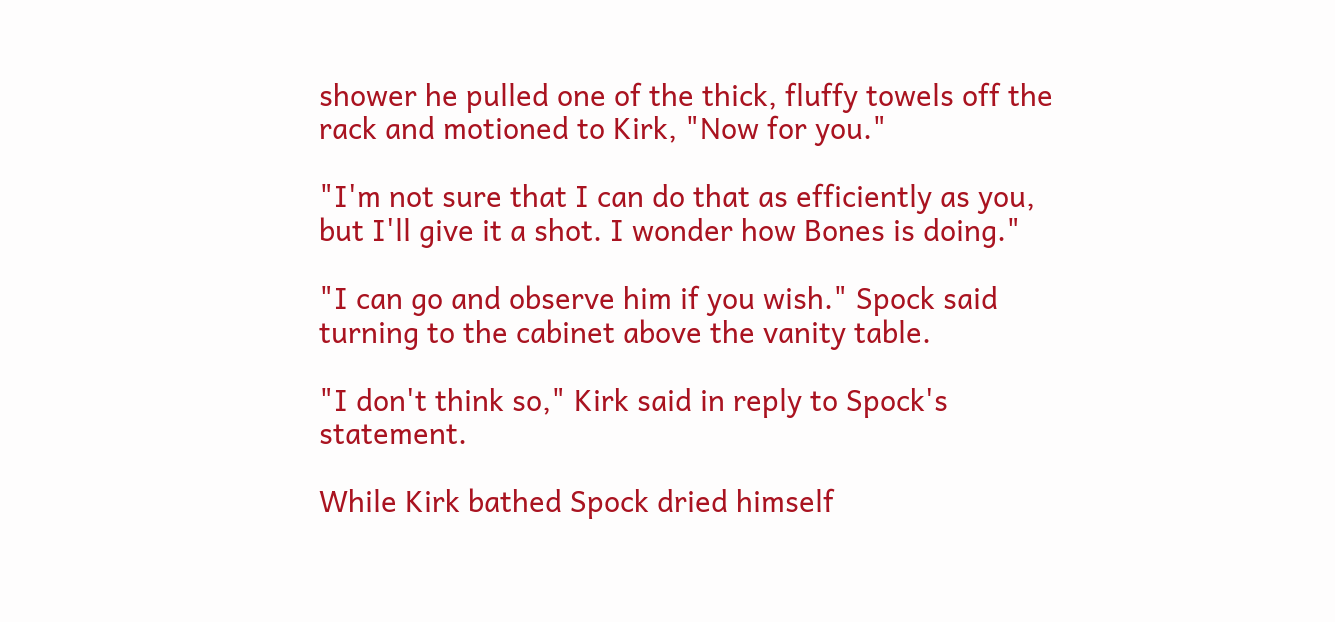shower he pulled one of the thick, fluffy towels off the rack and motioned to Kirk, "Now for you."

"I'm not sure that I can do that as efficiently as you, but I'll give it a shot. I wonder how Bones is doing."

"I can go and observe him if you wish." Spock said turning to the cabinet above the vanity table.

"I don't think so," Kirk said in reply to Spock's statement.

While Kirk bathed Spock dried himself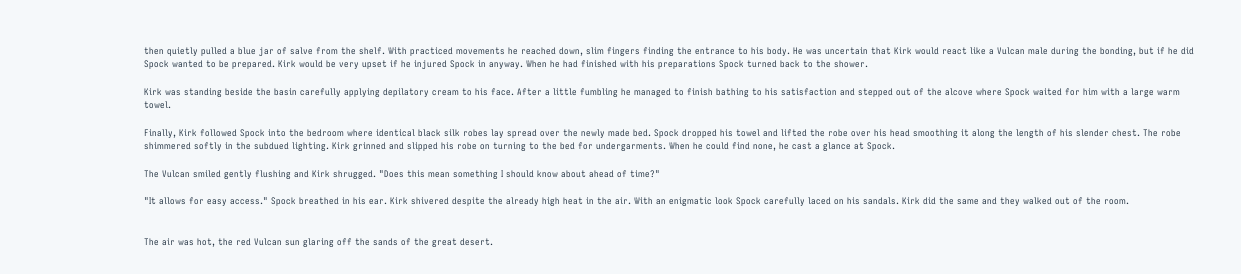then quietly pulled a blue jar of salve from the shelf. With practiced movements he reached down, slim fingers finding the entrance to his body. He was uncertain that Kirk would react like a Vulcan male during the bonding, but if he did Spock wanted to be prepared. Kirk would be very upset if he injured Spock in anyway. When he had finished with his preparations Spock turned back to the shower.

Kirk was standing beside the basin carefully applying depilatory cream to his face. After a little fumbling he managed to finish bathing to his satisfaction and stepped out of the alcove where Spock waited for him with a large warm towel.

Finally, Kirk followed Spock into the bedroom where identical black silk robes lay spread over the newly made bed. Spock dropped his towel and lifted the robe over his head smoothing it along the length of his slender chest. The robe shimmered softly in the subdued lighting. Kirk grinned and slipped his robe on turning to the bed for undergarments. When he could find none, he cast a glance at Spock.

The Vulcan smiled gently flushing and Kirk shrugged. "Does this mean something I should know about ahead of time?"

"It allows for easy access." Spock breathed in his ear. Kirk shivered despite the already high heat in the air. With an enigmatic look Spock carefully laced on his sandals. Kirk did the same and they walked out of the room.


The air was hot, the red Vulcan sun glaring off the sands of the great desert.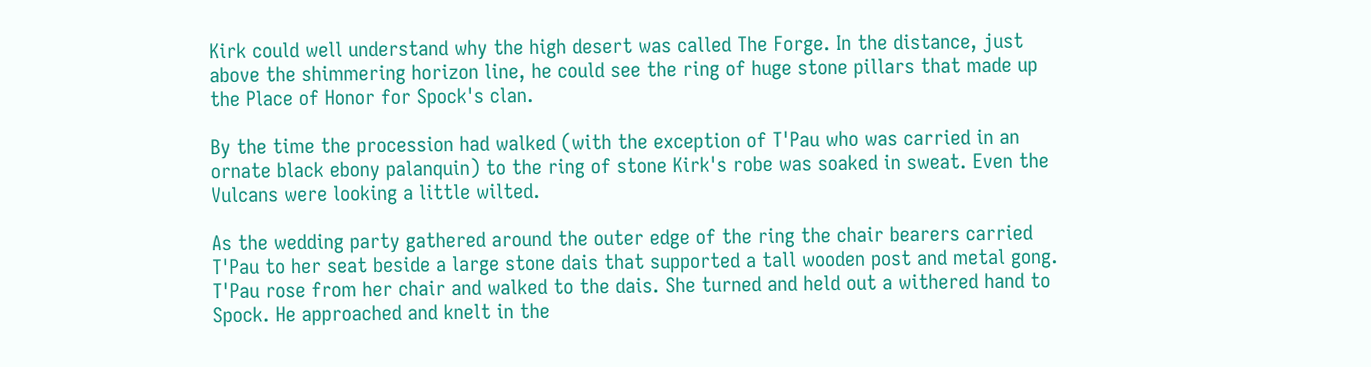Kirk could well understand why the high desert was called The Forge. In the distance, just above the shimmering horizon line, he could see the ring of huge stone pillars that made up the Place of Honor for Spock's clan.

By the time the procession had walked (with the exception of T'Pau who was carried in an ornate black ebony palanquin) to the ring of stone Kirk's robe was soaked in sweat. Even the Vulcans were looking a little wilted.

As the wedding party gathered around the outer edge of the ring the chair bearers carried T'Pau to her seat beside a large stone dais that supported a tall wooden post and metal gong. T'Pau rose from her chair and walked to the dais. She turned and held out a withered hand to Spock. He approached and knelt in the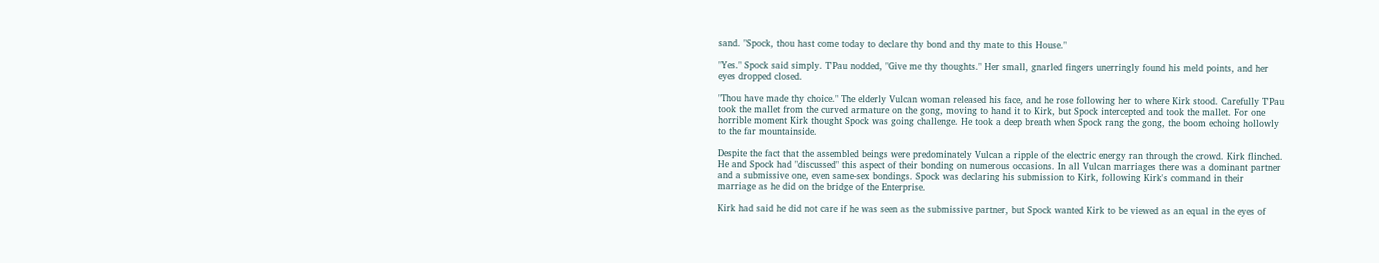sand. "Spock, thou hast come today to declare thy bond and thy mate to this House."

"Yes." Spock said simply. T'Pau nodded, "Give me thy thoughts." Her small, gnarled fingers unerringly found his meld points, and her eyes dropped closed.

"Thou have made thy choice." The elderly Vulcan woman released his face, and he rose following her to where Kirk stood. Carefully T'Pau took the mallet from the curved armature on the gong, moving to hand it to Kirk, but Spock intercepted and took the mallet. For one horrible moment Kirk thought Spock was going challenge. He took a deep breath when Spock rang the gong, the boom echoing hollowly to the far mountainside.

Despite the fact that the assembled beings were predominately Vulcan a ripple of the electric energy ran through the crowd. Kirk flinched. He and Spock had "discussed" this aspect of their bonding on numerous occasions. In all Vulcan marriages there was a dominant partner and a submissive one, even same-sex bondings. Spock was declaring his submission to Kirk, following Kirk's command in their marriage as he did on the bridge of the Enterprise.

Kirk had said he did not care if he was seen as the submissive partner, but Spock wanted Kirk to be viewed as an equal in the eyes of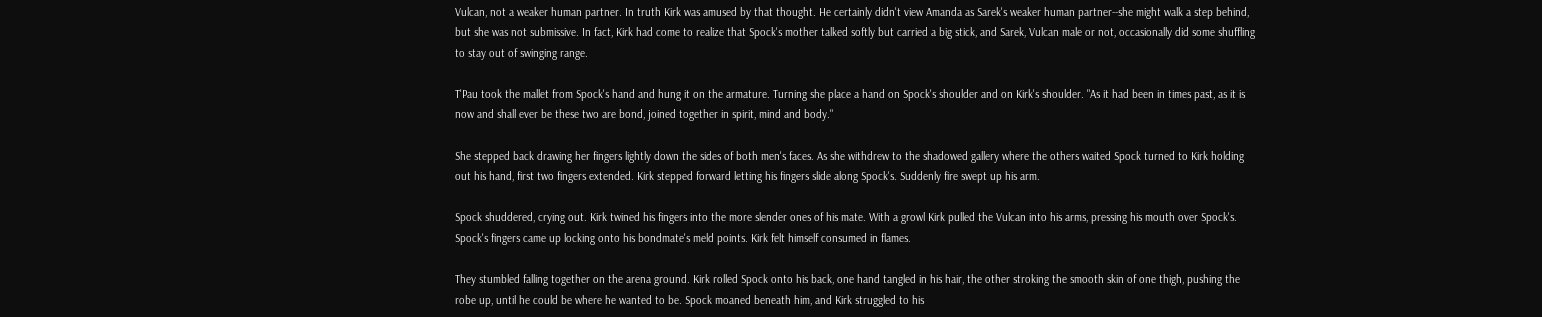Vulcan, not a weaker human partner. In truth Kirk was amused by that thought. He certainly didn't view Amanda as Sarek's weaker human partner--she might walk a step behind, but she was not submissive. In fact, Kirk had come to realize that Spock's mother talked softly but carried a big stick, and Sarek, Vulcan male or not, occasionally did some shuffling to stay out of swinging range.

T'Pau took the mallet from Spock's hand and hung it on the armature. Turning she place a hand on Spock's shoulder and on Kirk's shoulder. "As it had been in times past, as it is now and shall ever be these two are bond, joined together in spirit, mind and body."

She stepped back drawing her fingers lightly down the sides of both men's faces. As she withdrew to the shadowed gallery where the others waited Spock turned to Kirk holding out his hand, first two fingers extended. Kirk stepped forward letting his fingers slide along Spock's. Suddenly fire swept up his arm.

Spock shuddered, crying out. Kirk twined his fingers into the more slender ones of his mate. With a growl Kirk pulled the Vulcan into his arms, pressing his mouth over Spock's. Spock's fingers came up locking onto his bondmate's meld points. Kirk felt himself consumed in flames.

They stumbled falling together on the arena ground. Kirk rolled Spock onto his back, one hand tangled in his hair, the other stroking the smooth skin of one thigh, pushing the robe up, until he could be where he wanted to be. Spock moaned beneath him, and Kirk struggled to his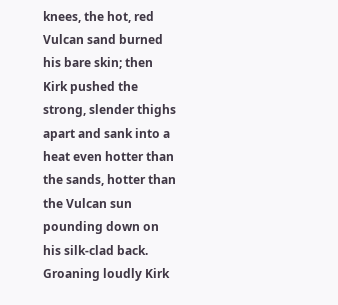knees, the hot, red Vulcan sand burned his bare skin; then Kirk pushed the strong, slender thighs apart and sank into a heat even hotter than the sands, hotter than the Vulcan sun pounding down on his silk-clad back. Groaning loudly Kirk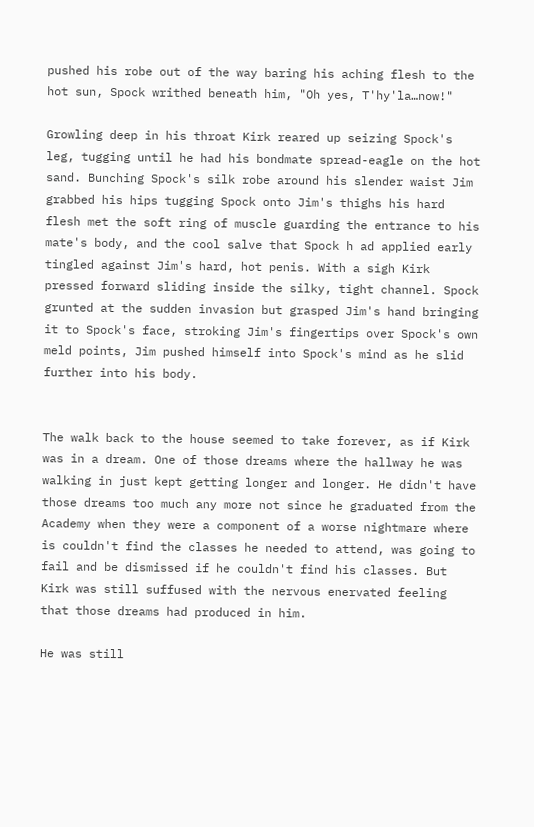pushed his robe out of the way baring his aching flesh to the hot sun, Spock writhed beneath him, "Oh yes, T'hy'la…now!"

Growling deep in his throat Kirk reared up seizing Spock's leg, tugging until he had his bondmate spread-eagle on the hot sand. Bunching Spock's silk robe around his slender waist Jim grabbed his hips tugging Spock onto Jim's thighs his hard flesh met the soft ring of muscle guarding the entrance to his mate's body, and the cool salve that Spock h ad applied early tingled against Jim's hard, hot penis. With a sigh Kirk pressed forward sliding inside the silky, tight channel. Spock grunted at the sudden invasion but grasped Jim's hand bringing it to Spock's face, stroking Jim's fingertips over Spock's own meld points, Jim pushed himself into Spock's mind as he slid further into his body.


The walk back to the house seemed to take forever, as if Kirk was in a dream. One of those dreams where the hallway he was walking in just kept getting longer and longer. He didn't have those dreams too much any more not since he graduated from the Academy when they were a component of a worse nightmare where is couldn't find the classes he needed to attend, was going to fail and be dismissed if he couldn't find his classes. But Kirk was still suffused with the nervous enervated feeling that those dreams had produced in him.

He was still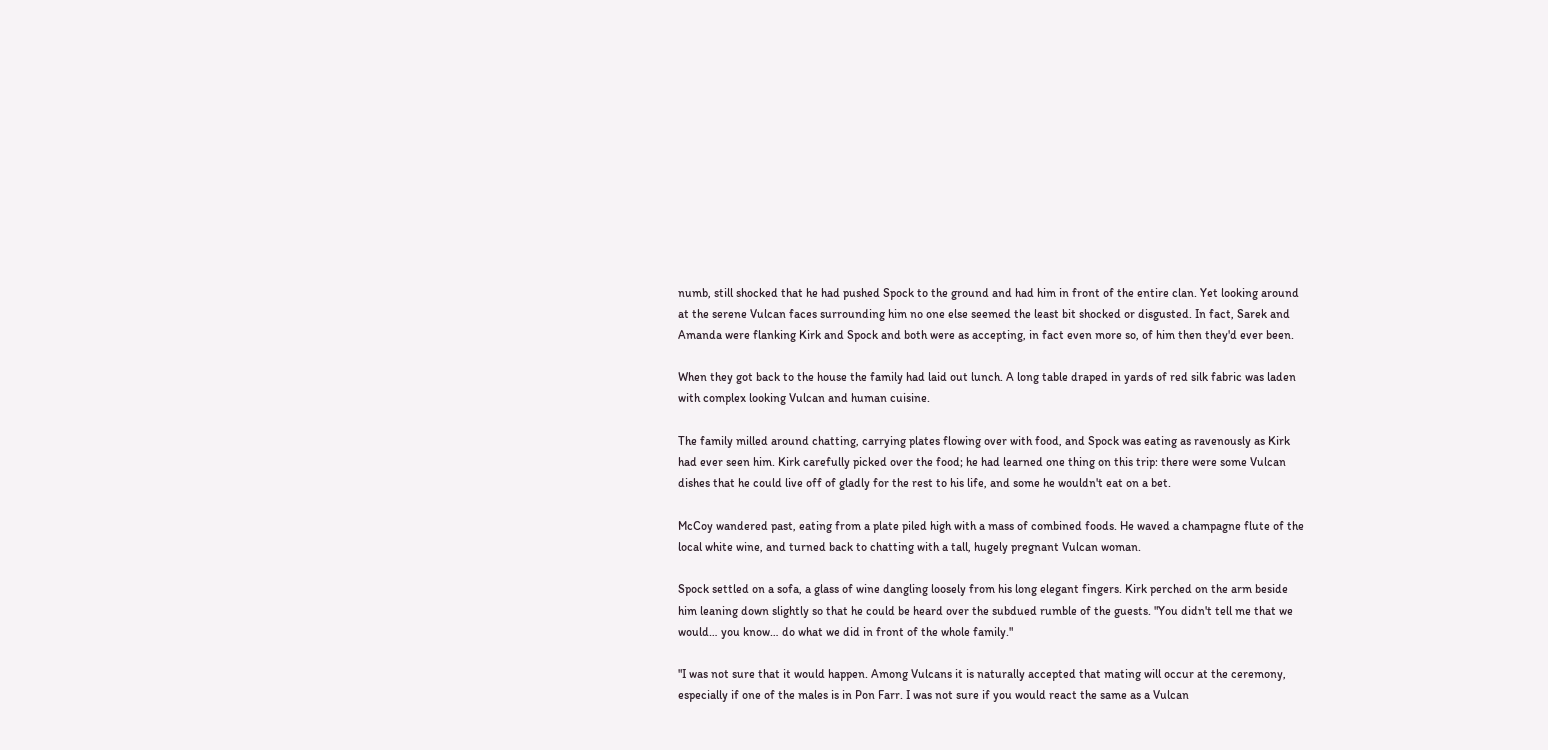numb, still shocked that he had pushed Spock to the ground and had him in front of the entire clan. Yet looking around at the serene Vulcan faces surrounding him no one else seemed the least bit shocked or disgusted. In fact, Sarek and Amanda were flanking Kirk and Spock and both were as accepting, in fact even more so, of him then they'd ever been.

When they got back to the house the family had laid out lunch. A long table draped in yards of red silk fabric was laden with complex looking Vulcan and human cuisine.

The family milled around chatting, carrying plates flowing over with food, and Spock was eating as ravenously as Kirk had ever seen him. Kirk carefully picked over the food; he had learned one thing on this trip: there were some Vulcan dishes that he could live off of gladly for the rest to his life, and some he wouldn't eat on a bet.

McCoy wandered past, eating from a plate piled high with a mass of combined foods. He waved a champagne flute of the local white wine, and turned back to chatting with a tall, hugely pregnant Vulcan woman.

Spock settled on a sofa, a glass of wine dangling loosely from his long elegant fingers. Kirk perched on the arm beside him leaning down slightly so that he could be heard over the subdued rumble of the guests. "You didn't tell me that we would… you know… do what we did in front of the whole family."

"I was not sure that it would happen. Among Vulcans it is naturally accepted that mating will occur at the ceremony, especially if one of the males is in Pon Farr. I was not sure if you would react the same as a Vulcan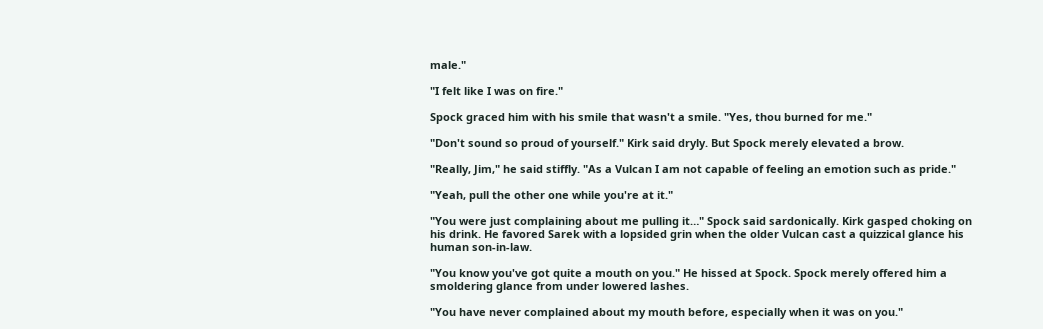male."

"I felt like I was on fire."

Spock graced him with his smile that wasn't a smile. "Yes, thou burned for me."

"Don't sound so proud of yourself." Kirk said dryly. But Spock merely elevated a brow.

"Really, Jim," he said stiffly. "As a Vulcan I am not capable of feeling an emotion such as pride."

"Yeah, pull the other one while you're at it."

"You were just complaining about me pulling it…" Spock said sardonically. Kirk gasped choking on his drink. He favored Sarek with a lopsided grin when the older Vulcan cast a quizzical glance his human son-in-law.

"You know you've got quite a mouth on you." He hissed at Spock. Spock merely offered him a smoldering glance from under lowered lashes.

"You have never complained about my mouth before, especially when it was on you."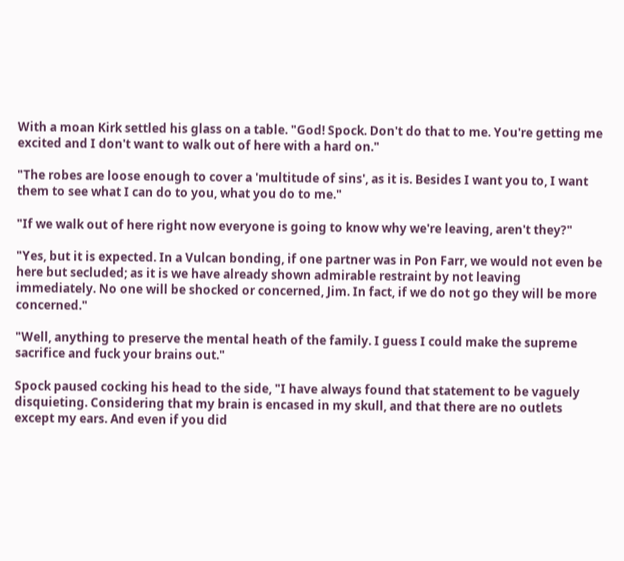With a moan Kirk settled his glass on a table. "God! Spock. Don't do that to me. You're getting me excited and I don't want to walk out of here with a hard on."

"The robes are loose enough to cover a 'multitude of sins', as it is. Besides I want you to, I want them to see what I can do to you, what you do to me."

"If we walk out of here right now everyone is going to know why we're leaving, aren't they?"

"Yes, but it is expected. In a Vulcan bonding, if one partner was in Pon Farr, we would not even be here but secluded; as it is we have already shown admirable restraint by not leaving immediately. No one will be shocked or concerned, Jim. In fact, if we do not go they will be more concerned."

"Well, anything to preserve the mental heath of the family. I guess I could make the supreme sacrifice and fuck your brains out."

Spock paused cocking his head to the side, "I have always found that statement to be vaguely disquieting. Considering that my brain is encased in my skull, and that there are no outlets except my ears. And even if you did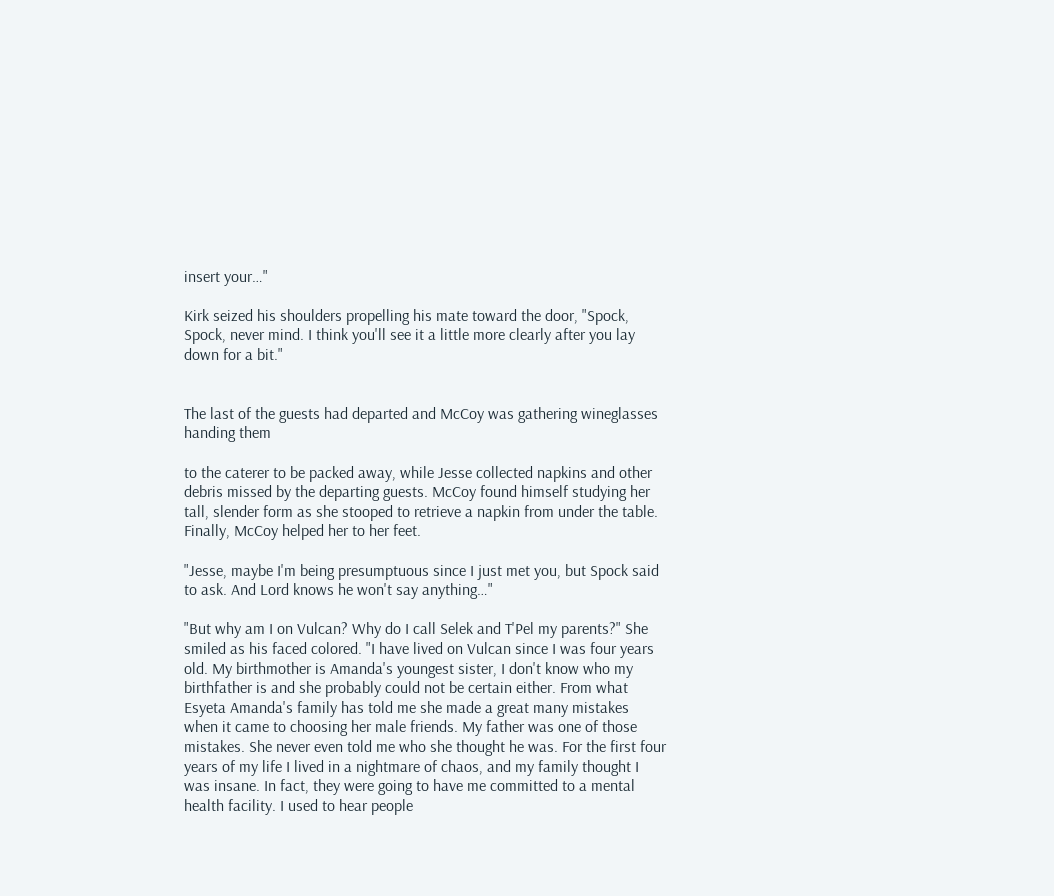insert your…"

Kirk seized his shoulders propelling his mate toward the door, "Spock, Spock, never mind. I think you'll see it a little more clearly after you lay down for a bit."


The last of the guests had departed and McCoy was gathering wineglasses handing them

to the caterer to be packed away, while Jesse collected napkins and other debris missed by the departing guests. McCoy found himself studying her tall, slender form as she stooped to retrieve a napkin from under the table. Finally, McCoy helped her to her feet.

"Jesse, maybe I'm being presumptuous since I just met you, but Spock said to ask. And Lord knows he won't say anything…"

"But why am I on Vulcan? Why do I call Selek and T'Pel my parents?" She smiled as his faced colored. "I have lived on Vulcan since I was four years old. My birthmother is Amanda's youngest sister, I don't know who my birthfather is and she probably could not be certain either. From what Esyeta Amanda's family has told me she made a great many mistakes when it came to choosing her male friends. My father was one of those mistakes. She never even told me who she thought he was. For the first four years of my life I lived in a nightmare of chaos, and my family thought I was insane. In fact, they were going to have me committed to a mental health facility. I used to hear people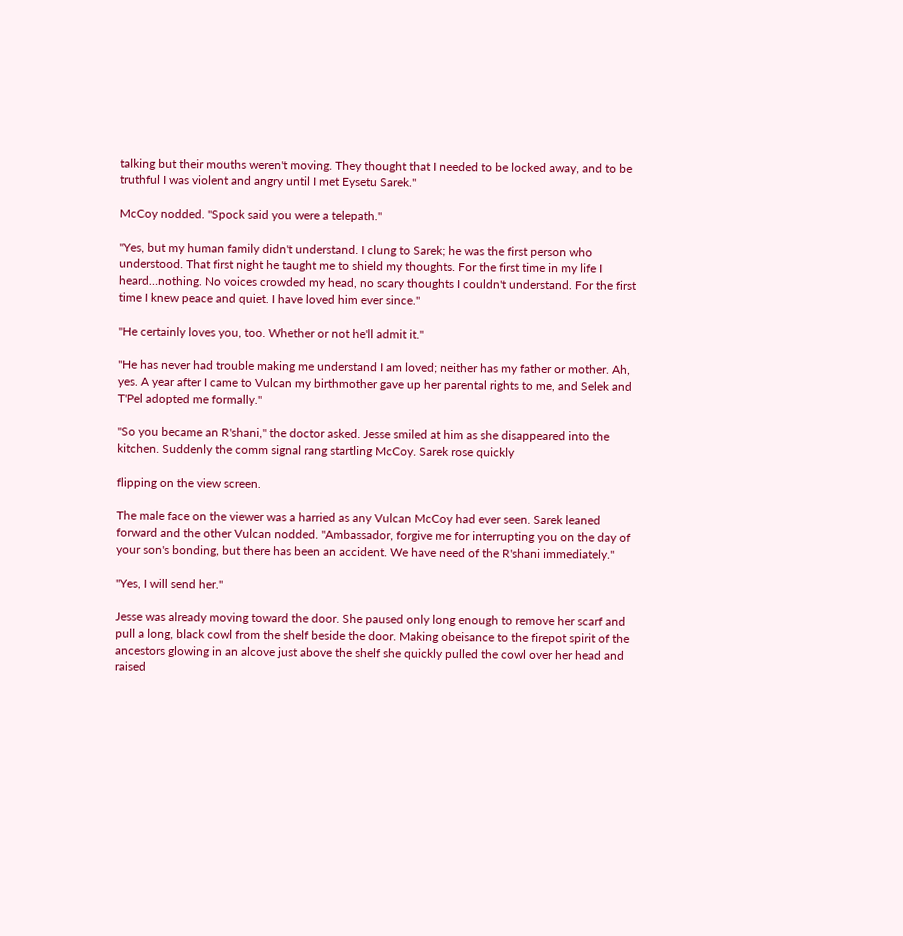talking but their mouths weren't moving. They thought that I needed to be locked away, and to be truthful I was violent and angry until I met Eysetu Sarek."

McCoy nodded. "Spock said you were a telepath."

"Yes, but my human family didn't understand. I clung to Sarek; he was the first person who understood. That first night he taught me to shield my thoughts. For the first time in my life I heard…nothing. No voices crowded my head, no scary thoughts I couldn't understand. For the first time I knew peace and quiet. I have loved him ever since."

"He certainly loves you, too. Whether or not he'll admit it."

"He has never had trouble making me understand I am loved; neither has my father or mother. Ah, yes. A year after I came to Vulcan my birthmother gave up her parental rights to me, and Selek and T'Pel adopted me formally."

"So you became an R'shani," the doctor asked. Jesse smiled at him as she disappeared into the kitchen. Suddenly the comm signal rang startling McCoy. Sarek rose quickly

flipping on the view screen.

The male face on the viewer was a harried as any Vulcan McCoy had ever seen. Sarek leaned forward and the other Vulcan nodded. "Ambassador, forgive me for interrupting you on the day of your son's bonding, but there has been an accident. We have need of the R'shani immediately."

"Yes, I will send her."

Jesse was already moving toward the door. She paused only long enough to remove her scarf and pull a long, black cowl from the shelf beside the door. Making obeisance to the firepot spirit of the ancestors glowing in an alcove just above the shelf she quickly pulled the cowl over her head and raised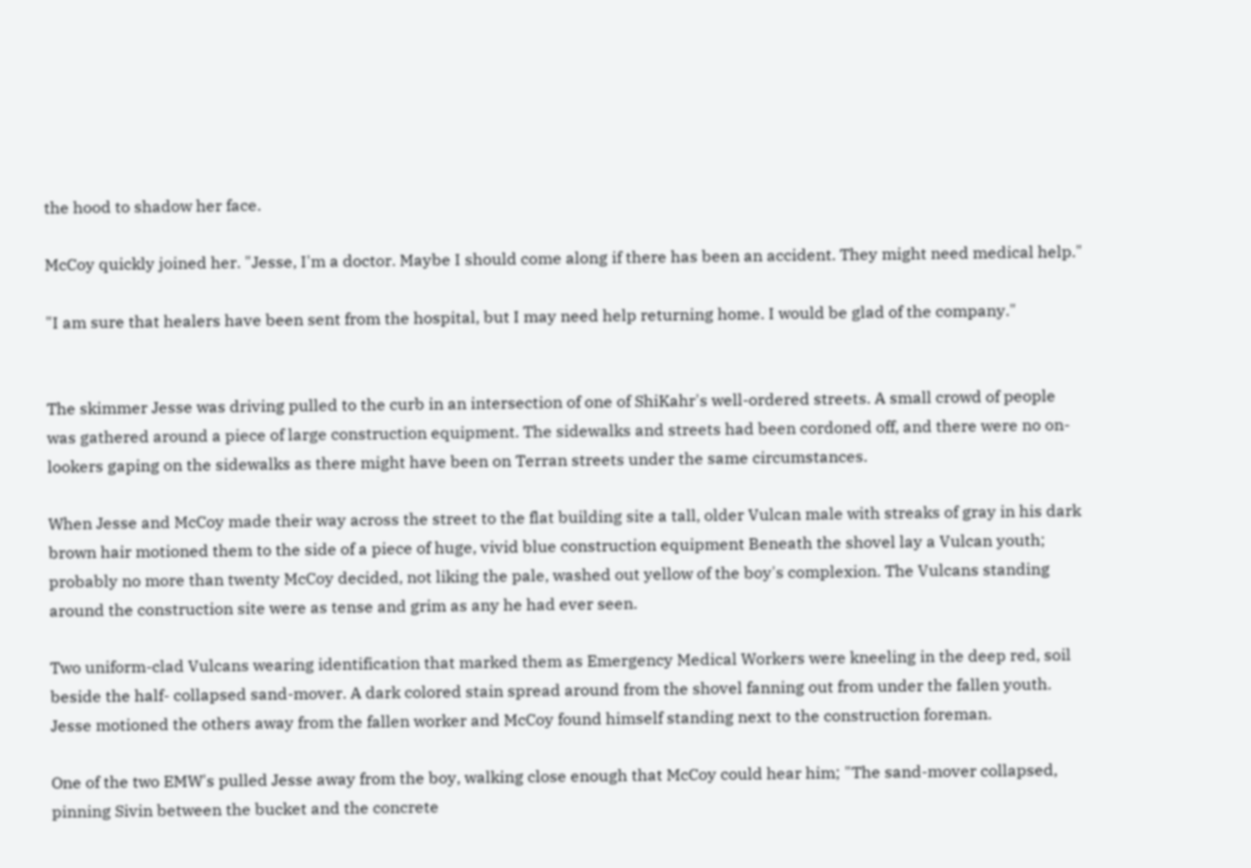the hood to shadow her face.

McCoy quickly joined her. "Jesse, I'm a doctor. Maybe I should come along if there has been an accident. They might need medical help."

"I am sure that healers have been sent from the hospital, but I may need help returning home. I would be glad of the company."


The skimmer Jesse was driving pulled to the curb in an intersection of one of ShiKahr's well-ordered streets. A small crowd of people was gathered around a piece of large construction equipment. The sidewalks and streets had been cordoned off, and there were no on-lookers gaping on the sidewalks as there might have been on Terran streets under the same circumstances.

When Jesse and McCoy made their way across the street to the flat building site a tall, older Vulcan male with streaks of gray in his dark brown hair motioned them to the side of a piece of huge, vivid blue construction equipment Beneath the shovel lay a Vulcan youth; probably no more than twenty McCoy decided, not liking the pale, washed out yellow of the boy's complexion. The Vulcans standing around the construction site were as tense and grim as any he had ever seen.

Two uniform-clad Vulcans wearing identification that marked them as Emergency Medical Workers were kneeling in the deep red, soil beside the half- collapsed sand-mover. A dark colored stain spread around from the shovel fanning out from under the fallen youth. Jesse motioned the others away from the fallen worker and McCoy found himself standing next to the construction foreman.

One of the two EMW's pulled Jesse away from the boy, walking close enough that McCoy could hear him; "The sand-mover collapsed, pinning Sivin between the bucket and the concrete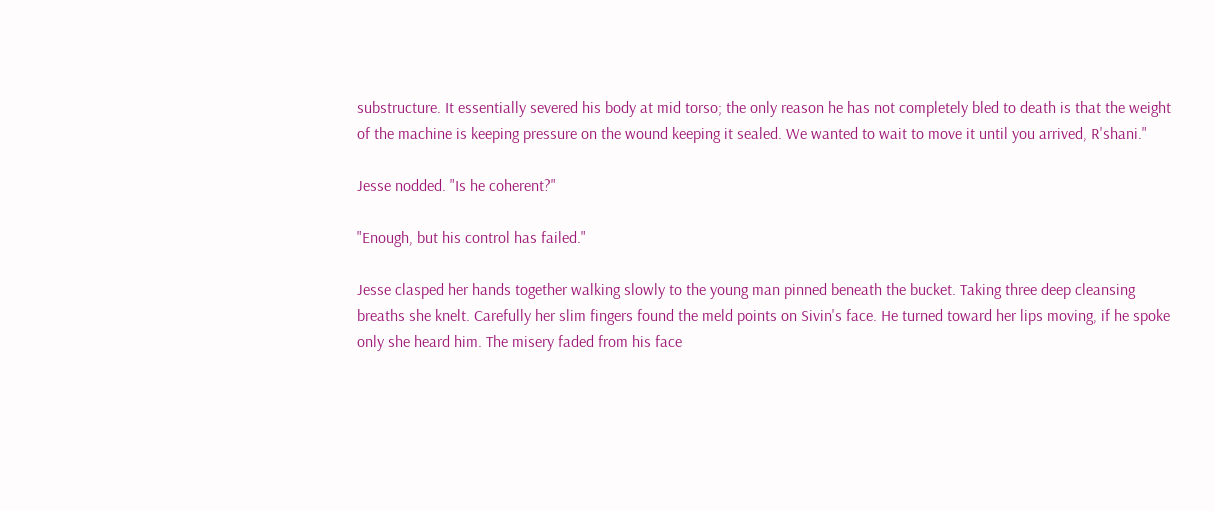substructure. It essentially severed his body at mid torso; the only reason he has not completely bled to death is that the weight of the machine is keeping pressure on the wound keeping it sealed. We wanted to wait to move it until you arrived, R'shani."

Jesse nodded. "Is he coherent?"

"Enough, but his control has failed."

Jesse clasped her hands together walking slowly to the young man pinned beneath the bucket. Taking three deep cleansing breaths she knelt. Carefully her slim fingers found the meld points on Sivin's face. He turned toward her lips moving, if he spoke only she heard him. The misery faded from his face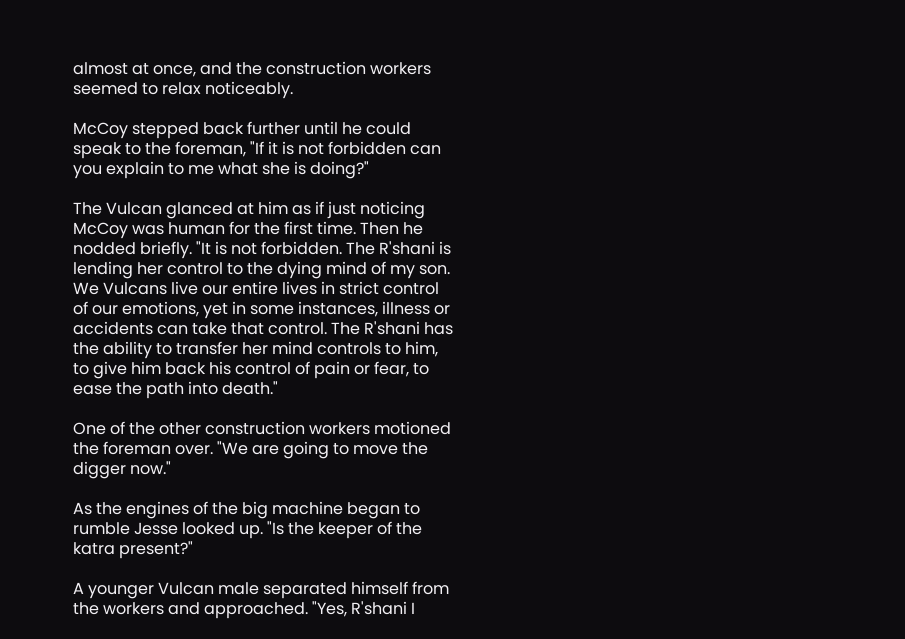almost at once, and the construction workers seemed to relax noticeably.

McCoy stepped back further until he could speak to the foreman, "If it is not forbidden can you explain to me what she is doing?"

The Vulcan glanced at him as if just noticing McCoy was human for the first time. Then he nodded briefly. "It is not forbidden. The R'shani is lending her control to the dying mind of my son. We Vulcans live our entire lives in strict control of our emotions, yet in some instances, illness or accidents can take that control. The R'shani has the ability to transfer her mind controls to him, to give him back his control of pain or fear, to ease the path into death."

One of the other construction workers motioned the foreman over. "We are going to move the digger now."

As the engines of the big machine began to rumble Jesse looked up. "Is the keeper of the katra present?"

A younger Vulcan male separated himself from the workers and approached. "Yes, R'shani I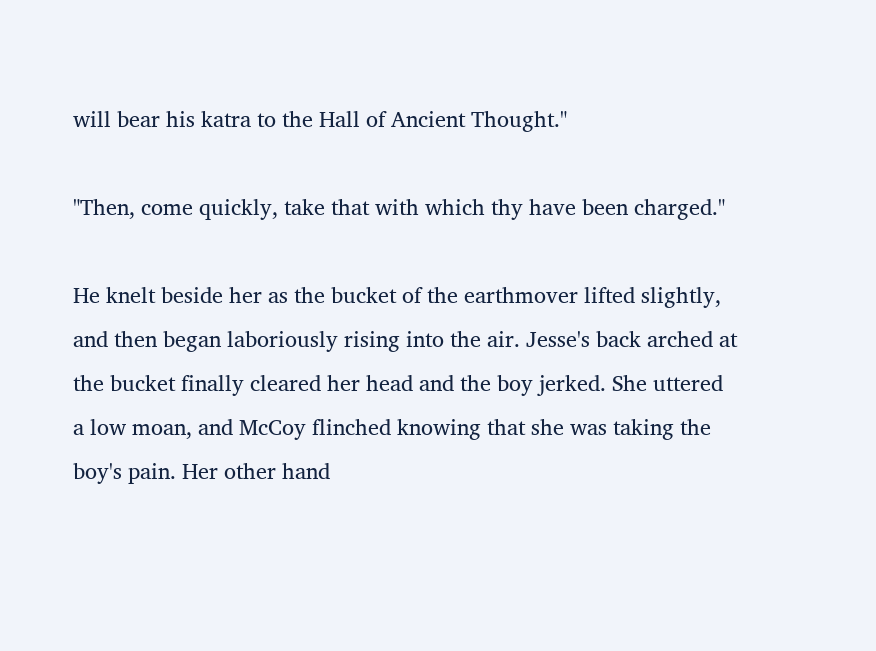will bear his katra to the Hall of Ancient Thought."

"Then, come quickly, take that with which thy have been charged."

He knelt beside her as the bucket of the earthmover lifted slightly, and then began laboriously rising into the air. Jesse's back arched at the bucket finally cleared her head and the boy jerked. She uttered a low moan, and McCoy flinched knowing that she was taking the boy's pain. Her other hand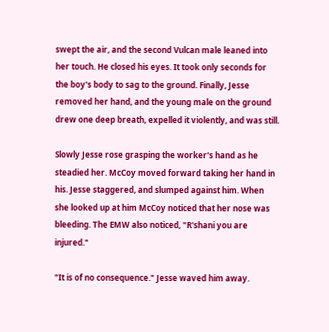swept the air, and the second Vulcan male leaned into her touch. He closed his eyes. It took only seconds for the boy's body to sag to the ground. Finally, Jesse removed her hand, and the young male on the ground drew one deep breath, expelled it violently, and was still.

Slowly Jesse rose grasping the worker's hand as he steadied her. McCoy moved forward taking her hand in his. Jesse staggered, and slumped against him. When she looked up at him McCoy noticed that her nose was bleeding. The EMW also noticed, "R'shani you are injured."

"It is of no consequence." Jesse waved him away.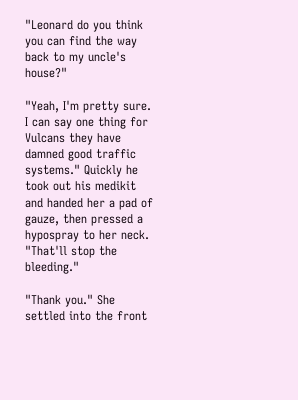"Leonard do you think you can find the way back to my uncle's house?"

"Yeah, I'm pretty sure. I can say one thing for Vulcans they have damned good traffic systems." Quickly he took out his medikit and handed her a pad of gauze, then pressed a hypospray to her neck. "That'll stop the bleeding."

"Thank you." She settled into the front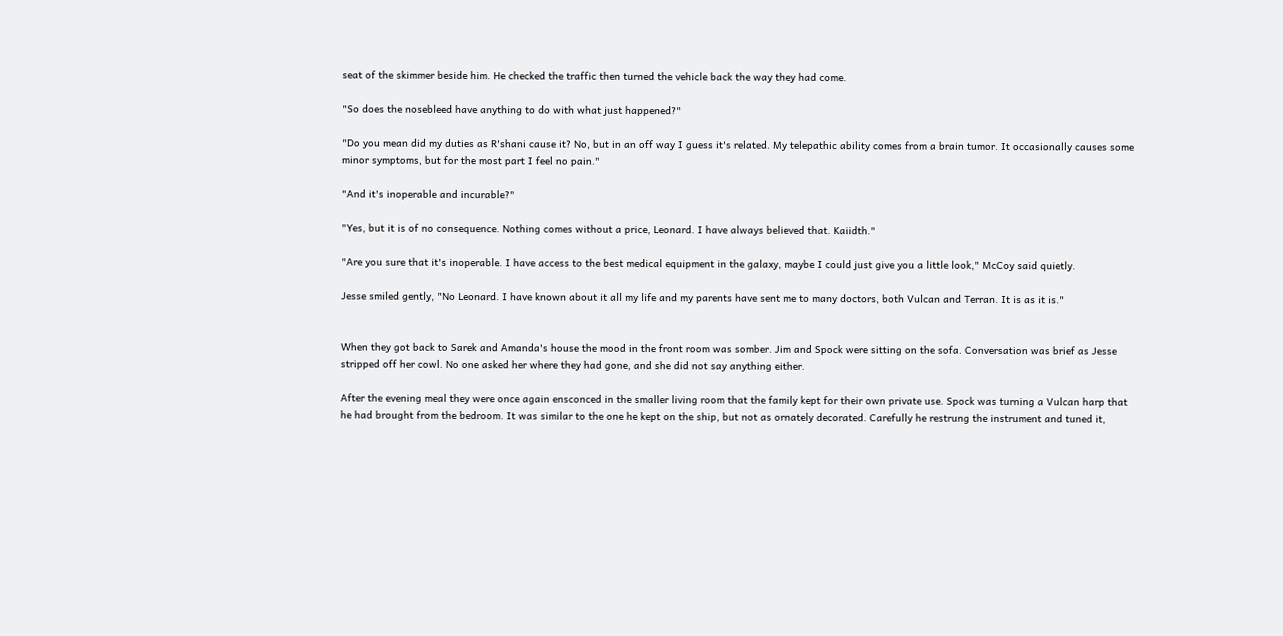seat of the skimmer beside him. He checked the traffic then turned the vehicle back the way they had come.

"So does the nosebleed have anything to do with what just happened?"

"Do you mean did my duties as R'shani cause it? No, but in an off way I guess it's related. My telepathic ability comes from a brain tumor. It occasionally causes some minor symptoms, but for the most part I feel no pain."

"And it's inoperable and incurable?"

"Yes, but it is of no consequence. Nothing comes without a price, Leonard. I have always believed that. Kaiidth."

"Are you sure that it's inoperable. I have access to the best medical equipment in the galaxy, maybe I could just give you a little look," McCoy said quietly.

Jesse smiled gently, "No Leonard. I have known about it all my life and my parents have sent me to many doctors, both Vulcan and Terran. It is as it is."


When they got back to Sarek and Amanda's house the mood in the front room was somber. Jim and Spock were sitting on the sofa. Conversation was brief as Jesse stripped off her cowl. No one asked her where they had gone, and she did not say anything either.

After the evening meal they were once again ensconced in the smaller living room that the family kept for their own private use. Spock was turning a Vulcan harp that he had brought from the bedroom. It was similar to the one he kept on the ship, but not as ornately decorated. Carefully he restrung the instrument and tuned it,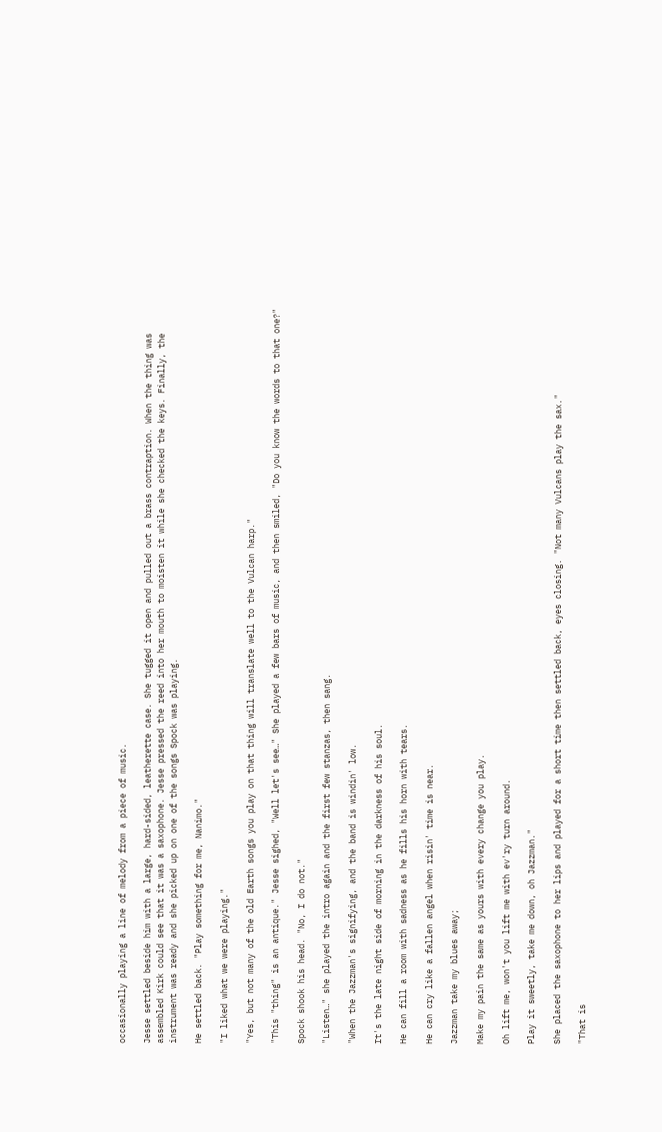occasionally playing a line of melody from a piece of music.

Jesse settled beside him with a large, hard-sided, leatherette case. She tugged it open and pulled out a brass contraption. When the thing was assembled Kirk could see that it was a saxophone. Jesse pressed the reed into her mouth to moisten it while she checked the keys. Finally, the instrument was ready and she picked up on one of the songs Spock was playing.

He settled back. "Play something for me, Nanimo."

"I liked what we were playing."

"Yes, but not many of the old Earth songs you play on that thing will translate well to the Vulcan harp."

"This "thing" is an antique." Jesse sighed, "Well let's see…" She played a few bars of music, and then smiled, "Do you know the words to that one?"

Spock shook his head. "No, I do not."

"Listen…" she played the intro again and the first few stanzas, then sang.

"When the Jazzman's signifying, and the band is windin' low.

It's the late night side of morning in the darkness of his soul.

He can fill a room with sadness as he fills his horn with tears.

He can cry like a fallen angel when risin' time is near.

Jazzman take my blues away;

Make my pain the same as yours with every change you play.

Oh lift me, won't you lift me with ev'ry turn around.

Play it sweetly, take me down, oh Jazzman."

She placed the saxophone to her lips and played for a short time then settled back, eyes closing. "Not many Vulcans play the sax."

"That is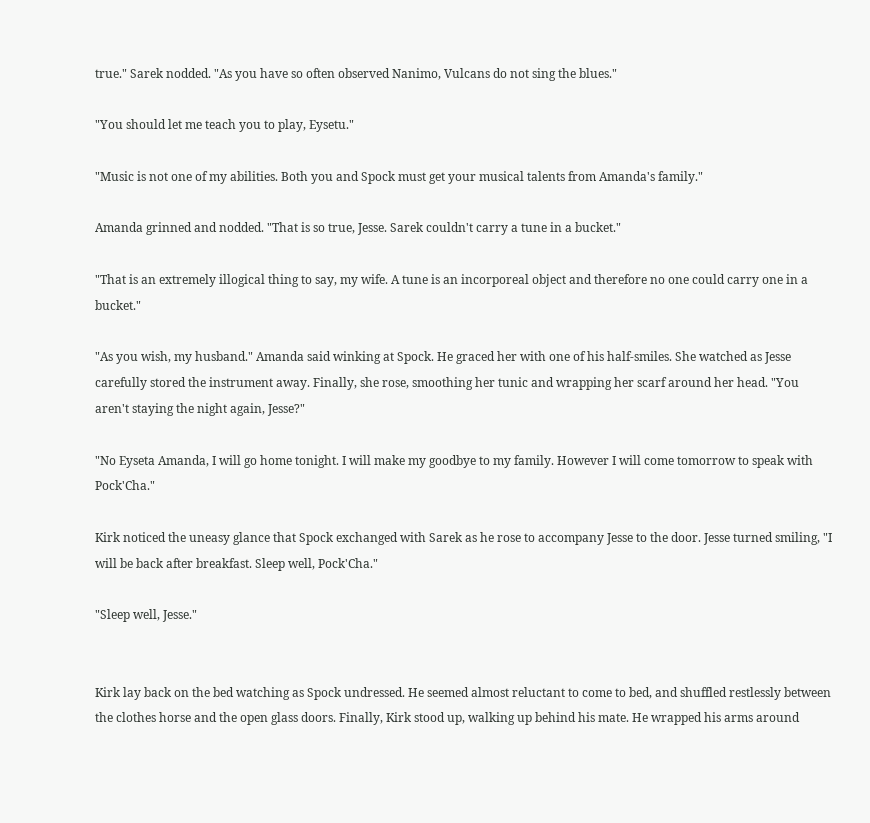true." Sarek nodded. "As you have so often observed Nanimo, Vulcans do not sing the blues."

"You should let me teach you to play, Eysetu."

"Music is not one of my abilities. Both you and Spock must get your musical talents from Amanda's family."

Amanda grinned and nodded. "That is so true, Jesse. Sarek couldn't carry a tune in a bucket."

"That is an extremely illogical thing to say, my wife. A tune is an incorporeal object and therefore no one could carry one in a bucket."

"As you wish, my husband." Amanda said winking at Spock. He graced her with one of his half-smiles. She watched as Jesse carefully stored the instrument away. Finally, she rose, smoothing her tunic and wrapping her scarf around her head. "You aren't staying the night again, Jesse?"

"No Eyseta Amanda, I will go home tonight. I will make my goodbye to my family. However I will come tomorrow to speak with Pock'Cha."

Kirk noticed the uneasy glance that Spock exchanged with Sarek as he rose to accompany Jesse to the door. Jesse turned smiling, "I will be back after breakfast. Sleep well, Pock'Cha."

"Sleep well, Jesse."


Kirk lay back on the bed watching as Spock undressed. He seemed almost reluctant to come to bed, and shuffled restlessly between the clothes horse and the open glass doors. Finally, Kirk stood up, walking up behind his mate. He wrapped his arms around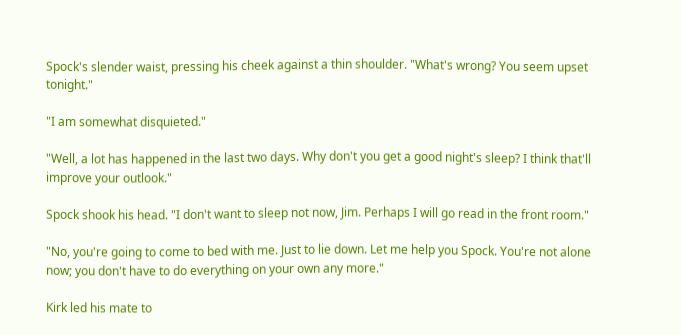Spock's slender waist, pressing his cheek against a thin shoulder. "What's wrong? You seem upset tonight."

"I am somewhat disquieted."

"Well, a lot has happened in the last two days. Why don't you get a good night's sleep? I think that'll improve your outlook."

Spock shook his head. "I don't want to sleep not now, Jim. Perhaps I will go read in the front room."

"No, you're going to come to bed with me. Just to lie down. Let me help you Spock. You're not alone now; you don't have to do everything on your own any more."

Kirk led his mate to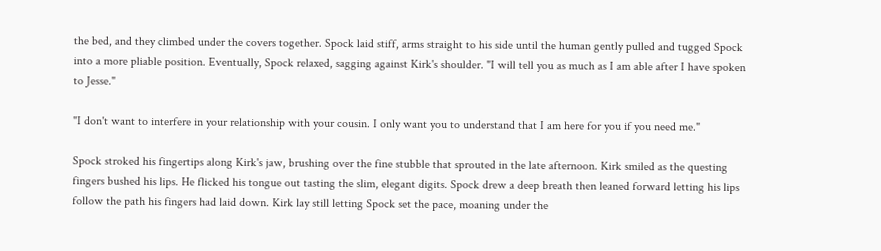the bed, and they climbed under the covers together. Spock laid stiff, arms straight to his side until the human gently pulled and tugged Spock into a more pliable position. Eventually, Spock relaxed, sagging against Kirk's shoulder. "I will tell you as much as I am able after I have spoken to Jesse."

"I don't want to interfere in your relationship with your cousin. I only want you to understand that I am here for you if you need me."

Spock stroked his fingertips along Kirk's jaw, brushing over the fine stubble that sprouted in the late afternoon. Kirk smiled as the questing fingers bushed his lips. He flicked his tongue out tasting the slim, elegant digits. Spock drew a deep breath then leaned forward letting his lips follow the path his fingers had laid down. Kirk lay still letting Spock set the pace, moaning under the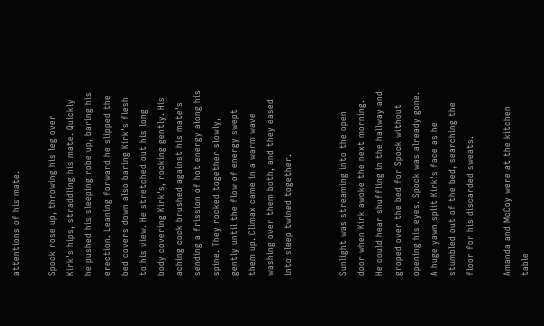attentions of his mate.

Spock rose up, throwing his leg over Kirk's hips, straddling his mate. Quickly he pushed his sleeping robe up, baring his erection. Leaning forward he slipped the bed covers down also baring Kirk's flesh to his view. He stretched out his long body covering Kirk's, rocking gently. His aching cock brushed against his mate's sending a frission of hot energy along his spine. They rocked together slowly, gently until the flow of energy swept them up. Climax came in a warm wave washing over them both, and they eased into sleep twined together.


Sunlight was streaming into the open door when Kirk awoke the next morning. He could hear shuffling in the hallway and groped over the bed for Spock without opening his eyes. Spock was already gone. A huge yawn split Kirk's face as he stumbled out of the bed, searching the floor for his discarded sweats.

Amanda and McCoy were at the kitchen table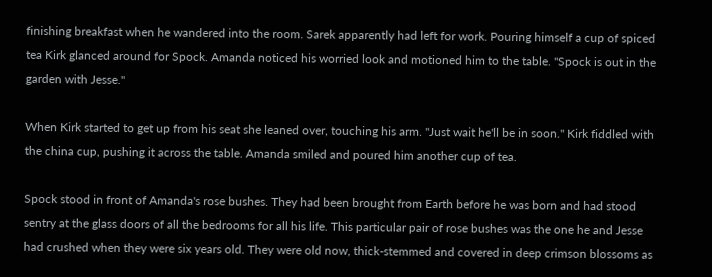finishing breakfast when he wandered into the room. Sarek apparently had left for work. Pouring himself a cup of spiced tea Kirk glanced around for Spock. Amanda noticed his worried look and motioned him to the table. "Spock is out in the garden with Jesse."

When Kirk started to get up from his seat she leaned over, touching his arm. "Just wait he'll be in soon." Kirk fiddled with the china cup, pushing it across the table. Amanda smiled and poured him another cup of tea.

Spock stood in front of Amanda's rose bushes. They had been brought from Earth before he was born and had stood sentry at the glass doors of all the bedrooms for all his life. This particular pair of rose bushes was the one he and Jesse had crushed when they were six years old. They were old now, thick-stemmed and covered in deep crimson blossoms as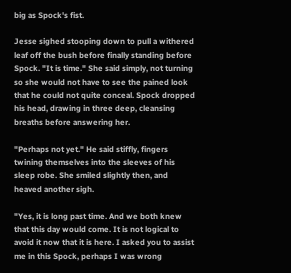big as Spock's fist.

Jesse sighed stooping down to pull a withered leaf off the bush before finally standing before Spock. "It is time." She said simply, not turning so she would not have to see the pained look that he could not quite conceal. Spock dropped his head, drawing in three deep, cleansing breaths before answering her.

"Perhaps not yet." He said stiffly, fingers twining themselves into the sleeves of his sleep robe. She smiled slightly then, and heaved another sigh.

"Yes, it is long past time. And we both knew that this day would come. It is not logical to avoid it now that it is here. I asked you to assist me in this Spock, perhaps I was wrong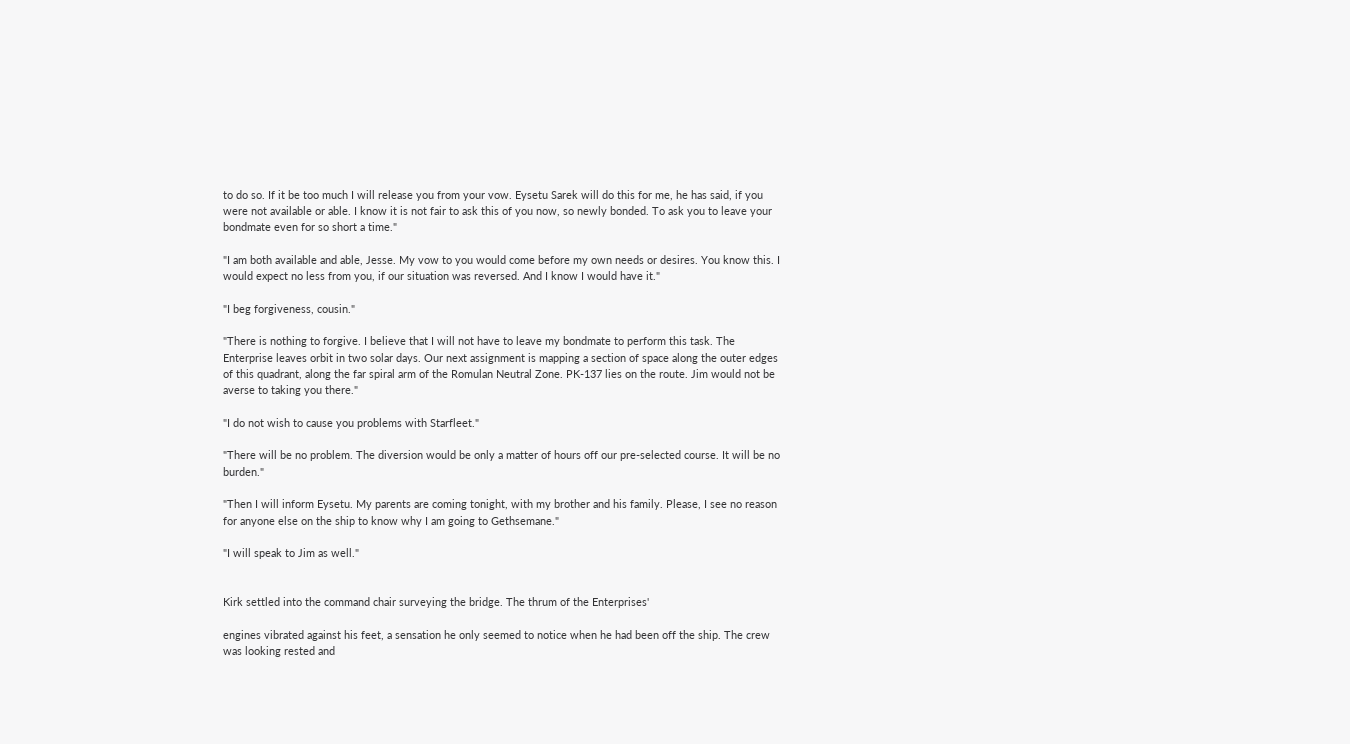to do so. If it be too much I will release you from your vow. Eysetu Sarek will do this for me, he has said, if you were not available or able. I know it is not fair to ask this of you now, so newly bonded. To ask you to leave your bondmate even for so short a time."

"I am both available and able, Jesse. My vow to you would come before my own needs or desires. You know this. I would expect no less from you, if our situation was reversed. And I know I would have it."

"I beg forgiveness, cousin."

"There is nothing to forgive. I believe that I will not have to leave my bondmate to perform this task. The Enterprise leaves orbit in two solar days. Our next assignment is mapping a section of space along the outer edges of this quadrant, along the far spiral arm of the Romulan Neutral Zone. PK-137 lies on the route. Jim would not be averse to taking you there."

"I do not wish to cause you problems with Starfleet."

"There will be no problem. The diversion would be only a matter of hours off our pre-selected course. It will be no burden."

"Then I will inform Eysetu. My parents are coming tonight, with my brother and his family. Please, I see no reason for anyone else on the ship to know why I am going to Gethsemane."

"I will speak to Jim as well."


Kirk settled into the command chair surveying the bridge. The thrum of the Enterprises'

engines vibrated against his feet, a sensation he only seemed to notice when he had been off the ship. The crew was looking rested and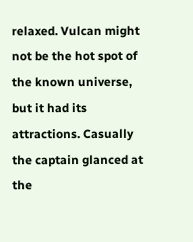relaxed. Vulcan might not be the hot spot of the known universe, but it had its attractions. Casually the captain glanced at the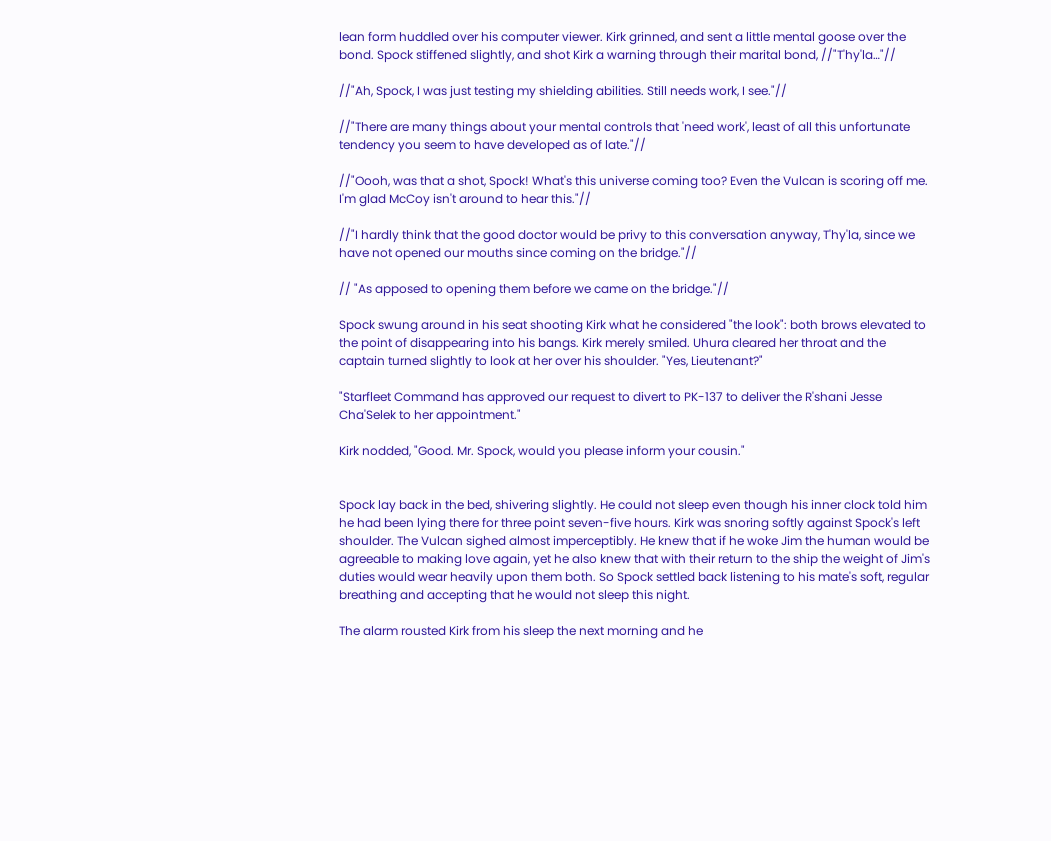lean form huddled over his computer viewer. Kirk grinned, and sent a little mental goose over the bond. Spock stiffened slightly, and shot Kirk a warning through their marital bond, //"T'hy'la…"//

//"Ah, Spock, I was just testing my shielding abilities. Still needs work, I see."//

//"There are many things about your mental controls that 'need work', least of all this unfortunate tendency you seem to have developed as of late."//

//"Oooh, was that a shot, Spock! What's this universe coming too? Even the Vulcan is scoring off me. I'm glad McCoy isn't around to hear this."//

//"I hardly think that the good doctor would be privy to this conversation anyway, T'hy'la, since we have not opened our mouths since coming on the bridge."//

// "As apposed to opening them before we came on the bridge."//

Spock swung around in his seat shooting Kirk what he considered "the look": both brows elevated to the point of disappearing into his bangs. Kirk merely smiled. Uhura cleared her throat and the captain turned slightly to look at her over his shoulder. "Yes, Lieutenant?"

"Starfleet Command has approved our request to divert to PK-137 to deliver the R'shani Jesse Cha'Selek to her appointment."

Kirk nodded, "Good. Mr. Spock, would you please inform your cousin."


Spock lay back in the bed, shivering slightly. He could not sleep even though his inner clock told him he had been lying there for three point seven-five hours. Kirk was snoring softly against Spock's left shoulder. The Vulcan sighed almost imperceptibly. He knew that if he woke Jim the human would be agreeable to making love again, yet he also knew that with their return to the ship the weight of Jim's duties would wear heavily upon them both. So Spock settled back listening to his mate's soft, regular breathing and accepting that he would not sleep this night.

The alarm rousted Kirk from his sleep the next morning and he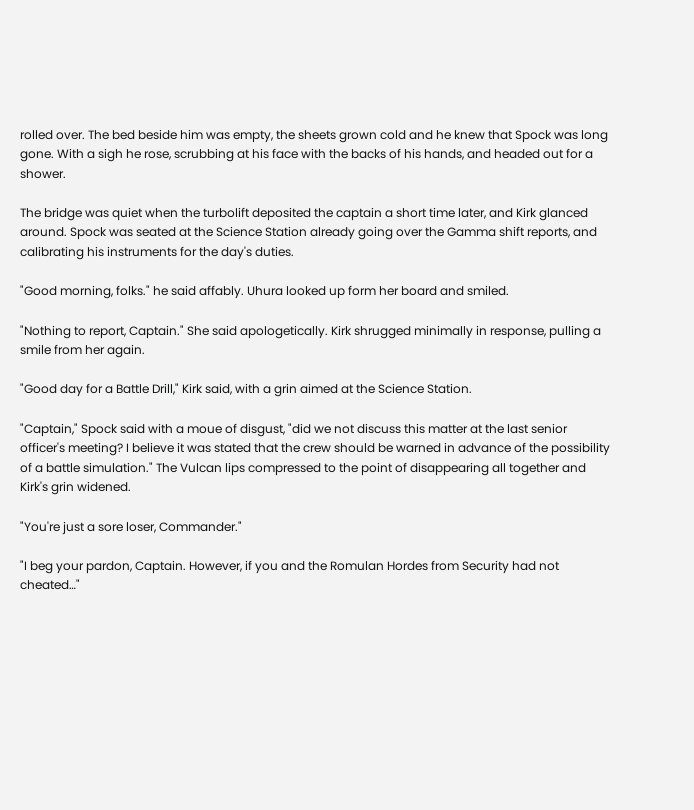rolled over. The bed beside him was empty, the sheets grown cold and he knew that Spock was long gone. With a sigh he rose, scrubbing at his face with the backs of his hands, and headed out for a shower.

The bridge was quiet when the turbolift deposited the captain a short time later, and Kirk glanced around. Spock was seated at the Science Station already going over the Gamma shift reports, and calibrating his instruments for the day's duties.

"Good morning, folks." he said affably. Uhura looked up form her board and smiled.

"Nothing to report, Captain." She said apologetically. Kirk shrugged minimally in response, pulling a smile from her again.

"Good day for a Battle Drill," Kirk said, with a grin aimed at the Science Station.

"Captain," Spock said with a moue of disgust, "did we not discuss this matter at the last senior officer's meeting? I believe it was stated that the crew should be warned in advance of the possibility of a battle simulation." The Vulcan lips compressed to the point of disappearing all together and Kirk's grin widened.

"You're just a sore loser, Commander."

"I beg your pardon, Captain. However, if you and the Romulan Hordes from Security had not cheated…"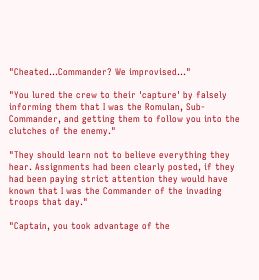"Cheated…Commander? We improvised…"

"You lured the crew to their 'capture' by falsely informing them that I was the Romulan, Sub-Commander, and getting them to follow you into the clutches of the enemy."

"They should learn not to believe everything they hear. Assignments had been clearly posted, if they had been paying strict attention they would have known that I was the Commander of the invading troops that day."

"Captain, you took advantage of the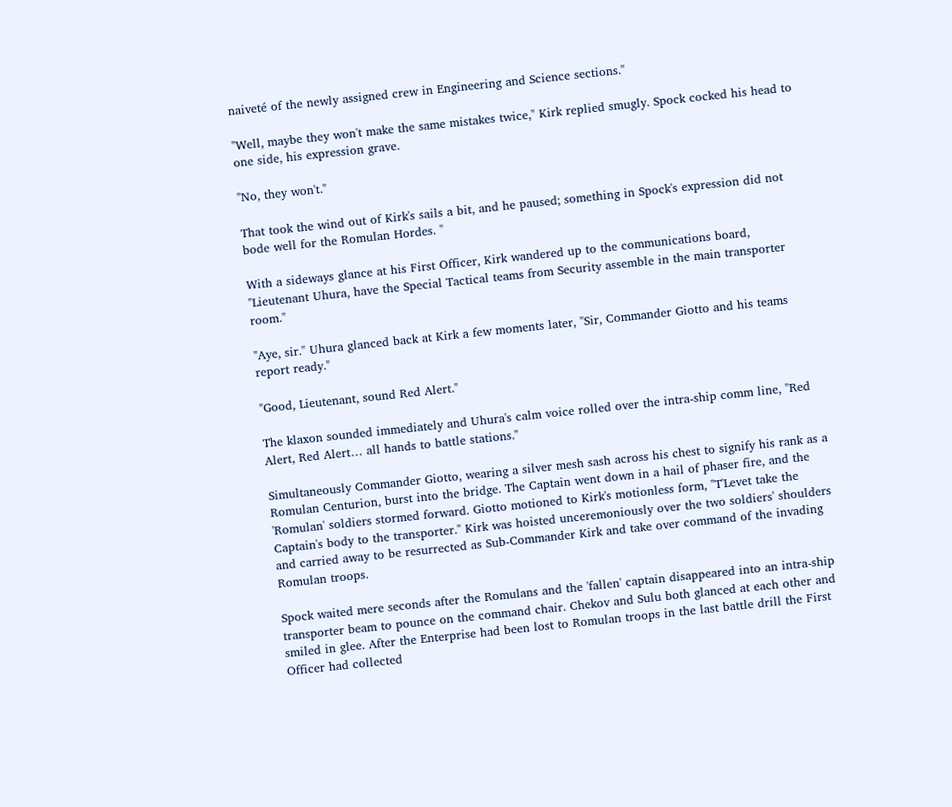naiveté of the newly assigned crew in Engineering and Science sections."

"Well, maybe they won't make the same mistakes twice," Kirk replied smugly. Spock cocked his head to one side, his expression grave.

"No, they won't."

That took the wind out of Kirk's sails a bit, and he paused; something in Spock's expression did not bode well for the Romulan Hordes. "

With a sideways glance at his First Officer, Kirk wandered up to the communications board, "Lieutenant Uhura, have the Special Tactical teams from Security assemble in the main transporter room."

"Aye, sir." Uhura glanced back at Kirk a few moments later, "Sir, Commander Giotto and his teams report ready."

"Good, Lieutenant, sound Red Alert."

The klaxon sounded immediately and Uhura's calm voice rolled over the intra-ship comm line, "Red Alert, Red Alert… all hands to battle stations."

Simultaneously Commander Giotto, wearing a silver mesh sash across his chest to signify his rank as a Romulan Centurion, burst into the bridge. The Captain went down in a hail of phaser fire, and the 'Romulan' soldiers stormed forward. Giotto motioned to Kirk's motionless form, "T'Levet take the Captain's body to the transporter." Kirk was hoisted unceremoniously over the two soldiers' shoulders and carried away to be resurrected as Sub-Commander Kirk and take over command of the invading Romulan troops.

Spock waited mere seconds after the Romulans and the 'fallen' captain disappeared into an intra-ship transporter beam to pounce on the command chair. Chekov and Sulu both glanced at each other and smiled in glee. After the Enterprise had been lost to Romulan troops in the last battle drill the First Officer had collected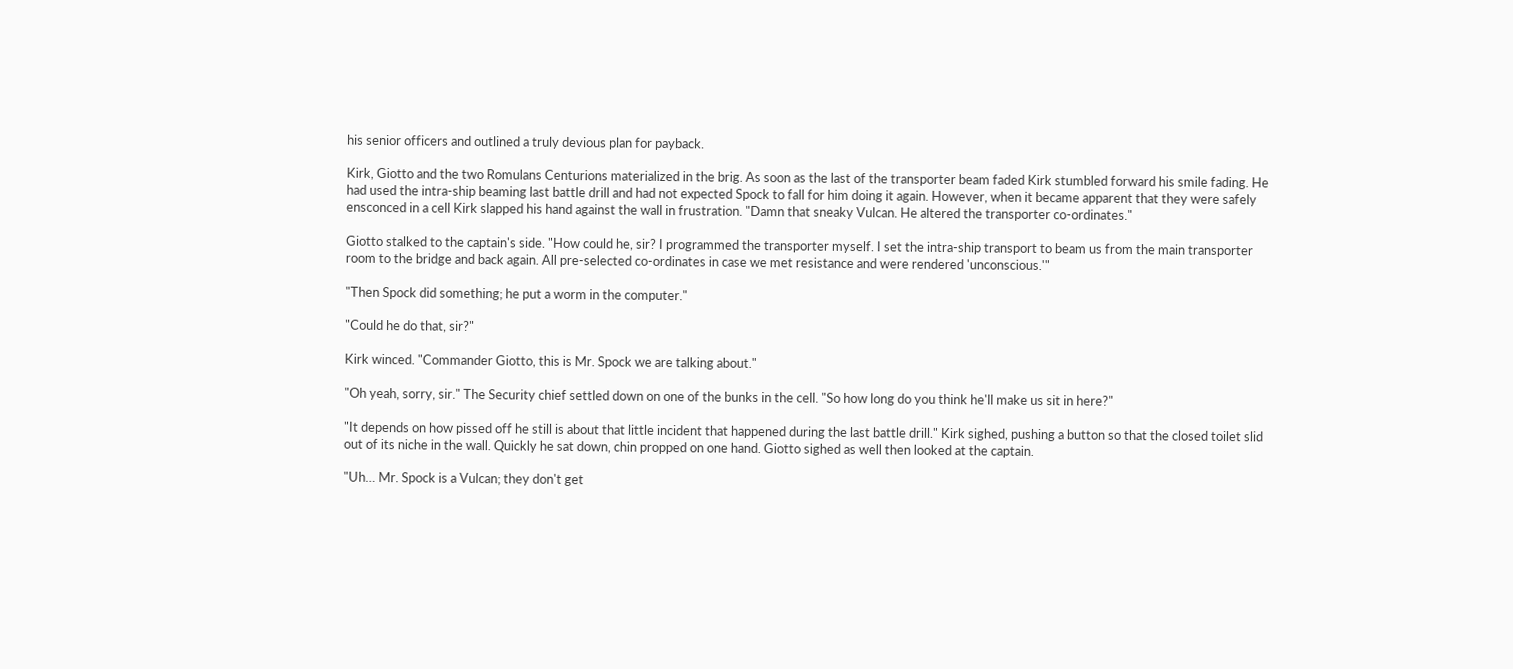his senior officers and outlined a truly devious plan for payback.

Kirk, Giotto and the two Romulans Centurions materialized in the brig. As soon as the last of the transporter beam faded Kirk stumbled forward his smile fading. He had used the intra-ship beaming last battle drill and had not expected Spock to fall for him doing it again. However, when it became apparent that they were safely ensconced in a cell Kirk slapped his hand against the wall in frustration. "Damn that sneaky Vulcan. He altered the transporter co-ordinates."

Giotto stalked to the captain's side. "How could he, sir? I programmed the transporter myself. I set the intra-ship transport to beam us from the main transporter room to the bridge and back again. All pre-selected co-ordinates in case we met resistance and were rendered 'unconscious.'"

"Then Spock did something; he put a worm in the computer."

"Could he do that, sir?"

Kirk winced. "Commander Giotto, this is Mr. Spock we are talking about."

"Oh yeah, sorry, sir." The Security chief settled down on one of the bunks in the cell. "So how long do you think he'll make us sit in here?"

"It depends on how pissed off he still is about that little incident that happened during the last battle drill." Kirk sighed, pushing a button so that the closed toilet slid out of its niche in the wall. Quickly he sat down, chin propped on one hand. Giotto sighed as well then looked at the captain.

"Uh… Mr. Spock is a Vulcan; they don't get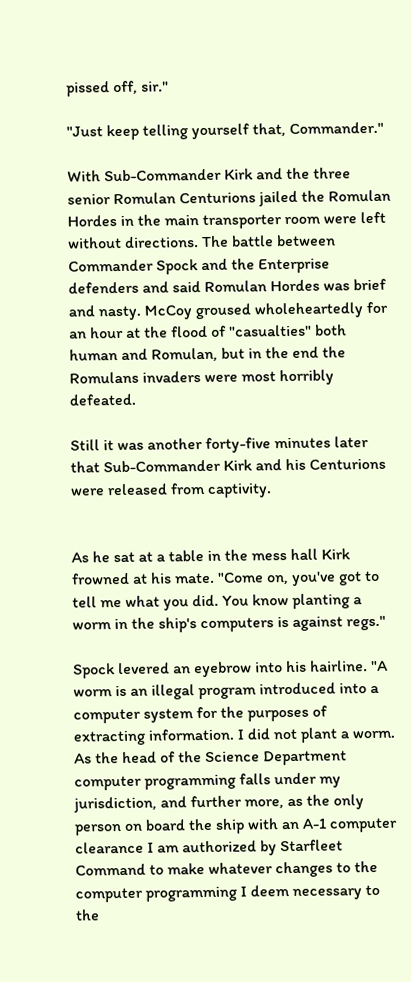pissed off, sir."

"Just keep telling yourself that, Commander."

With Sub-Commander Kirk and the three senior Romulan Centurions jailed the Romulan Hordes in the main transporter room were left without directions. The battle between Commander Spock and the Enterprise defenders and said Romulan Hordes was brief and nasty. McCoy groused wholeheartedly for an hour at the flood of "casualties" both human and Romulan, but in the end the Romulans invaders were most horribly defeated.

Still it was another forty-five minutes later that Sub-Commander Kirk and his Centurions were released from captivity.


As he sat at a table in the mess hall Kirk frowned at his mate. "Come on, you've got to tell me what you did. You know planting a worm in the ship's computers is against regs."

Spock levered an eyebrow into his hairline. "A worm is an illegal program introduced into a computer system for the purposes of extracting information. I did not plant a worm. As the head of the Science Department computer programming falls under my jurisdiction, and further more, as the only person on board the ship with an A-1 computer clearance I am authorized by Starfleet Command to make whatever changes to the computer programming I deem necessary to the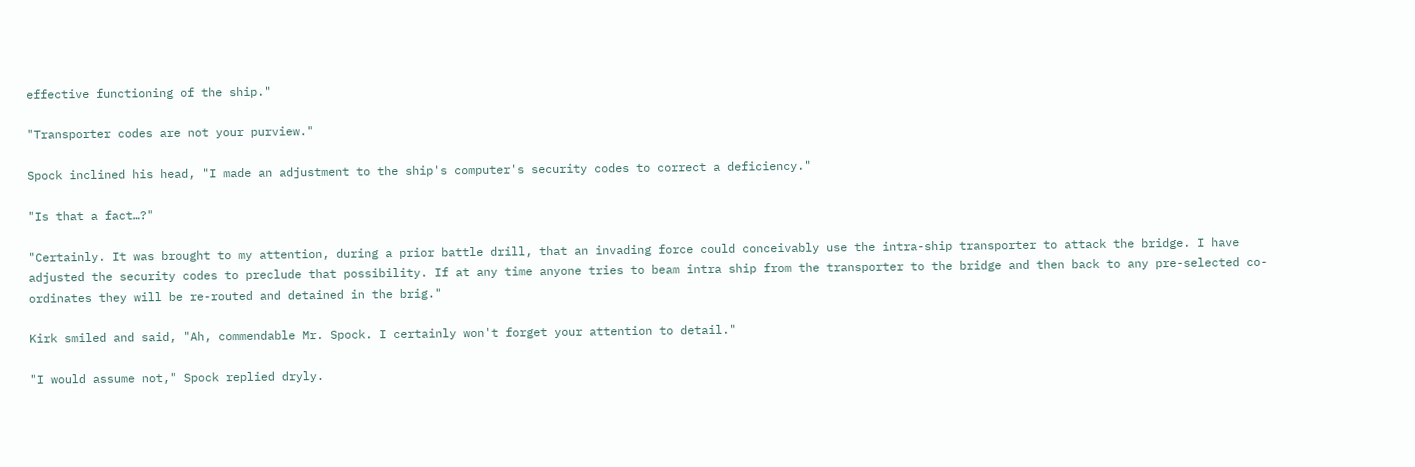effective functioning of the ship."

"Transporter codes are not your purview."

Spock inclined his head, "I made an adjustment to the ship's computer's security codes to correct a deficiency."

"Is that a fact…?"

"Certainly. It was brought to my attention, during a prior battle drill, that an invading force could conceivably use the intra-ship transporter to attack the bridge. I have adjusted the security codes to preclude that possibility. If at any time anyone tries to beam intra ship from the transporter to the bridge and then back to any pre-selected co-ordinates they will be re-routed and detained in the brig."

Kirk smiled and said, "Ah, commendable Mr. Spock. I certainly won't forget your attention to detail."

"I would assume not," Spock replied dryly.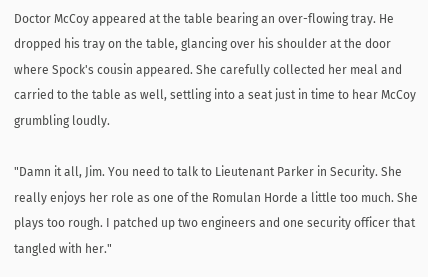Doctor McCoy appeared at the table bearing an over-flowing tray. He dropped his tray on the table, glancing over his shoulder at the door where Spock's cousin appeared. She carefully collected her meal and carried to the table as well, settling into a seat just in time to hear McCoy grumbling loudly.

"Damn it all, Jim. You need to talk to Lieutenant Parker in Security. She really enjoys her role as one of the Romulan Horde a little too much. She plays too rough. I patched up two engineers and one security officer that tangled with her."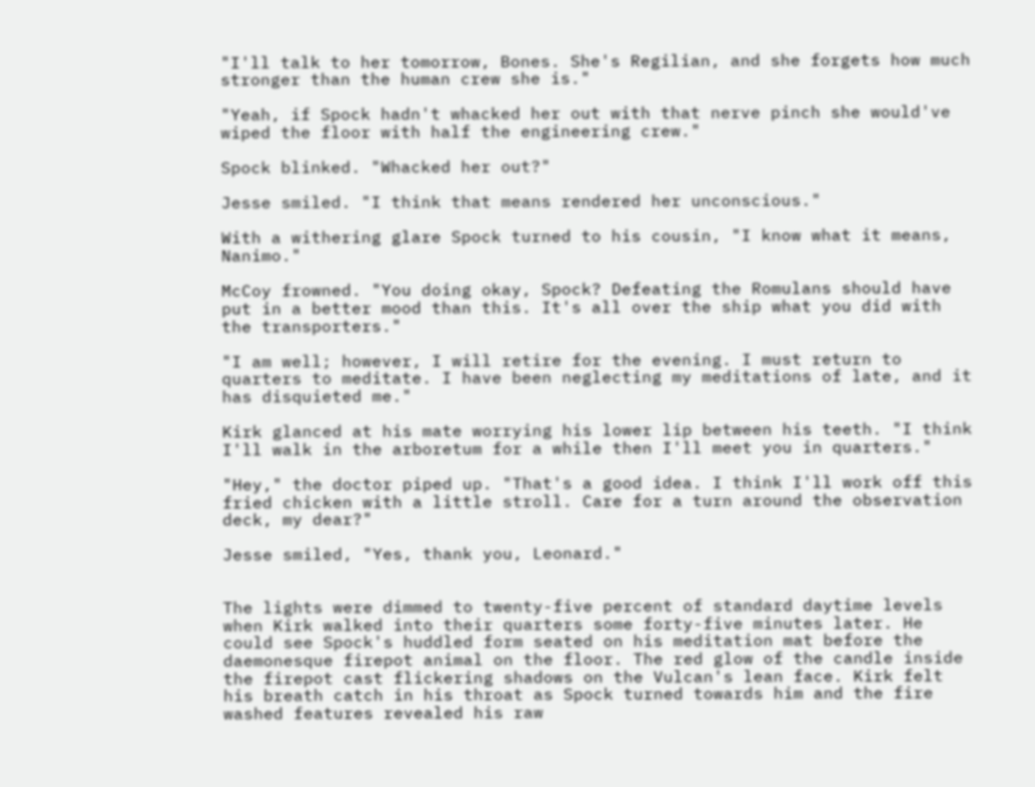"I'll talk to her tomorrow, Bones. She's Regilian, and she forgets how much stronger than the human crew she is."

"Yeah, if Spock hadn't whacked her out with that nerve pinch she would've wiped the floor with half the engineering crew."

Spock blinked. "Whacked her out?"

Jesse smiled. "I think that means rendered her unconscious."

With a withering glare Spock turned to his cousin, "I know what it means, Nanimo."

McCoy frowned. "You doing okay, Spock? Defeating the Romulans should have put in a better mood than this. It's all over the ship what you did with the transporters."

"I am well; however, I will retire for the evening. I must return to quarters to meditate. I have been neglecting my meditations of late, and it has disquieted me."

Kirk glanced at his mate worrying his lower lip between his teeth. "I think I'll walk in the arboretum for a while then I'll meet you in quarters."

"Hey," the doctor piped up. "That's a good idea. I think I'll work off this fried chicken with a little stroll. Care for a turn around the observation deck, my dear?"

Jesse smiled, "Yes, thank you, Leonard."


The lights were dimmed to twenty-five percent of standard daytime levels when Kirk walked into their quarters some forty-five minutes later. He could see Spock's huddled form seated on his meditation mat before the daemonesque firepot animal on the floor. The red glow of the candle inside the firepot cast flickering shadows on the Vulcan's lean face. Kirk felt his breath catch in his throat as Spock turned towards him and the fire washed features revealed his raw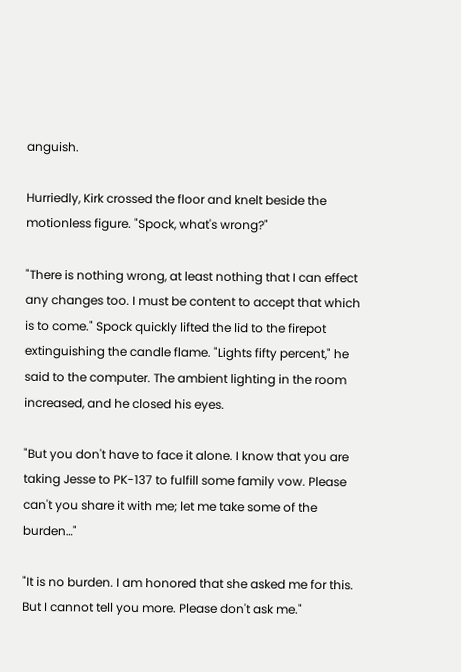anguish.

Hurriedly, Kirk crossed the floor and knelt beside the motionless figure. "Spock, what's wrong?"

"There is nothing wrong, at least nothing that I can effect any changes too. I must be content to accept that which is to come." Spock quickly lifted the lid to the firepot extinguishing the candle flame. "Lights fifty percent," he said to the computer. The ambient lighting in the room increased, and he closed his eyes.

"But you don't have to face it alone. I know that you are taking Jesse to PK-137 to fulfill some family vow. Please can't you share it with me; let me take some of the burden…"

"It is no burden. I am honored that she asked me for this. But I cannot tell you more. Please don't ask me."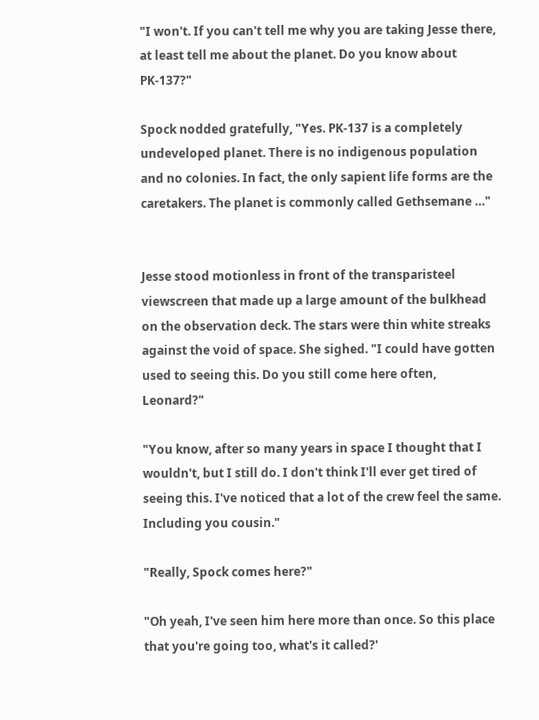"I won't. If you can't tell me why you are taking Jesse there, at least tell me about the planet. Do you know about PK-137?"

Spock nodded gratefully, "Yes. PK-137 is a completely undeveloped planet. There is no indigenous population and no colonies. In fact, the only sapient life forms are the caretakers. The planet is commonly called Gethsemane …"


Jesse stood motionless in front of the transparisteel viewscreen that made up a large amount of the bulkhead on the observation deck. The stars were thin white streaks against the void of space. She sighed. "I could have gotten used to seeing this. Do you still come here often, Leonard?"

"You know, after so many years in space I thought that I wouldn't, but I still do. I don't think I'll ever get tired of seeing this. I've noticed that a lot of the crew feel the same. Including you cousin."

"Really, Spock comes here?"

"Oh yeah, I've seen him here more than once. So this place that you're going too, what's it called?'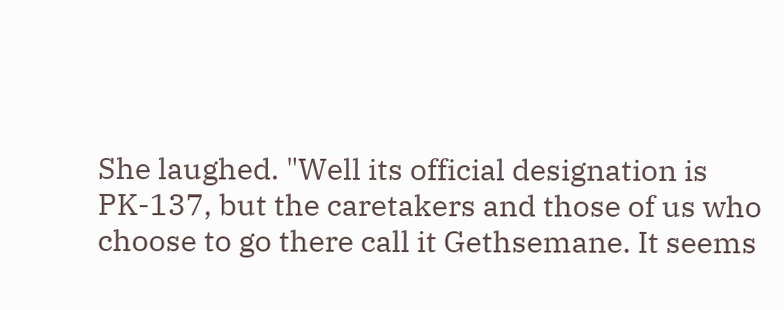She laughed. "Well its official designation is PK-137, but the caretakers and those of us who choose to go there call it Gethsemane. It seems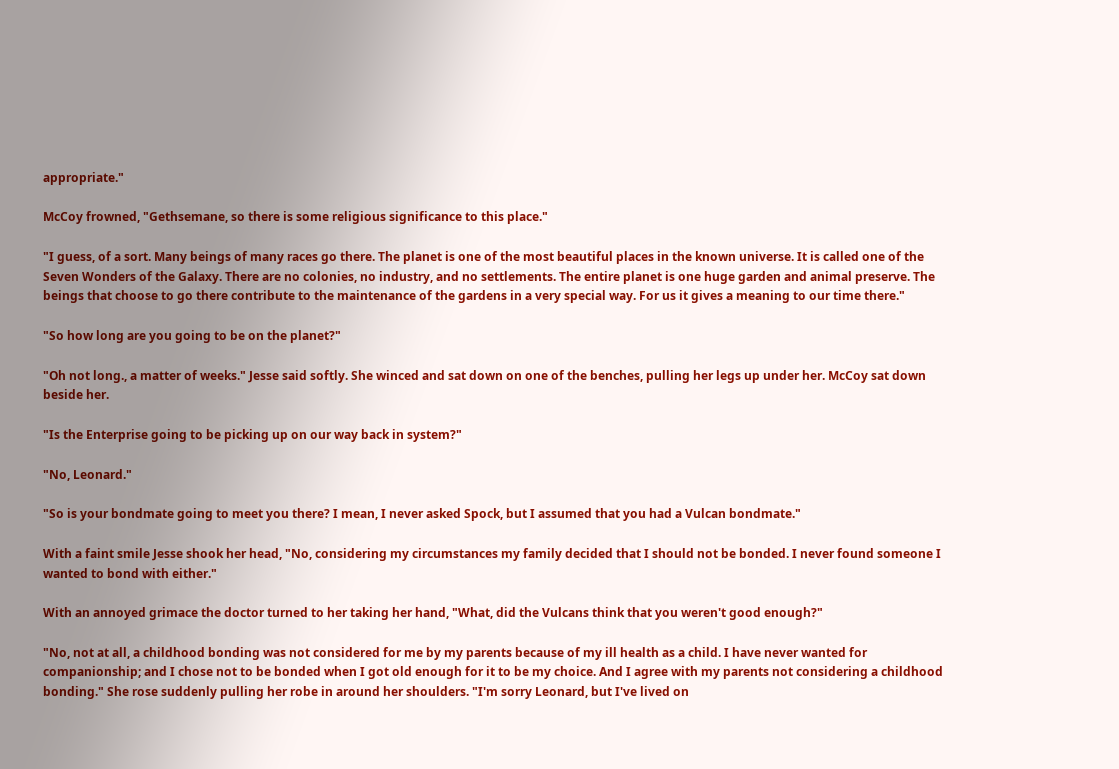appropriate."

McCoy frowned, "Gethsemane, so there is some religious significance to this place."

"I guess, of a sort. Many beings of many races go there. The planet is one of the most beautiful places in the known universe. It is called one of the Seven Wonders of the Galaxy. There are no colonies, no industry, and no settlements. The entire planet is one huge garden and animal preserve. The beings that choose to go there contribute to the maintenance of the gardens in a very special way. For us it gives a meaning to our time there."

"So how long are you going to be on the planet?"

"Oh not long., a matter of weeks." Jesse said softly. She winced and sat down on one of the benches, pulling her legs up under her. McCoy sat down beside her.

"Is the Enterprise going to be picking up on our way back in system?"

"No, Leonard."

"So is your bondmate going to meet you there? I mean, I never asked Spock, but I assumed that you had a Vulcan bondmate."

With a faint smile Jesse shook her head, "No, considering my circumstances my family decided that I should not be bonded. I never found someone I wanted to bond with either."

With an annoyed grimace the doctor turned to her taking her hand, "What, did the Vulcans think that you weren't good enough?"

"No, not at all, a childhood bonding was not considered for me by my parents because of my ill health as a child. I have never wanted for companionship; and I chose not to be bonded when I got old enough for it to be my choice. And I agree with my parents not considering a childhood bonding." She rose suddenly pulling her robe in around her shoulders. "I'm sorry Leonard, but I've lived on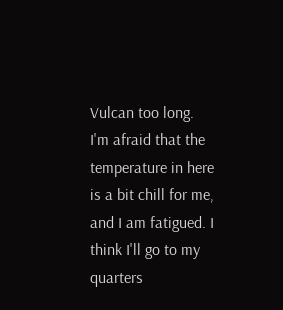Vulcan too long. I'm afraid that the temperature in here is a bit chill for me, and I am fatigued. I think I'll go to my quarters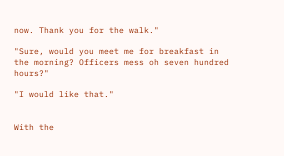now. Thank you for the walk."

"Sure, would you meet me for breakfast in the morning? Officers mess oh seven hundred hours?"

"I would like that."


With the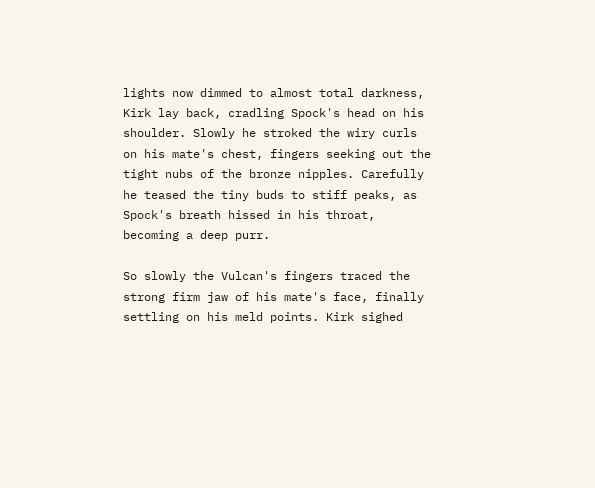lights now dimmed to almost total darkness, Kirk lay back, cradling Spock's head on his shoulder. Slowly he stroked the wiry curls on his mate's chest, fingers seeking out the tight nubs of the bronze nipples. Carefully he teased the tiny buds to stiff peaks, as Spock's breath hissed in his throat, becoming a deep purr.

So slowly the Vulcan's fingers traced the strong firm jaw of his mate's face, finally settling on his meld points. Kirk sighed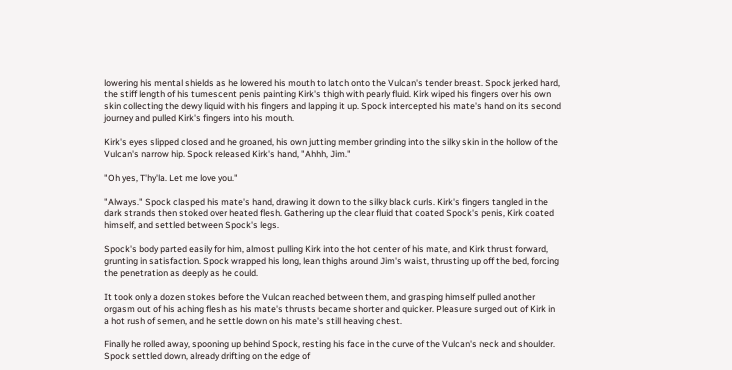lowering his mental shields as he lowered his mouth to latch onto the Vulcan's tender breast. Spock jerked hard, the stiff length of his tumescent penis painting Kirk's thigh with pearly fluid. Kirk wiped his fingers over his own skin collecting the dewy liquid with his fingers and lapping it up. Spock intercepted his mate's hand on its second journey and pulled Kirk's fingers into his mouth.

Kirk's eyes slipped closed and he groaned, his own jutting member grinding into the silky skin in the hollow of the Vulcan's narrow hip. Spock released Kirk's hand, "Ahhh, Jim."

"Oh yes, T'hy'la. Let me love you."

"Always." Spock clasped his mate's hand, drawing it down to the silky black curls. Kirk's fingers tangled in the dark strands then stoked over heated flesh. Gathering up the clear fluid that coated Spock's penis, Kirk coated himself, and settled between Spock's legs.

Spock's body parted easily for him, almost pulling Kirk into the hot center of his mate, and Kirk thrust forward, grunting in satisfaction. Spock wrapped his long, lean thighs around Jim's waist, thrusting up off the bed, forcing the penetration as deeply as he could.

It took only a dozen stokes before the Vulcan reached between them, and grasping himself pulled another orgasm out of his aching flesh as his mate's thrusts became shorter and quicker. Pleasure surged out of Kirk in a hot rush of semen, and he settle down on his mate's still heaving chest.

Finally he rolled away, spooning up behind Spock, resting his face in the curve of the Vulcan's neck and shoulder. Spock settled down, already drifting on the edge of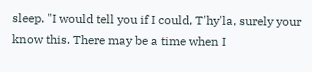sleep. "I would tell you if I could, T'hy'la, surely your know this. There may be a time when I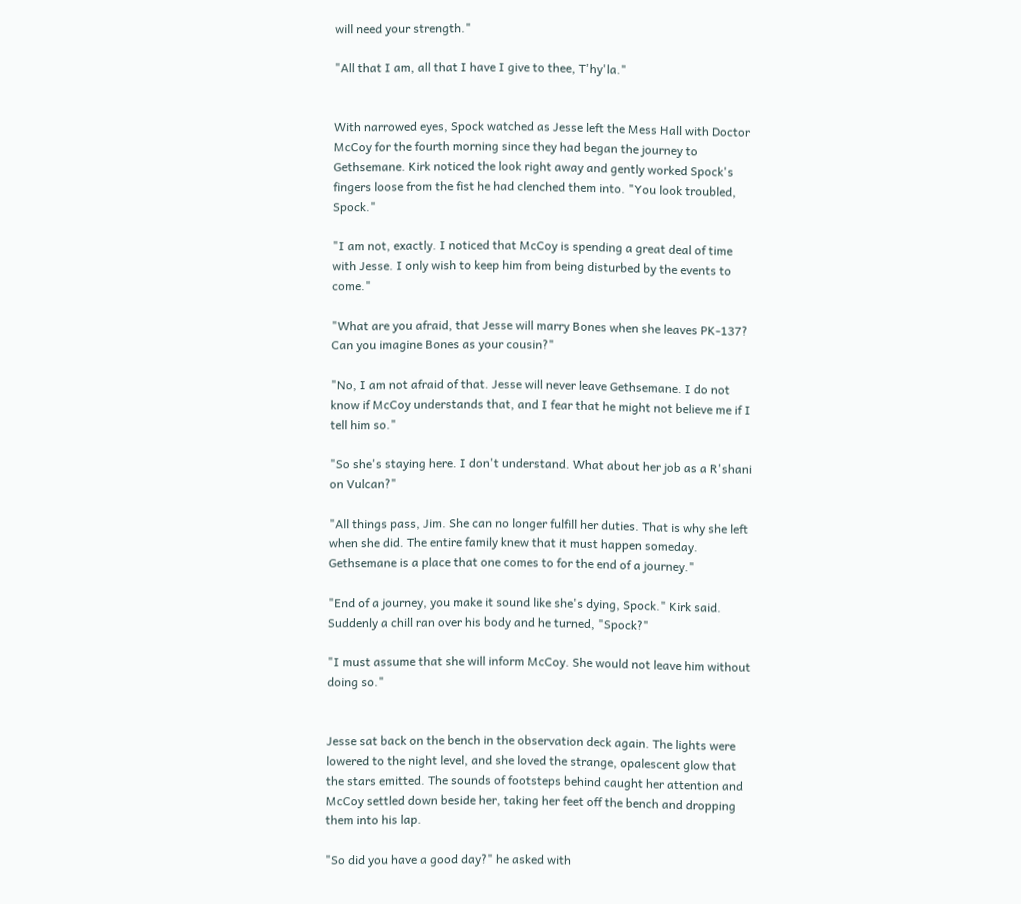will need your strength."

"All that I am, all that I have I give to thee, T'hy'la."


With narrowed eyes, Spock watched as Jesse left the Mess Hall with Doctor McCoy for the fourth morning since they had began the journey to Gethsemane. Kirk noticed the look right away and gently worked Spock's fingers loose from the fist he had clenched them into. "You look troubled, Spock."

"I am not, exactly. I noticed that McCoy is spending a great deal of time with Jesse. I only wish to keep him from being disturbed by the events to come."

"What are you afraid, that Jesse will marry Bones when she leaves PK-137? Can you imagine Bones as your cousin?"

"No, I am not afraid of that. Jesse will never leave Gethsemane. I do not know if McCoy understands that, and I fear that he might not believe me if I tell him so."

"So she's staying here. I don't understand. What about her job as a R'shani on Vulcan?"

"All things pass, Jim. She can no longer fulfill her duties. That is why she left when she did. The entire family knew that it must happen someday. Gethsemane is a place that one comes to for the end of a journey."

"End of a journey, you make it sound like she's dying, Spock." Kirk said. Suddenly a chill ran over his body and he turned, "Spock?"

"I must assume that she will inform McCoy. She would not leave him without doing so."


Jesse sat back on the bench in the observation deck again. The lights were lowered to the night level, and she loved the strange, opalescent glow that the stars emitted. The sounds of footsteps behind caught her attention and McCoy settled down beside her, taking her feet off the bench and dropping them into his lap.

"So did you have a good day?" he asked with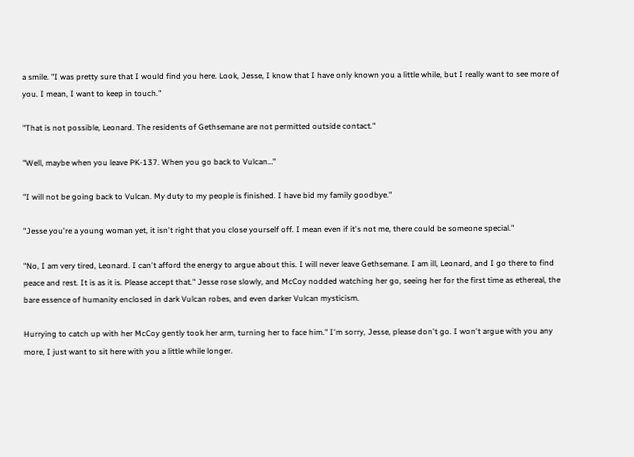a smile. "I was pretty sure that I would find you here. Look, Jesse, I know that I have only known you a little while, but I really want to see more of you. I mean, I want to keep in touch."

"That is not possible, Leonard. The residents of Gethsemane are not permitted outside contact."

"Well, maybe when you leave PK-137. When you go back to Vulcan…"

"I will not be going back to Vulcan. My duty to my people is finished. I have bid my family goodbye."

"Jesse you're a young woman yet, it isn't right that you close yourself off. I mean even if it's not me, there could be someone special."

"No, I am very tired, Leonard. I can't afford the energy to argue about this. I will never leave Gethsemane. I am ill, Leonard, and I go there to find peace and rest. It is as it is. Please accept that." Jesse rose slowly, and McCoy nodded watching her go, seeing her for the first time as ethereal, the bare essence of humanity enclosed in dark Vulcan robes, and even darker Vulcan mysticism.

Hurrying to catch up with her McCoy gently took her arm, turning her to face him." I'm sorry, Jesse, please don't go. I won't argue with you any more, I just want to sit here with you a little while longer.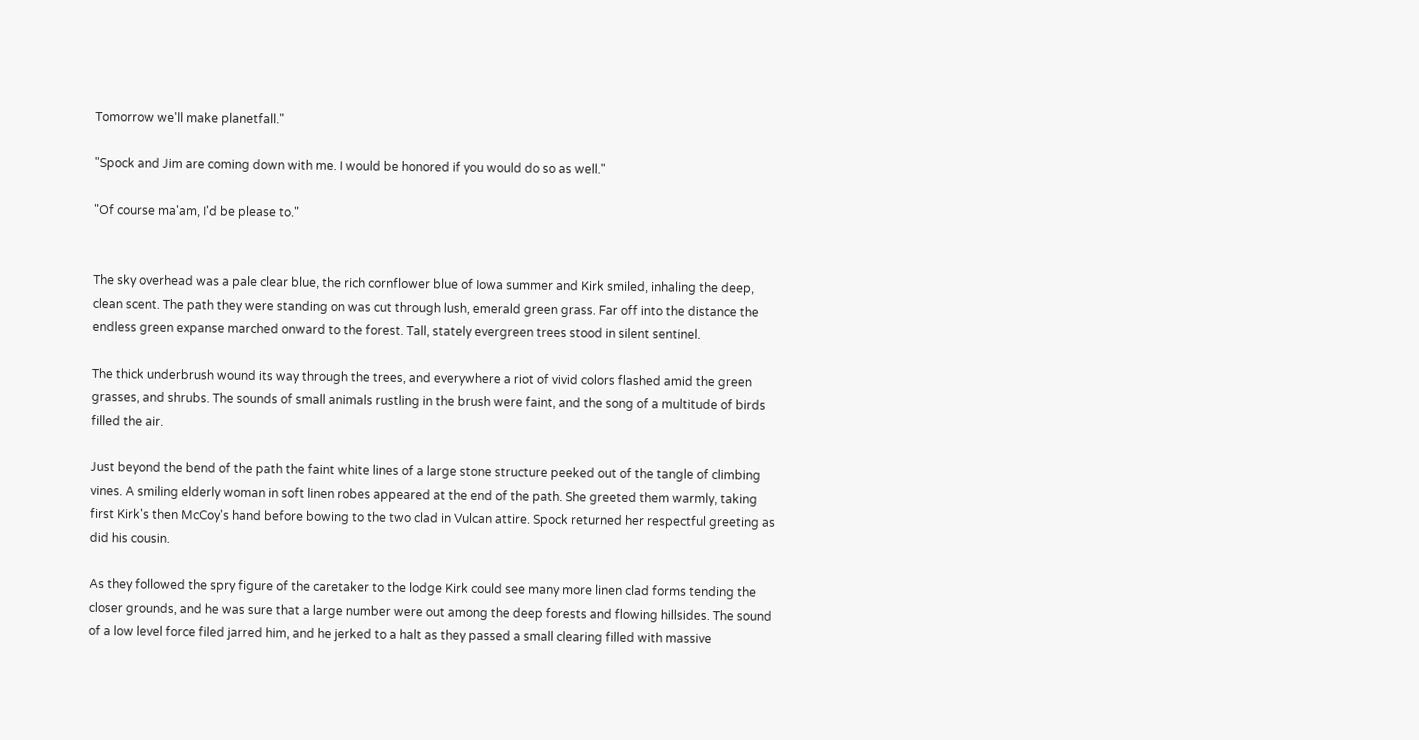Tomorrow we'll make planetfall."

"Spock and Jim are coming down with me. I would be honored if you would do so as well."

"Of course ma'am, I'd be please to."


The sky overhead was a pale clear blue, the rich cornflower blue of Iowa summer and Kirk smiled, inhaling the deep, clean scent. The path they were standing on was cut through lush, emerald green grass. Far off into the distance the endless green expanse marched onward to the forest. Tall, stately evergreen trees stood in silent sentinel.

The thick underbrush wound its way through the trees, and everywhere a riot of vivid colors flashed amid the green grasses, and shrubs. The sounds of small animals rustling in the brush were faint, and the song of a multitude of birds filled the air.

Just beyond the bend of the path the faint white lines of a large stone structure peeked out of the tangle of climbing vines. A smiling elderly woman in soft linen robes appeared at the end of the path. She greeted them warmly, taking first Kirk's then McCoy's hand before bowing to the two clad in Vulcan attire. Spock returned her respectful greeting as did his cousin.

As they followed the spry figure of the caretaker to the lodge Kirk could see many more linen clad forms tending the closer grounds, and he was sure that a large number were out among the deep forests and flowing hillsides. The sound of a low level force filed jarred him, and he jerked to a halt as they passed a small clearing filled with massive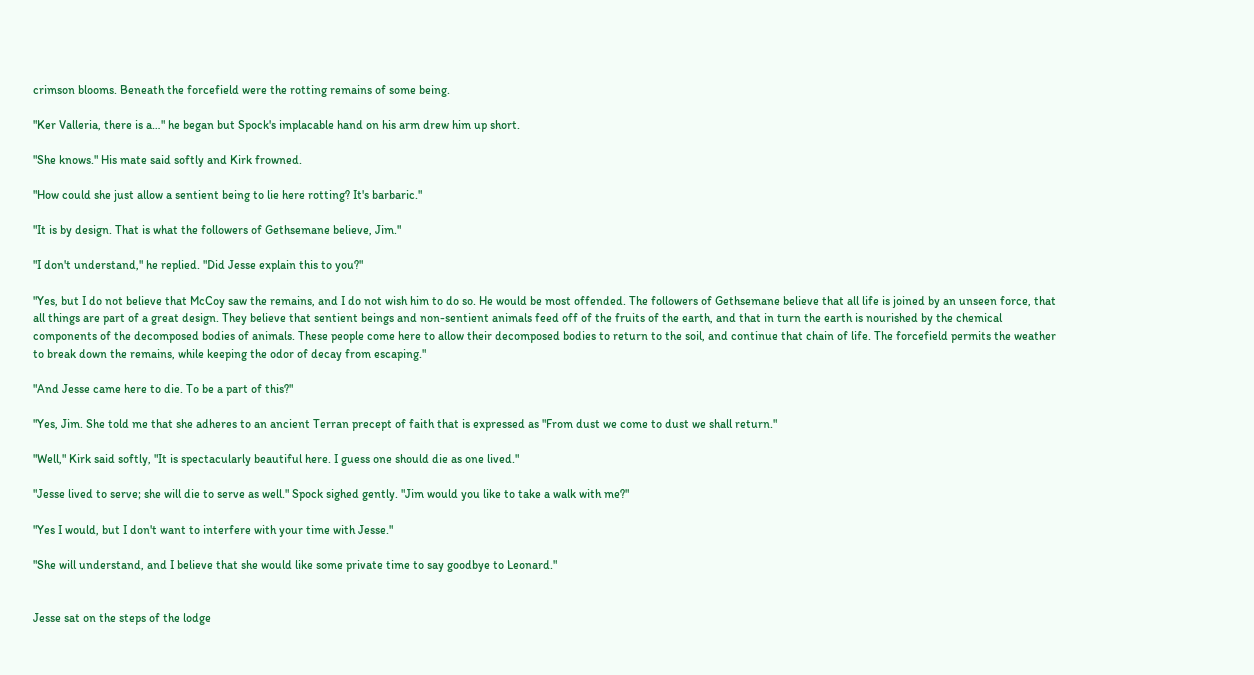crimson blooms. Beneath the forcefield were the rotting remains of some being.

"Ker Valleria, there is a…" he began but Spock's implacable hand on his arm drew him up short.

"She knows." His mate said softly and Kirk frowned.

"How could she just allow a sentient being to lie here rotting? It's barbaric."

"It is by design. That is what the followers of Gethsemane believe, Jim."

"I don't understand," he replied. "Did Jesse explain this to you?"

"Yes, but I do not believe that McCoy saw the remains, and I do not wish him to do so. He would be most offended. The followers of Gethsemane believe that all life is joined by an unseen force, that all things are part of a great design. They believe that sentient beings and non-sentient animals feed off of the fruits of the earth, and that in turn the earth is nourished by the chemical components of the decomposed bodies of animals. These people come here to allow their decomposed bodies to return to the soil, and continue that chain of life. The forcefield permits the weather to break down the remains, while keeping the odor of decay from escaping."

"And Jesse came here to die. To be a part of this?"

"Yes, Jim. She told me that she adheres to an ancient Terran precept of faith that is expressed as "From dust we come to dust we shall return."

"Well," Kirk said softly, "It is spectacularly beautiful here. I guess one should die as one lived."

"Jesse lived to serve; she will die to serve as well." Spock sighed gently. "Jim would you like to take a walk with me?"

"Yes I would, but I don't want to interfere with your time with Jesse."

"She will understand, and I believe that she would like some private time to say goodbye to Leonard."


Jesse sat on the steps of the lodge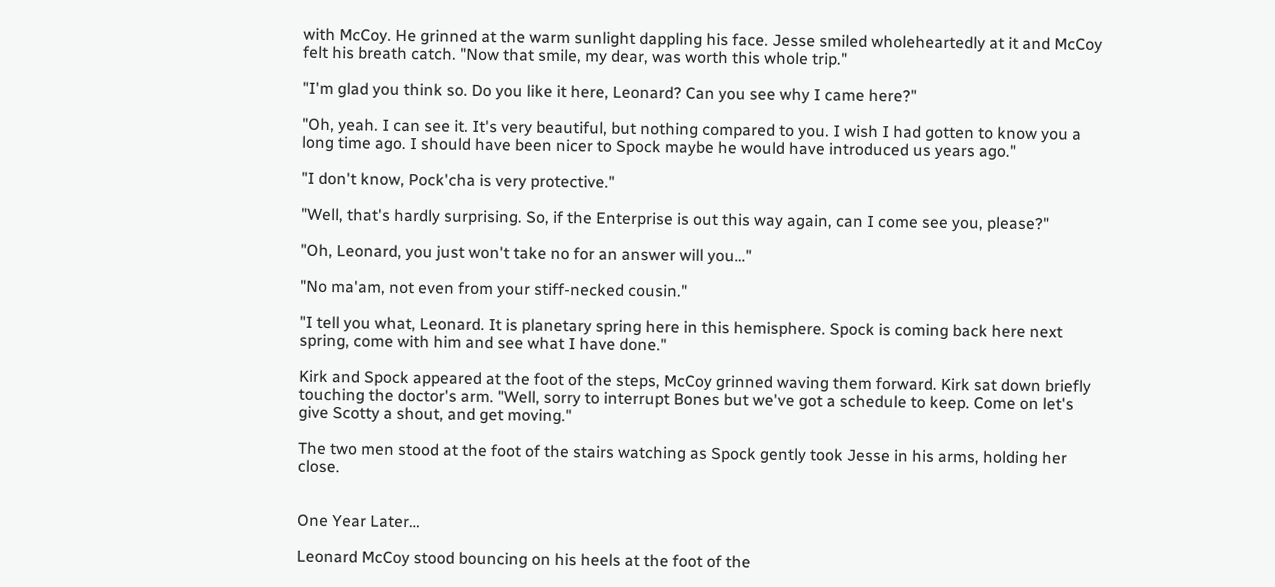with McCoy. He grinned at the warm sunlight dappling his face. Jesse smiled wholeheartedly at it and McCoy felt his breath catch. "Now that smile, my dear, was worth this whole trip."

"I'm glad you think so. Do you like it here, Leonard? Can you see why I came here?"

"Oh, yeah. I can see it. It's very beautiful, but nothing compared to you. I wish I had gotten to know you a long time ago. I should have been nicer to Spock maybe he would have introduced us years ago."

"I don't know, Pock'cha is very protective."

"Well, that's hardly surprising. So, if the Enterprise is out this way again, can I come see you, please?"

"Oh, Leonard, you just won't take no for an answer will you…"

"No ma'am, not even from your stiff-necked cousin."

"I tell you what, Leonard. It is planetary spring here in this hemisphere. Spock is coming back here next spring, come with him and see what I have done."

Kirk and Spock appeared at the foot of the steps, McCoy grinned waving them forward. Kirk sat down briefly touching the doctor's arm. "Well, sorry to interrupt Bones but we've got a schedule to keep. Come on let's give Scotty a shout, and get moving."

The two men stood at the foot of the stairs watching as Spock gently took Jesse in his arms, holding her close.


One Year Later…

Leonard McCoy stood bouncing on his heels at the foot of the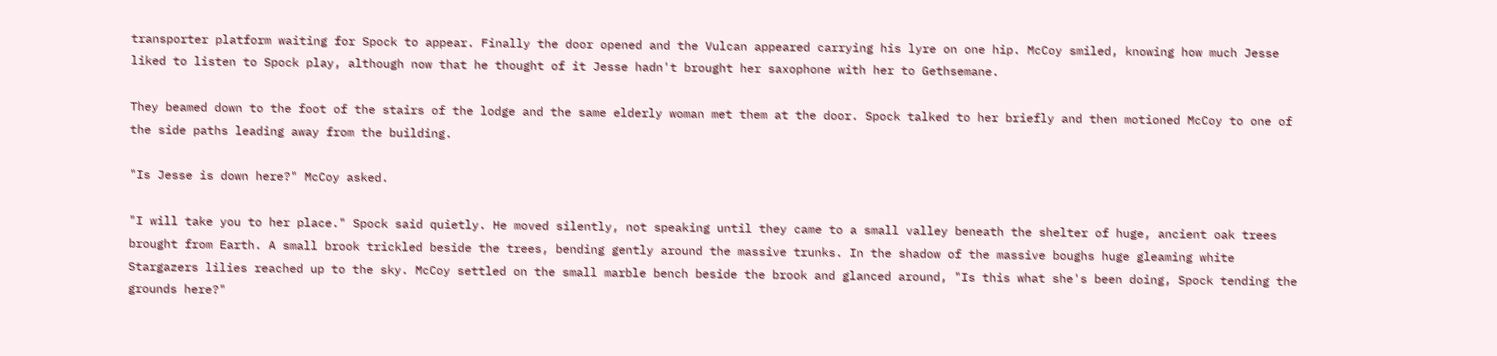transporter platform waiting for Spock to appear. Finally the door opened and the Vulcan appeared carrying his lyre on one hip. McCoy smiled, knowing how much Jesse liked to listen to Spock play, although now that he thought of it Jesse hadn't brought her saxophone with her to Gethsemane.

They beamed down to the foot of the stairs of the lodge and the same elderly woman met them at the door. Spock talked to her briefly and then motioned McCoy to one of the side paths leading away from the building.

"Is Jesse is down here?" McCoy asked.

"I will take you to her place." Spock said quietly. He moved silently, not speaking until they came to a small valley beneath the shelter of huge, ancient oak trees brought from Earth. A small brook trickled beside the trees, bending gently around the massive trunks. In the shadow of the massive boughs huge gleaming white Stargazers lilies reached up to the sky. McCoy settled on the small marble bench beside the brook and glanced around, "Is this what she's been doing, Spock tending the grounds here?"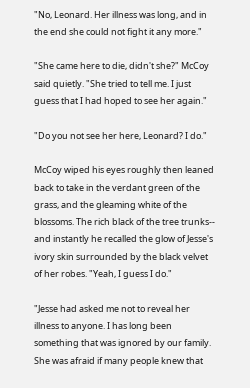"No, Leonard. Her illness was long, and in the end she could not fight it any more."

"She came here to die, didn't she?" McCoy said quietly. "She tried to tell me. I just guess that I had hoped to see her again."

"Do you not see her here, Leonard? I do."

McCoy wiped his eyes roughly then leaned back to take in the verdant green of the grass, and the gleaming white of the blossoms. The rich black of the tree trunks-- and instantly he recalled the glow of Jesse's ivory skin surrounded by the black velvet of her robes. "Yeah, I guess I do."

"Jesse had asked me not to reveal her illness to anyone. I has long been something that was ignored by our family. She was afraid if many people knew that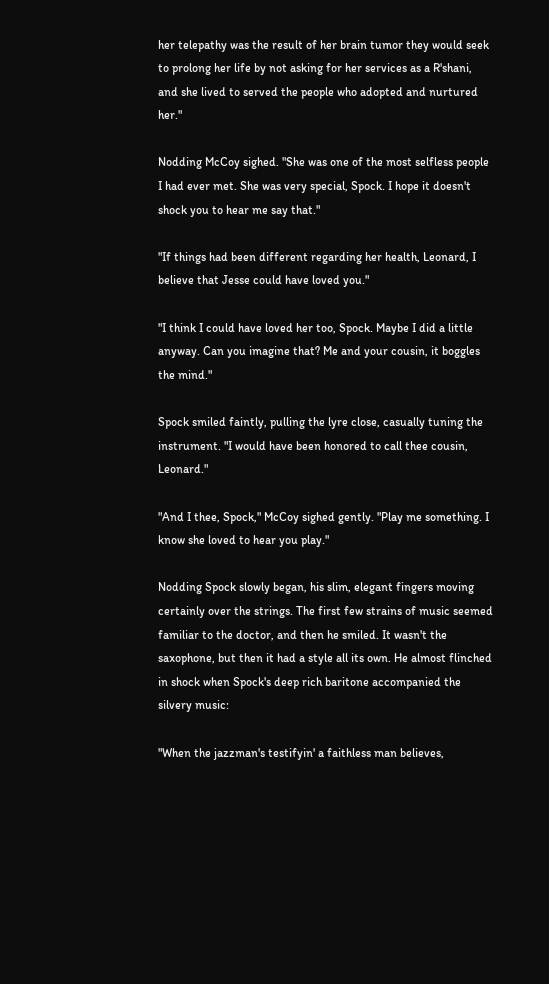her telepathy was the result of her brain tumor they would seek to prolong her life by not asking for her services as a R'shani, and she lived to served the people who adopted and nurtured her."

Nodding McCoy sighed. "She was one of the most selfless people I had ever met. She was very special, Spock. I hope it doesn't shock you to hear me say that."

"If things had been different regarding her health, Leonard, I believe that Jesse could have loved you."

"I think I could have loved her too, Spock. Maybe I did a little anyway. Can you imagine that? Me and your cousin, it boggles the mind."

Spock smiled faintly, pulling the lyre close, casually tuning the instrument. "I would have been honored to call thee cousin, Leonard."

"And I thee, Spock," McCoy sighed gently. "Play me something. I know she loved to hear you play."

Nodding Spock slowly began, his slim, elegant fingers moving certainly over the strings. The first few strains of music seemed familiar to the doctor, and then he smiled. It wasn't the saxophone, but then it had a style all its own. He almost flinched in shock when Spock's deep rich baritone accompanied the silvery music:

"When the jazzman's testifyin' a faithless man believes,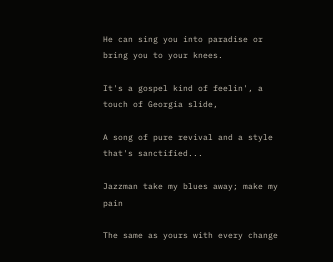He can sing you into paradise or bring you to your knees.

It's a gospel kind of feelin', a touch of Georgia slide,

A song of pure revival and a style that's sanctified...

Jazzman take my blues away; make my pain

The same as yours with every change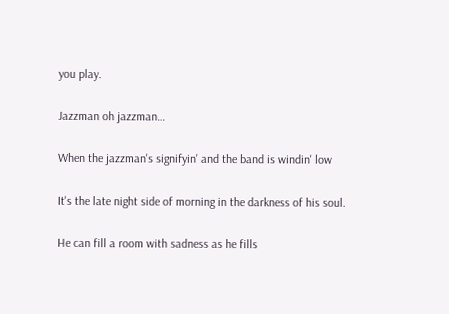you play.

Jazzman oh jazzman…

When the jazzman's signifyin' and the band is windin' low

It's the late night side of morning in the darkness of his soul.

He can fill a room with sadness as he fills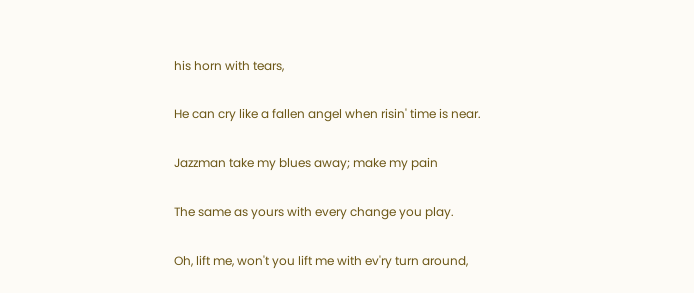his horn with tears,

He can cry like a fallen angel when risin' time is near.

Jazzman take my blues away; make my pain

The same as yours with every change you play.

Oh, lift me, won't you lift me with ev'ry turn around,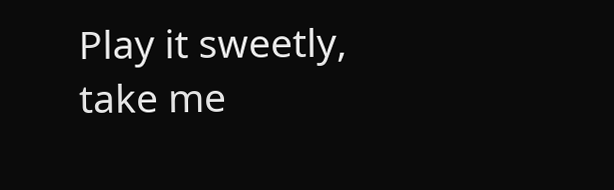Play it sweetly, take me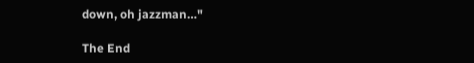down, oh jazzman…"

The End